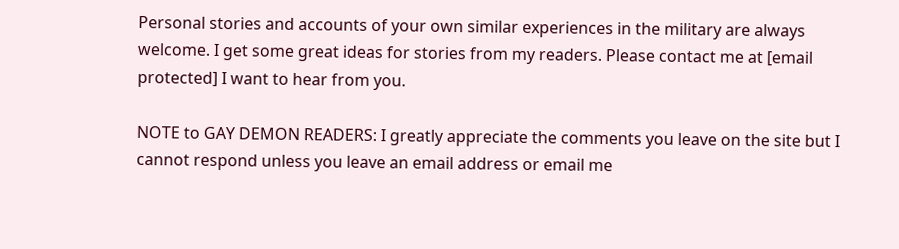Personal stories and accounts of your own similar experiences in the military are always welcome. I get some great ideas for stories from my readers. Please contact me at [email protected] I want to hear from you.

NOTE to GAY DEMON READERS: I greatly appreciate the comments you leave on the site but I cannot respond unless you leave an email address or email me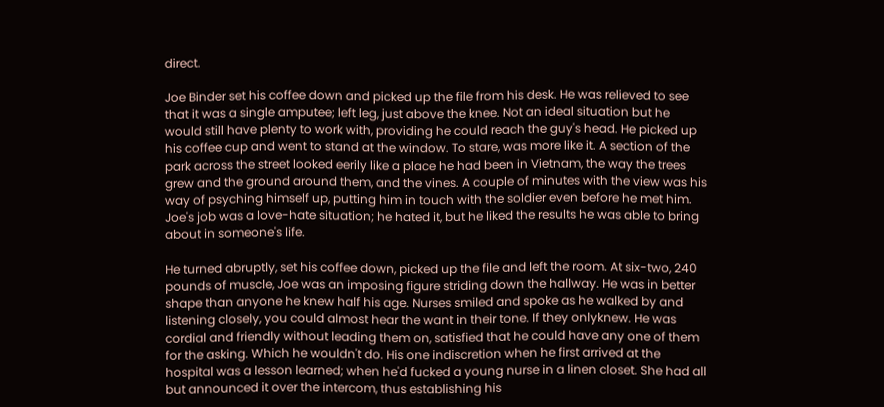direct.

Joe Binder set his coffee down and picked up the file from his desk. He was relieved to see that it was a single amputee; left leg, just above the knee. Not an ideal situation but he would still have plenty to work with, providing he could reach the guy's head. He picked up his coffee cup and went to stand at the window. To stare, was more like it. A section of the park across the street looked eerily like a place he had been in Vietnam, the way the trees grew and the ground around them, and the vines. A couple of minutes with the view was his way of psyching himself up, putting him in touch with the soldier even before he met him. Joe's job was a love-hate situation; he hated it, but he liked the results he was able to bring about in someone's life.

He turned abruptly, set his coffee down, picked up the file and left the room. At six-two, 240 pounds of muscle, Joe was an imposing figure striding down the hallway. He was in better shape than anyone he knew half his age. Nurses smiled and spoke as he walked by and listening closely, you could almost hear the want in their tone. If they onlyknew. He was cordial and friendly without leading them on, satisfied that he could have any one of them for the asking. Which he wouldn't do. His one indiscretion when he first arrived at the hospital was a lesson learned; when he'd fucked a young nurse in a linen closet. She had all but announced it over the intercom, thus establishing his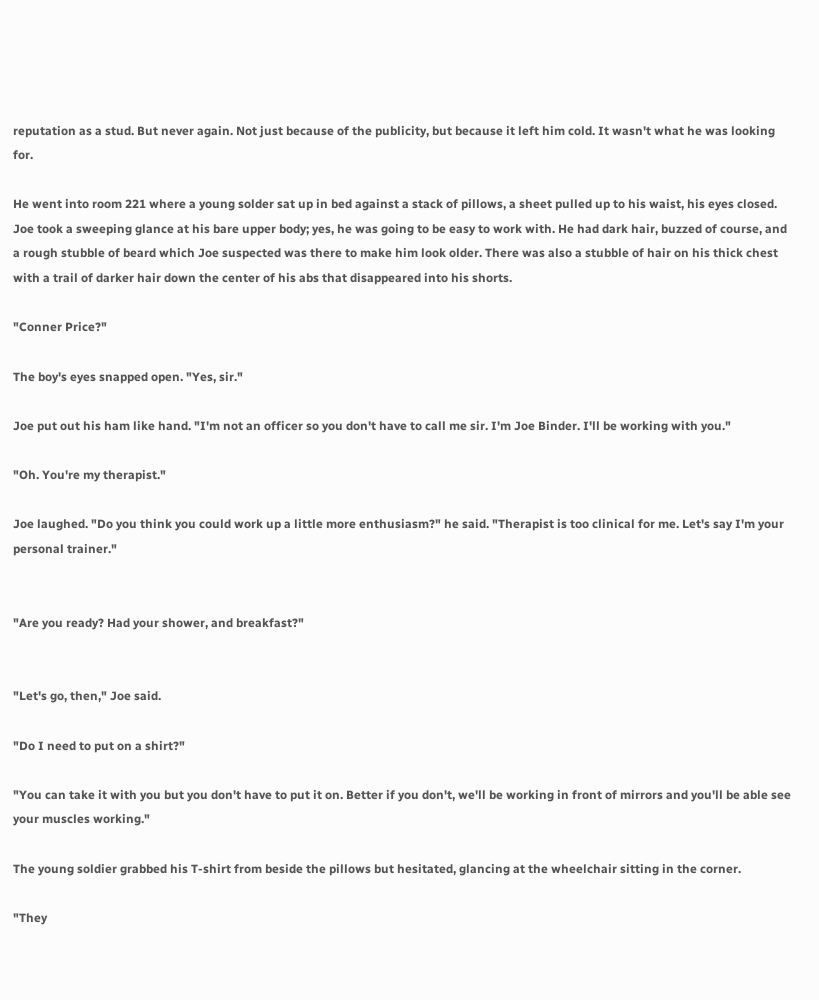reputation as a stud. But never again. Not just because of the publicity, but because it left him cold. It wasn't what he was looking for.

He went into room 221 where a young solder sat up in bed against a stack of pillows, a sheet pulled up to his waist, his eyes closed. Joe took a sweeping glance at his bare upper body; yes, he was going to be easy to work with. He had dark hair, buzzed of course, and a rough stubble of beard which Joe suspected was there to make him look older. There was also a stubble of hair on his thick chest with a trail of darker hair down the center of his abs that disappeared into his shorts.

"Conner Price?"

The boy's eyes snapped open. "Yes, sir."

Joe put out his ham like hand. "I'm not an officer so you don't have to call me sir. I'm Joe Binder. I'll be working with you."

"Oh. You're my therapist."

Joe laughed. "Do you think you could work up a little more enthusiasm?" he said. "Therapist is too clinical for me. Let's say I'm your personal trainer."


"Are you ready? Had your shower, and breakfast?"


"Let's go, then," Joe said.

"Do I need to put on a shirt?"

"You can take it with you but you don't have to put it on. Better if you don't, we'll be working in front of mirrors and you'll be able see your muscles working."

The young soldier grabbed his T-shirt from beside the pillows but hesitated, glancing at the wheelchair sitting in the corner.

"They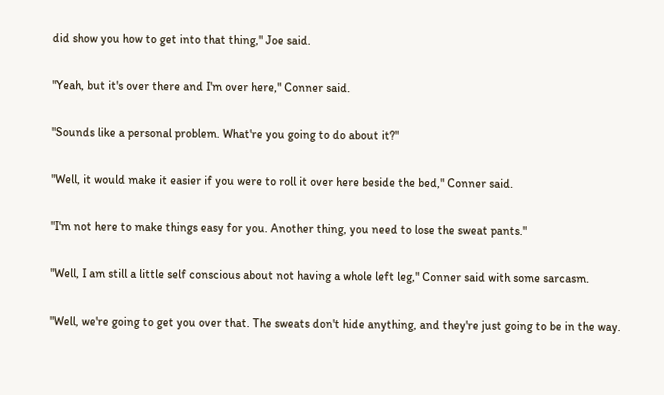did show you how to get into that thing," Joe said.

"Yeah, but it's over there and I'm over here," Conner said.

"Sounds like a personal problem. What're you going to do about it?"

"Well, it would make it easier if you were to roll it over here beside the bed," Conner said.

"I'm not here to make things easy for you. Another thing, you need to lose the sweat pants."

"Well, I am still a little self conscious about not having a whole left leg," Conner said with some sarcasm.

"Well, we're going to get you over that. The sweats don't hide anything, and they're just going to be in the way.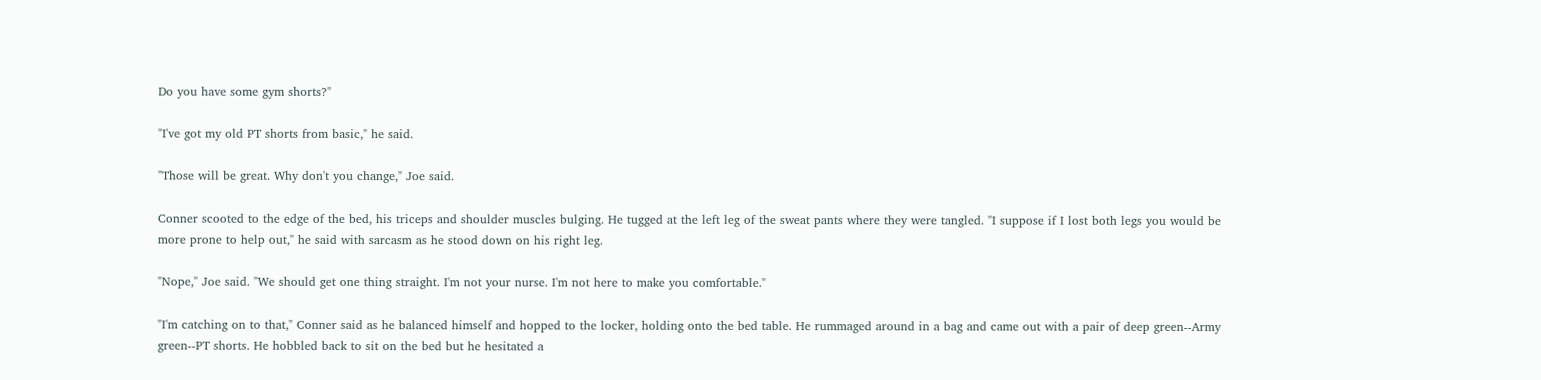Do you have some gym shorts?"

"I've got my old PT shorts from basic," he said.

"Those will be great. Why don't you change," Joe said.

Conner scooted to the edge of the bed, his triceps and shoulder muscles bulging. He tugged at the left leg of the sweat pants where they were tangled. "I suppose if I lost both legs you would be more prone to help out," he said with sarcasm as he stood down on his right leg.

"Nope," Joe said. "We should get one thing straight. I'm not your nurse. I'm not here to make you comfortable."

"I'm catching on to that," Conner said as he balanced himself and hopped to the locker, holding onto the bed table. He rummaged around in a bag and came out with a pair of deep green--Army green--PT shorts. He hobbled back to sit on the bed but he hesitated a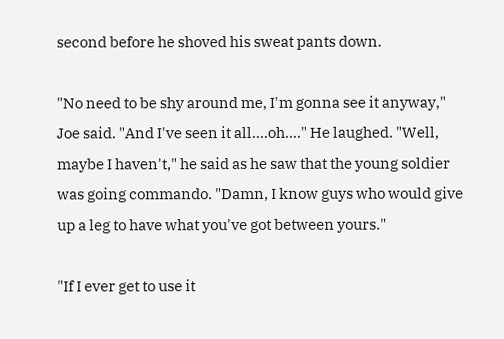second before he shoved his sweat pants down.

"No need to be shy around me, I'm gonna see it anyway," Joe said. "And I've seen it all....oh...." He laughed. "Well, maybe I haven't," he said as he saw that the young soldier was going commando. "Damn, I know guys who would give up a leg to have what you've got between yours."

"If I ever get to use it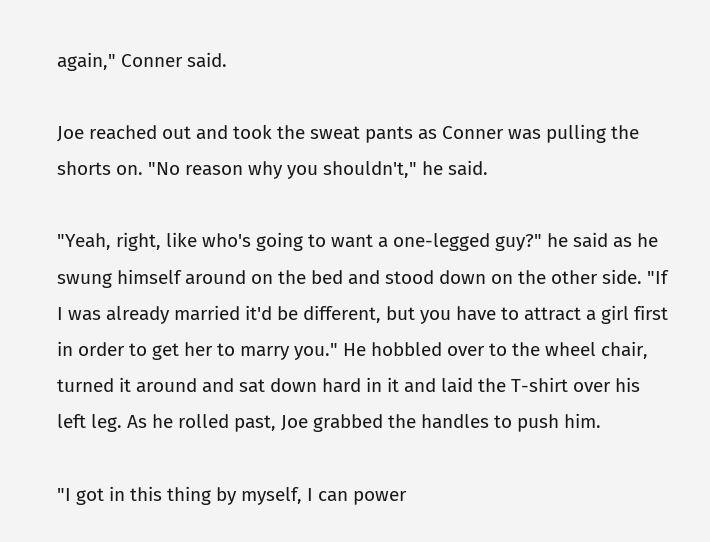again," Conner said.

Joe reached out and took the sweat pants as Conner was pulling the shorts on. "No reason why you shouldn't," he said.

"Yeah, right, like who's going to want a one-legged guy?" he said as he swung himself around on the bed and stood down on the other side. "If I was already married it'd be different, but you have to attract a girl first in order to get her to marry you." He hobbled over to the wheel chair, turned it around and sat down hard in it and laid the T-shirt over his left leg. As he rolled past, Joe grabbed the handles to push him.

"I got in this thing by myself, I can power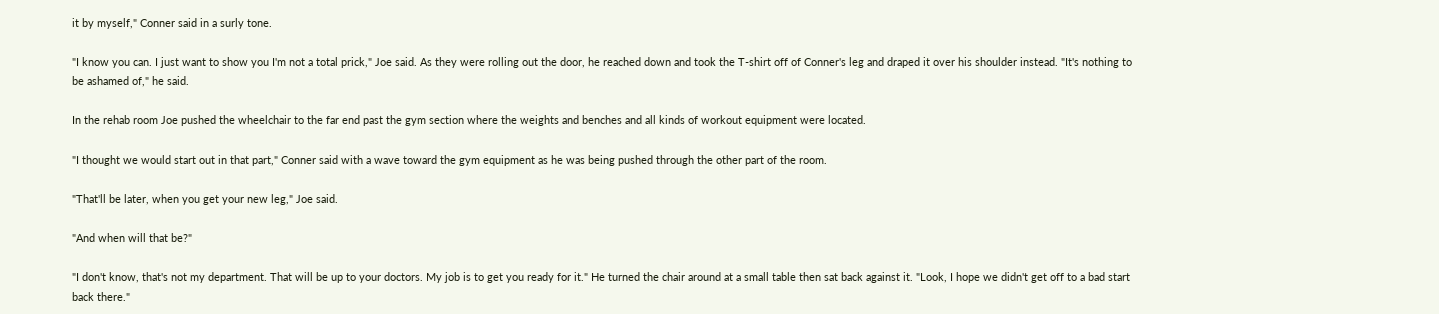it by myself," Conner said in a surly tone.

"I know you can. I just want to show you I'm not a total prick," Joe said. As they were rolling out the door, he reached down and took the T-shirt off of Conner's leg and draped it over his shoulder instead. "It's nothing to be ashamed of," he said.

In the rehab room Joe pushed the wheelchair to the far end past the gym section where the weights and benches and all kinds of workout equipment were located.

"I thought we would start out in that part," Conner said with a wave toward the gym equipment as he was being pushed through the other part of the room.

"That'll be later, when you get your new leg," Joe said.

"And when will that be?"

"I don't know, that's not my department. That will be up to your doctors. My job is to get you ready for it." He turned the chair around at a small table then sat back against it. "Look, I hope we didn't get off to a bad start back there."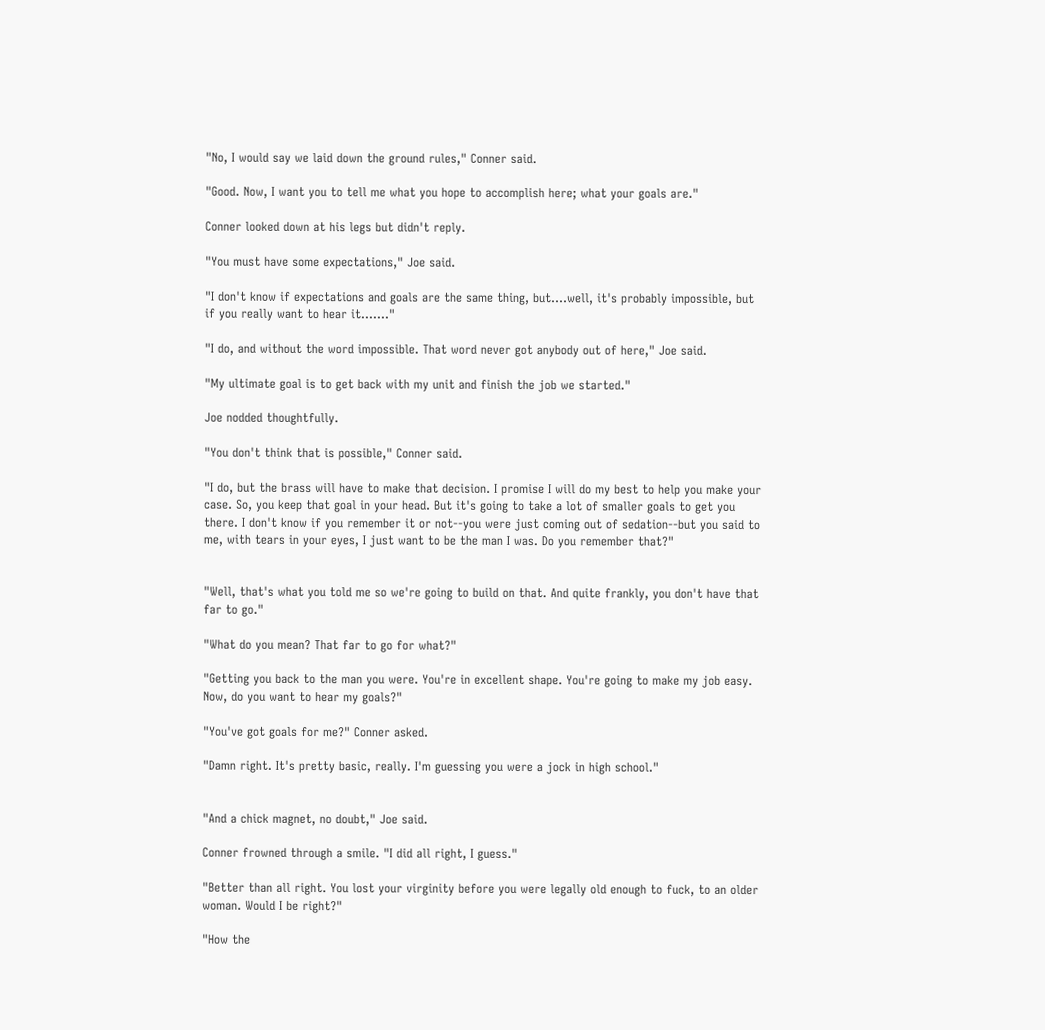"No, I would say we laid down the ground rules," Conner said.

"Good. Now, I want you to tell me what you hope to accomplish here; what your goals are."

Conner looked down at his legs but didn't reply.

"You must have some expectations," Joe said.

"I don't know if expectations and goals are the same thing, but....well, it's probably impossible, but if you really want to hear it......."

"I do, and without the word impossible. That word never got anybody out of here," Joe said.

"My ultimate goal is to get back with my unit and finish the job we started."

Joe nodded thoughtfully.

"You don't think that is possible," Conner said.

"I do, but the brass will have to make that decision. I promise I will do my best to help you make your case. So, you keep that goal in your head. But it's going to take a lot of smaller goals to get you there. I don't know if you remember it or not--you were just coming out of sedation--but you said to me, with tears in your eyes, I just want to be the man I was. Do you remember that?"


"Well, that's what you told me so we're going to build on that. And quite frankly, you don't have that far to go."

"What do you mean? That far to go for what?"

"Getting you back to the man you were. You're in excellent shape. You're going to make my job easy. Now, do you want to hear my goals?"

"You've got goals for me?" Conner asked.

"Damn right. It's pretty basic, really. I'm guessing you were a jock in high school."


"And a chick magnet, no doubt," Joe said.

Conner frowned through a smile. "I did all right, I guess."

"Better than all right. You lost your virginity before you were legally old enough to fuck, to an older woman. Would I be right?"

"How the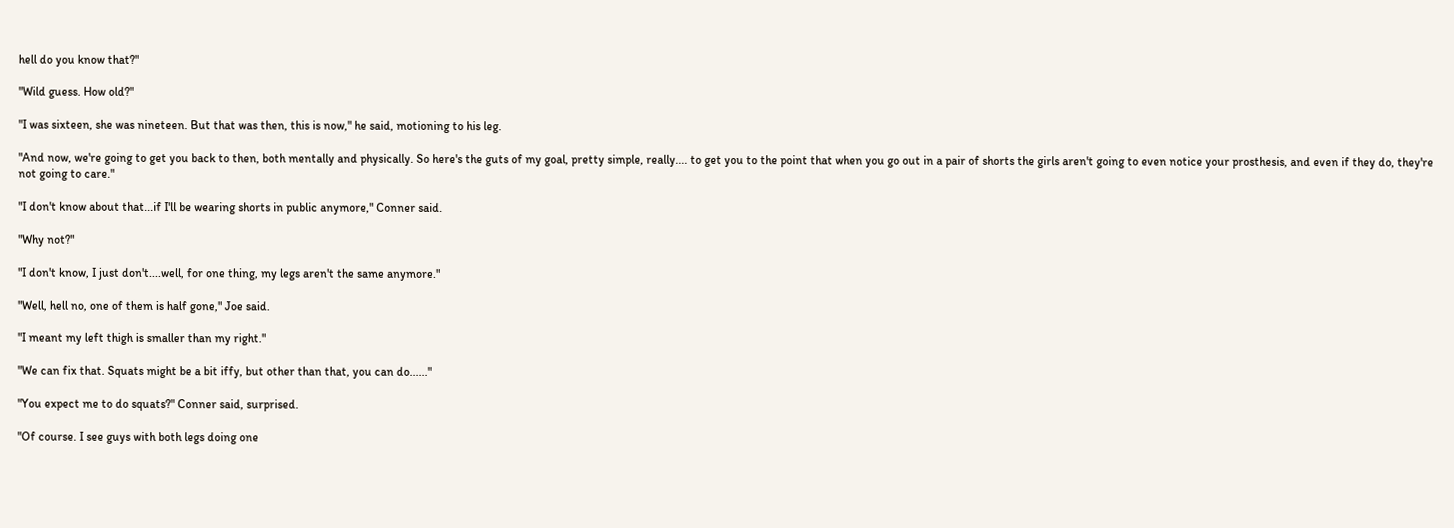hell do you know that?"

"Wild guess. How old?"

"I was sixteen, she was nineteen. But that was then, this is now," he said, motioning to his leg.

"And now, we're going to get you back to then, both mentally and physically. So here's the guts of my goal, pretty simple, really.... to get you to the point that when you go out in a pair of shorts the girls aren't going to even notice your prosthesis, and even if they do, they're not going to care."

"I don't know about that...if I'll be wearing shorts in public anymore," Conner said.

"Why not?"

"I don't know, I just don't....well, for one thing, my legs aren't the same anymore."

"Well, hell no, one of them is half gone," Joe said.

"I meant my left thigh is smaller than my right."

"We can fix that. Squats might be a bit iffy, but other than that, you can do......"

"You expect me to do squats?" Conner said, surprised.

"Of course. I see guys with both legs doing one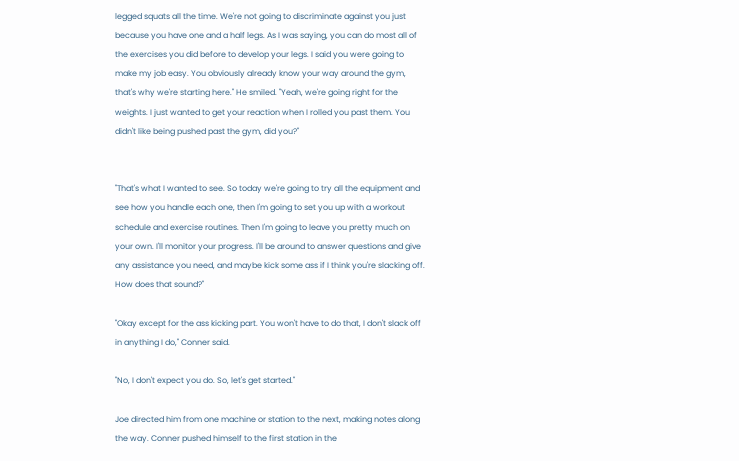legged squats all the time. We're not going to discriminate against you just because you have one and a half legs. As I was saying, you can do most all of the exercises you did before to develop your legs. I said you were going to make my job easy. You obviously already know your way around the gym, that's why we're starting here." He smiled. "Yeah, we're going right for the weights. I just wanted to get your reaction when I rolled you past them. You didn't like being pushed past the gym, did you?"


"That's what I wanted to see. So today we're going to try all the equipment and see how you handle each one, then I'm going to set you up with a workout schedule and exercise routines. Then I'm going to leave you pretty much on your own. I'll monitor your progress. I'll be around to answer questions and give any assistance you need, and maybe kick some ass if I think you're slacking off. How does that sound?"

"Okay except for the ass kicking part. You won't have to do that, I don't slack off in anything I do," Conner said.

"No, I don't expect you do. So, let's get started."

Joe directed him from one machine or station to the next, making notes along the way. Conner pushed himself to the first station in the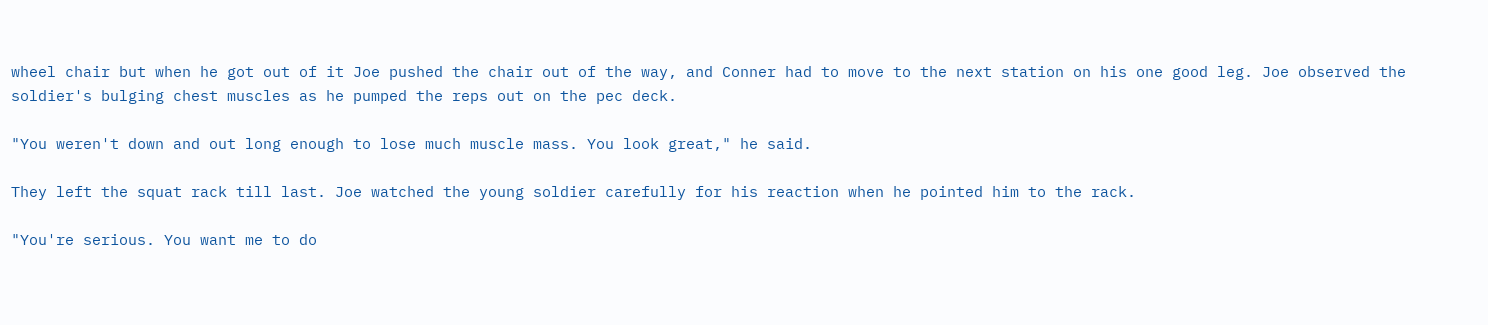wheel chair but when he got out of it Joe pushed the chair out of the way, and Conner had to move to the next station on his one good leg. Joe observed the soldier's bulging chest muscles as he pumped the reps out on the pec deck.

"You weren't down and out long enough to lose much muscle mass. You look great," he said.

They left the squat rack till last. Joe watched the young soldier carefully for his reaction when he pointed him to the rack.

"You're serious. You want me to do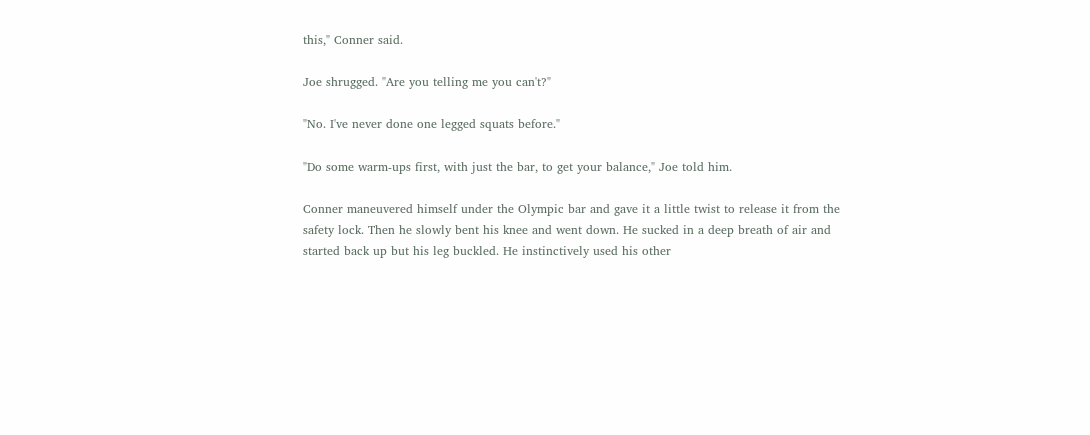this," Conner said.

Joe shrugged. "Are you telling me you can't?"

"No. I've never done one legged squats before."

"Do some warm-ups first, with just the bar, to get your balance," Joe told him.

Conner maneuvered himself under the Olympic bar and gave it a little twist to release it from the safety lock. Then he slowly bent his knee and went down. He sucked in a deep breath of air and started back up but his leg buckled. He instinctively used his other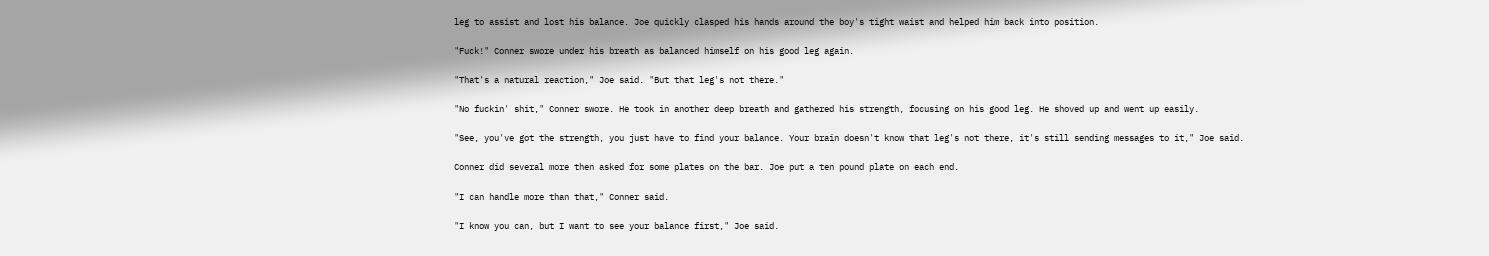leg to assist and lost his balance. Joe quickly clasped his hands around the boy's tight waist and helped him back into position.

"Fuck!" Conner swore under his breath as balanced himself on his good leg again.

"That's a natural reaction," Joe said. "But that leg's not there."

"No fuckin' shit," Conner swore. He took in another deep breath and gathered his strength, focusing on his good leg. He shoved up and went up easily.

"See, you've got the strength, you just have to find your balance. Your brain doesn't know that leg's not there, it's still sending messages to it," Joe said.

Conner did several more then asked for some plates on the bar. Joe put a ten pound plate on each end.

"I can handle more than that," Conner said.

"I know you can, but I want to see your balance first," Joe said.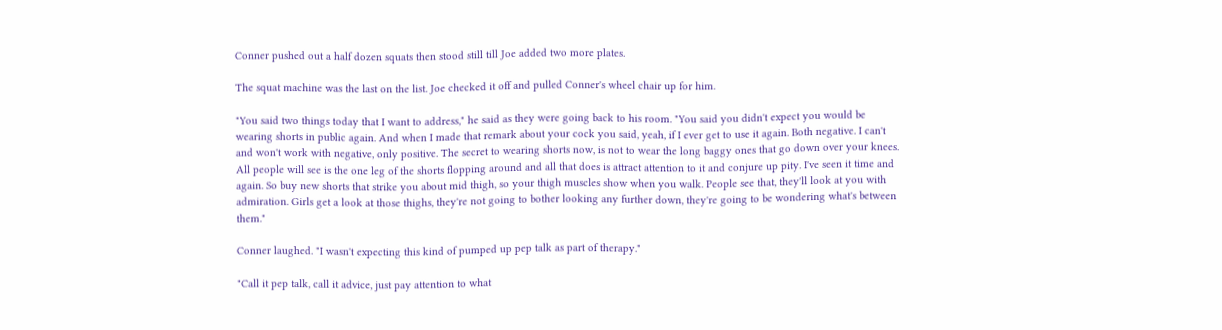Conner pushed out a half dozen squats then stood still till Joe added two more plates.

The squat machine was the last on the list. Joe checked it off and pulled Conner's wheel chair up for him.

"You said two things today that I want to address," he said as they were going back to his room. "You said you didn't expect you would be wearing shorts in public again. And when I made that remark about your cock you said, yeah, if I ever get to use it again. Both negative. I can't and won't work with negative, only positive. The secret to wearing shorts now, is not to wear the long baggy ones that go down over your knees. All people will see is the one leg of the shorts flopping around and all that does is attract attention to it and conjure up pity. I've seen it time and again. So buy new shorts that strike you about mid thigh, so your thigh muscles show when you walk. People see that, they'll look at you with admiration. Girls get a look at those thighs, they're not going to bother looking any further down, they're going to be wondering what's between them."

Conner laughed. "I wasn't expecting this kind of pumped up pep talk as part of therapy."

"Call it pep talk, call it advice, just pay attention to what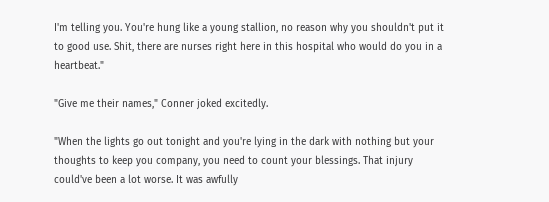I'm telling you. You're hung like a young stallion, no reason why you shouldn't put it to good use. Shit, there are nurses right here in this hospital who would do you in a heartbeat."

"Give me their names," Conner joked excitedly.

"When the lights go out tonight and you're lying in the dark with nothing but your thoughts to keep you company, you need to count your blessings. That injury could've been a lot worse. It was awfully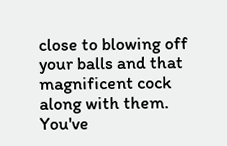close to blowing off your balls and that magnificent cock along with them. You've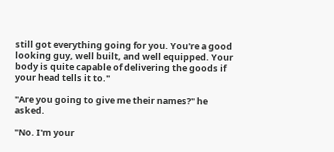still got everything going for you. You're a good looking guy, well built, and well equipped. Your body is quite capable of delivering the goods if your head tells it to."

"Are you going to give me their names?" he asked.

"No. I'm your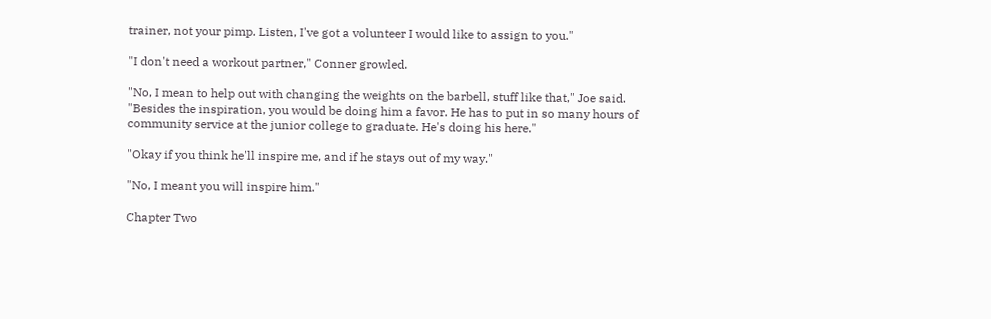trainer, not your pimp. Listen, I've got a volunteer I would like to assign to you."

"I don't need a workout partner," Conner growled.

"No, I mean to help out with changing the weights on the barbell, stuff like that," Joe said. "Besides the inspiration, you would be doing him a favor. He has to put in so many hours of community service at the junior college to graduate. He's doing his here."

"Okay if you think he'll inspire me, and if he stays out of my way."

"No, I meant you will inspire him."

Chapter Two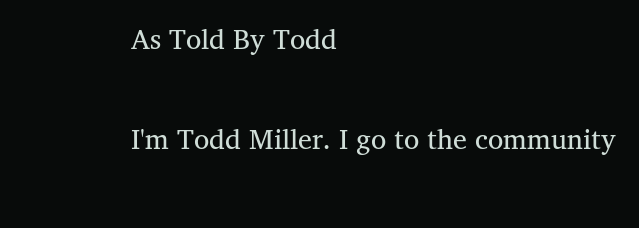As Told By Todd

I'm Todd Miller. I go to the community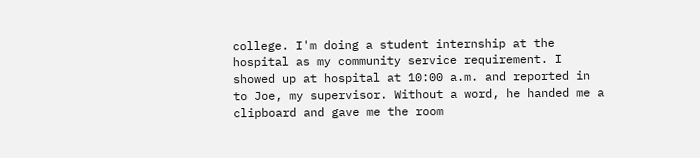college. I'm doing a student internship at the hospital as my community service requirement. I showed up at hospital at 10:00 a.m. and reported in to Joe, my supervisor. Without a word, he handed me a clipboard and gave me the room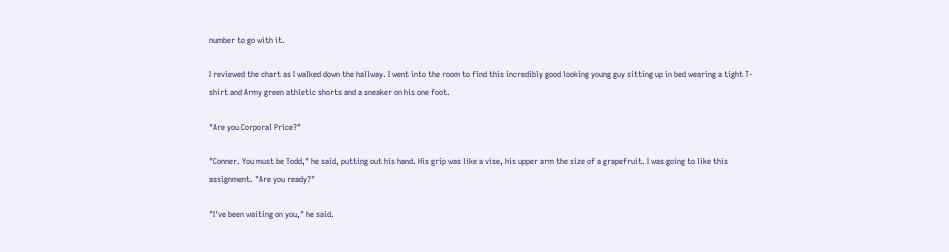number to go with it.

I reviewed the chart as I walked down the hallway. I went into the room to find this incredibly good looking young guy sitting up in bed wearing a tight T-shirt and Army green athletic shorts and a sneaker on his one foot.

"Are you Corporal Price?"

"Conner. You must be Todd," he said, putting out his hand. His grip was like a vise, his upper arm the size of a grapefruit. I was going to like this assignment. "Are you ready?"

"I've been waiting on you," he said.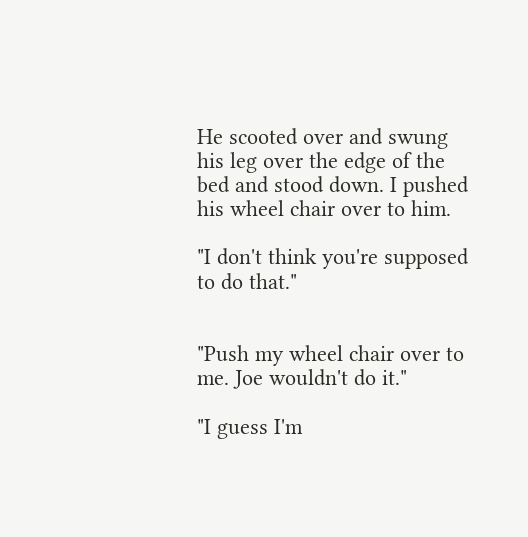He scooted over and swung his leg over the edge of the bed and stood down. I pushed his wheel chair over to him.

"I don't think you're supposed to do that."


"Push my wheel chair over to me. Joe wouldn't do it."

"I guess I'm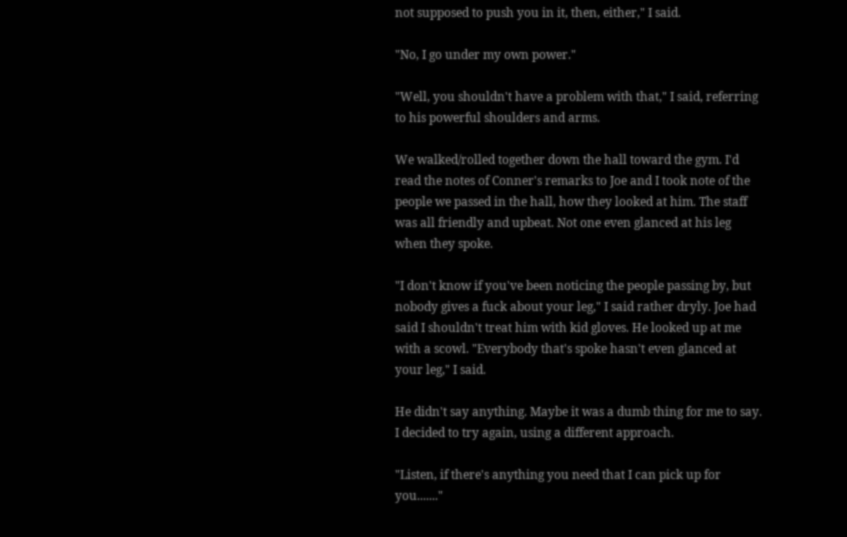not supposed to push you in it, then, either," I said.

"No, I go under my own power."

"Well, you shouldn't have a problem with that," I said, referring to his powerful shoulders and arms.

We walked/rolled together down the hall toward the gym. I'd read the notes of Conner's remarks to Joe and I took note of the people we passed in the hall, how they looked at him. The staff was all friendly and upbeat. Not one even glanced at his leg when they spoke.

"I don't know if you've been noticing the people passing by, but nobody gives a fuck about your leg," I said rather dryly. Joe had said I shouldn't treat him with kid gloves. He looked up at me with a scowl. "Everybody that's spoke hasn't even glanced at your leg," I said.

He didn't say anything. Maybe it was a dumb thing for me to say. I decided to try again, using a different approach.

"Listen, if there's anything you need that I can pick up for you......."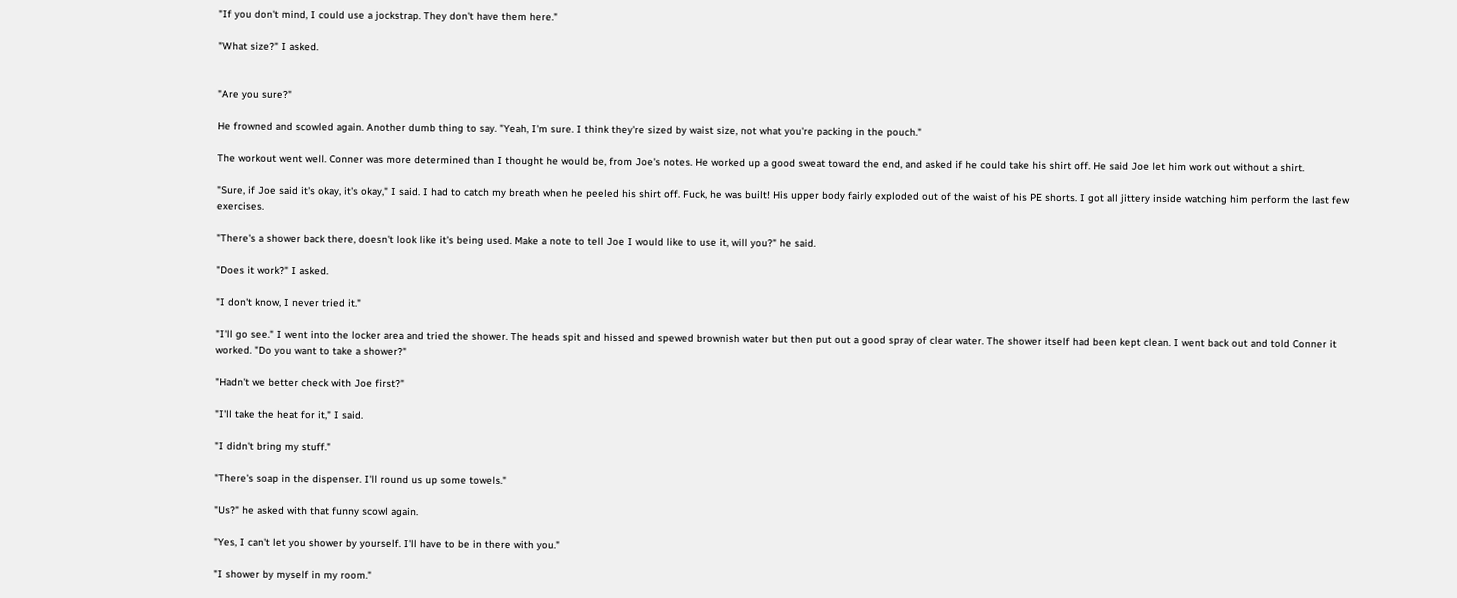"If you don't mind, I could use a jockstrap. They don't have them here."

"What size?" I asked.


"Are you sure?"

He frowned and scowled again. Another dumb thing to say. "Yeah, I'm sure. I think they're sized by waist size, not what you're packing in the pouch."

The workout went well. Conner was more determined than I thought he would be, from Joe's notes. He worked up a good sweat toward the end, and asked if he could take his shirt off. He said Joe let him work out without a shirt.

"Sure, if Joe said it's okay, it's okay," I said. I had to catch my breath when he peeled his shirt off. Fuck, he was built! His upper body fairly exploded out of the waist of his PE shorts. I got all jittery inside watching him perform the last few exercises.

"There's a shower back there, doesn't look like it's being used. Make a note to tell Joe I would like to use it, will you?" he said.

"Does it work?" I asked.

"I don't know, I never tried it."

"I'll go see." I went into the locker area and tried the shower. The heads spit and hissed and spewed brownish water but then put out a good spray of clear water. The shower itself had been kept clean. I went back out and told Conner it worked. "Do you want to take a shower?"

"Hadn't we better check with Joe first?"

"I'll take the heat for it," I said.

"I didn't bring my stuff."

"There's soap in the dispenser. I'll round us up some towels."

"Us?" he asked with that funny scowl again.

"Yes, I can't let you shower by yourself. I'll have to be in there with you."

"I shower by myself in my room."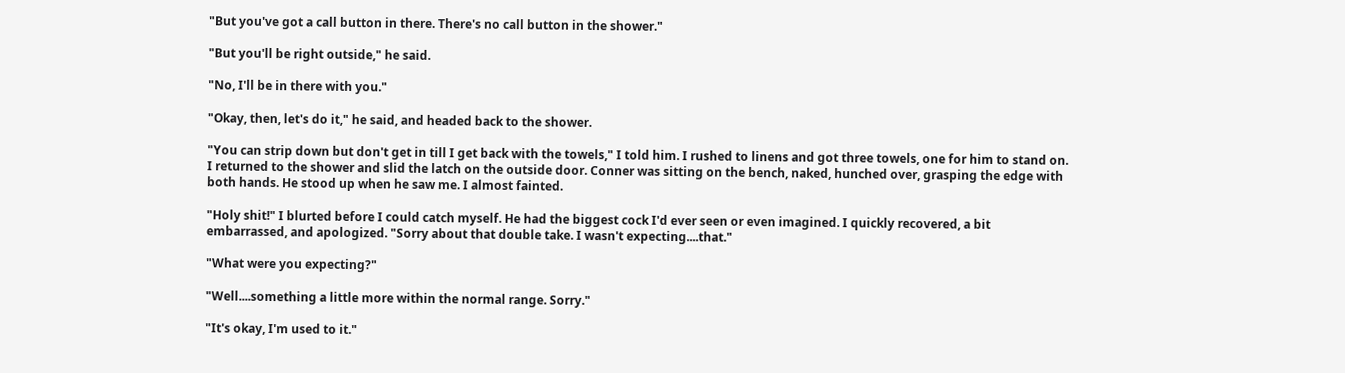"But you've got a call button in there. There's no call button in the shower."

"But you'll be right outside," he said.

"No, I'll be in there with you."

"Okay, then, let's do it," he said, and headed back to the shower.

"You can strip down but don't get in till I get back with the towels," I told him. I rushed to linens and got three towels, one for him to stand on. I returned to the shower and slid the latch on the outside door. Conner was sitting on the bench, naked, hunched over, grasping the edge with both hands. He stood up when he saw me. I almost fainted.

"Holy shit!" I blurted before I could catch myself. He had the biggest cock I'd ever seen or even imagined. I quickly recovered, a bit embarrassed, and apologized. "Sorry about that double take. I wasn't expecting....that."

"What were you expecting?"

"Well....something a little more within the normal range. Sorry."

"It's okay, I'm used to it."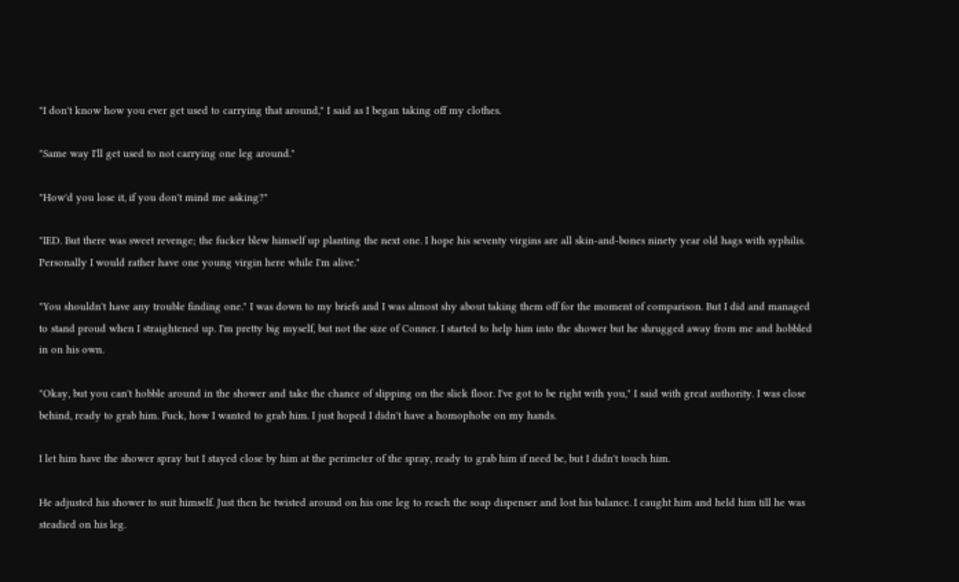"I don't know how you ever get used to carrying that around," I said as I began taking off my clothes.

"Same way I'll get used to not carrying one leg around."

"How'd you lose it, if you don't mind me asking?"

"IED. But there was sweet revenge; the fucker blew himself up planting the next one. I hope his seventy virgins are all skin-and-bones ninety year old hags with syphilis. Personally I would rather have one young virgin here while I'm alive."

"You shouldn't have any trouble finding one." I was down to my briefs and I was almost shy about taking them off for the moment of comparison. But I did and managed to stand proud when I straightened up. I'm pretty big myself, but not the size of Conner. I started to help him into the shower but he shrugged away from me and hobbled in on his own.

"Okay, but you can't hobble around in the shower and take the chance of slipping on the slick floor. I've got to be right with you," I said with great authority. I was close behind, ready to grab him. Fuck, how I wanted to grab him. I just hoped I didn't have a homophobe on my hands.

I let him have the shower spray but I stayed close by him at the perimeter of the spray, ready to grab him if need be, but I didn't touch him.

He adjusted his shower to suit himself. Just then he twisted around on his one leg to reach the soap dispenser and lost his balance. I caught him and held him till he was steadied on his leg.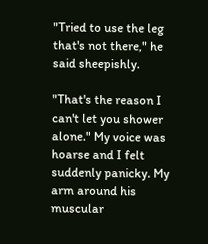"Tried to use the leg that's not there," he said sheepishly.

"That's the reason I can't let you shower alone." My voice was hoarse and I felt suddenly panicky. My arm around his muscular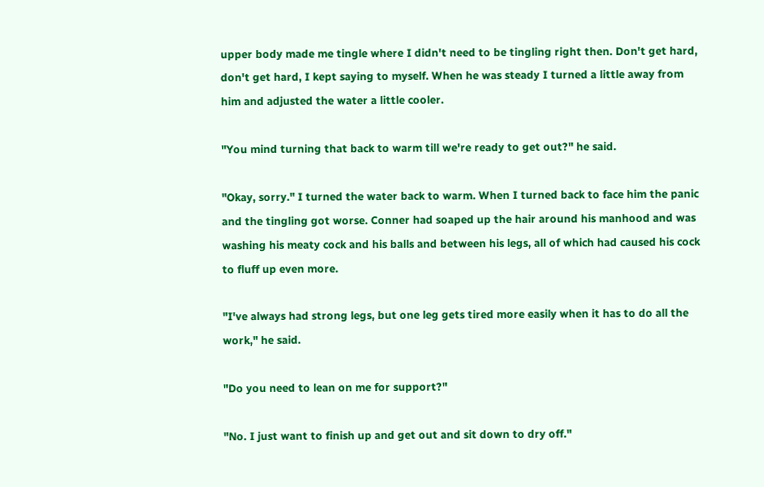upper body made me tingle where I didn't need to be tingling right then. Don't get hard, don't get hard, I kept saying to myself. When he was steady I turned a little away from him and adjusted the water a little cooler.

"You mind turning that back to warm till we're ready to get out?" he said.

"Okay, sorry." I turned the water back to warm. When I turned back to face him the panic and the tingling got worse. Conner had soaped up the hair around his manhood and was washing his meaty cock and his balls and between his legs, all of which had caused his cock to fluff up even more.

"I've always had strong legs, but one leg gets tired more easily when it has to do all the work," he said.

"Do you need to lean on me for support?"

"No. I just want to finish up and get out and sit down to dry off."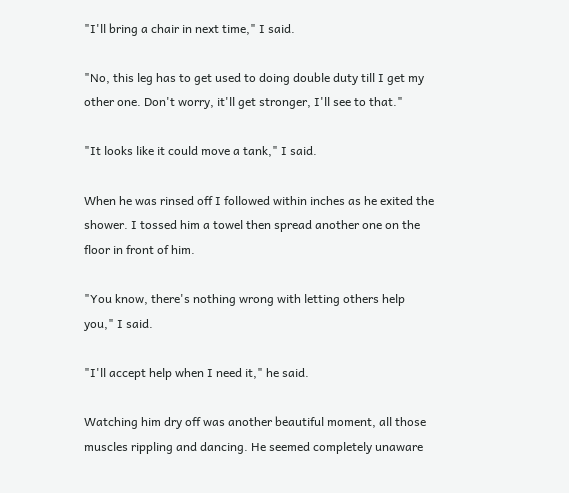"I'll bring a chair in next time," I said.

"No, this leg has to get used to doing double duty till I get my other one. Don't worry, it'll get stronger, I'll see to that."

"It looks like it could move a tank," I said.

When he was rinsed off I followed within inches as he exited the shower. I tossed him a towel then spread another one on the floor in front of him.

"You know, there's nothing wrong with letting others help you," I said.

"I'll accept help when I need it," he said.

Watching him dry off was another beautiful moment, all those muscles rippling and dancing. He seemed completely unaware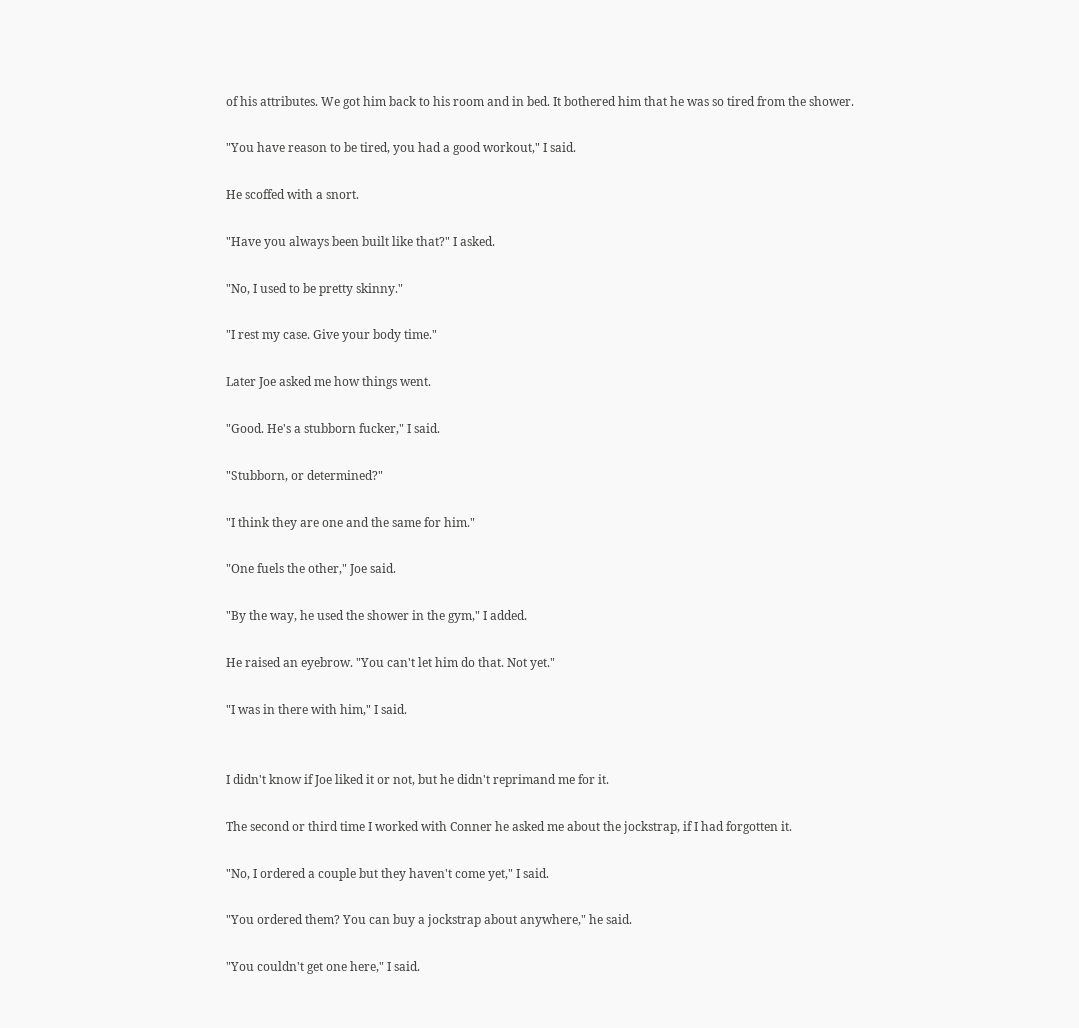of his attributes. We got him back to his room and in bed. It bothered him that he was so tired from the shower.

"You have reason to be tired, you had a good workout," I said.

He scoffed with a snort.

"Have you always been built like that?" I asked.

"No, I used to be pretty skinny."

"I rest my case. Give your body time."

Later Joe asked me how things went.

"Good. He's a stubborn fucker," I said.

"Stubborn, or determined?"

"I think they are one and the same for him."

"One fuels the other," Joe said.

"By the way, he used the shower in the gym," I added.

He raised an eyebrow. "You can't let him do that. Not yet."

"I was in there with him," I said.


I didn't know if Joe liked it or not, but he didn't reprimand me for it.

The second or third time I worked with Conner he asked me about the jockstrap, if I had forgotten it.

"No, I ordered a couple but they haven't come yet," I said.

"You ordered them? You can buy a jockstrap about anywhere," he said.

"You couldn't get one here," I said.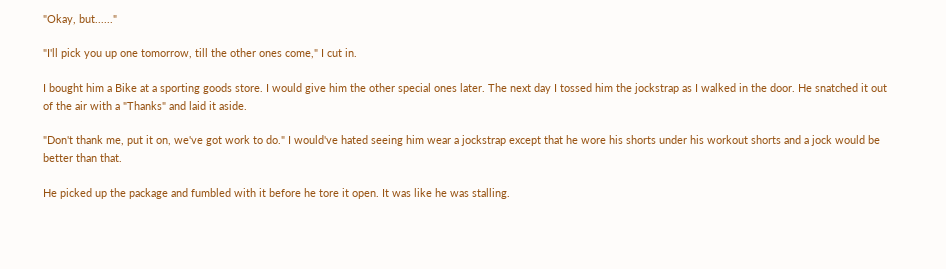"Okay, but......"

"I'll pick you up one tomorrow, till the other ones come," I cut in.

I bought him a Bike at a sporting goods store. I would give him the other special ones later. The next day I tossed him the jockstrap as I walked in the door. He snatched it out of the air with a "Thanks" and laid it aside.

"Don't thank me, put it on, we've got work to do." I would've hated seeing him wear a jockstrap except that he wore his shorts under his workout shorts and a jock would be better than that.

He picked up the package and fumbled with it before he tore it open. It was like he was stalling.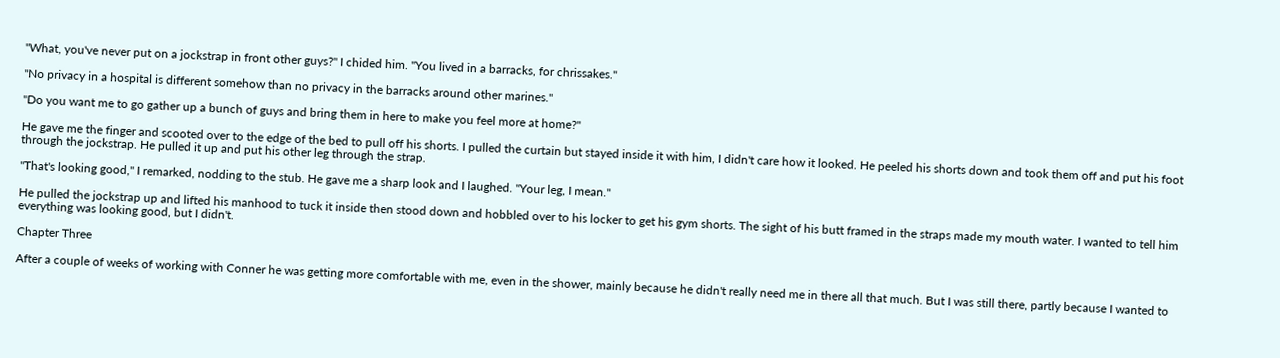"What, you've never put on a jockstrap in front other guys?" I chided him. "You lived in a barracks, for chrissakes."

"No privacy in a hospital is different somehow than no privacy in the barracks around other marines."

"Do you want me to go gather up a bunch of guys and bring them in here to make you feel more at home?"

He gave me the finger and scooted over to the edge of the bed to pull off his shorts. I pulled the curtain but stayed inside it with him, I didn't care how it looked. He peeled his shorts down and took them off and put his foot through the jockstrap. He pulled it up and put his other leg through the strap.

"That's looking good," I remarked, nodding to the stub. He gave me a sharp look and I laughed. "Your leg, I mean."

He pulled the jockstrap up and lifted his manhood to tuck it inside then stood down and hobbled over to his locker to get his gym shorts. The sight of his butt framed in the straps made my mouth water. I wanted to tell him everything was looking good, but I didn't.

Chapter Three

After a couple of weeks of working with Conner he was getting more comfortable with me, even in the shower, mainly because he didn't really need me in there all that much. But I was still there, partly because I wanted to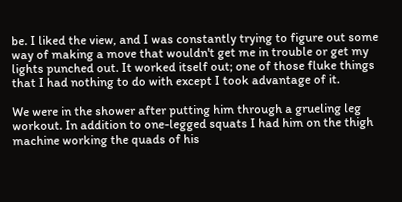be. I liked the view, and I was constantly trying to figure out some way of making a move that wouldn't get me in trouble or get my lights punched out. It worked itself out; one of those fluke things that I had nothing to do with except I took advantage of it.

We were in the shower after putting him through a grueling leg workout. In addition to one-legged squats I had him on the thigh machine working the quads of his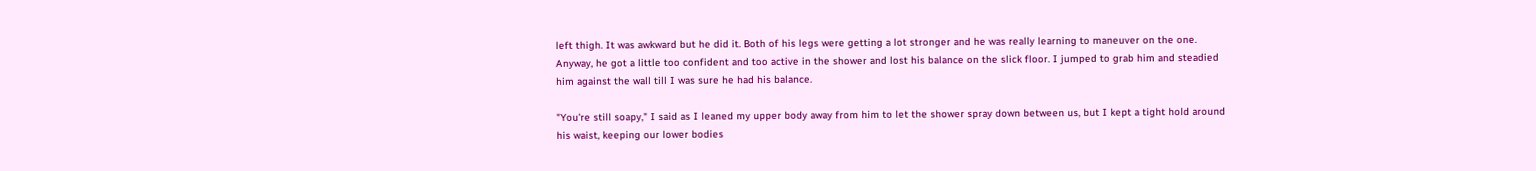left thigh. It was awkward but he did it. Both of his legs were getting a lot stronger and he was really learning to maneuver on the one. Anyway, he got a little too confident and too active in the shower and lost his balance on the slick floor. I jumped to grab him and steadied him against the wall till I was sure he had his balance.

"You're still soapy," I said as I leaned my upper body away from him to let the shower spray down between us, but I kept a tight hold around his waist, keeping our lower bodies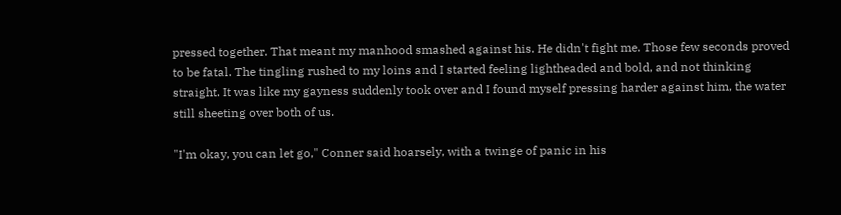pressed together. That meant my manhood smashed against his. He didn't fight me. Those few seconds proved to be fatal. The tingling rushed to my loins and I started feeling lightheaded and bold, and not thinking straight. It was like my gayness suddenly took over and I found myself pressing harder against him, the water still sheeting over both of us.

"I'm okay, you can let go," Conner said hoarsely, with a twinge of panic in his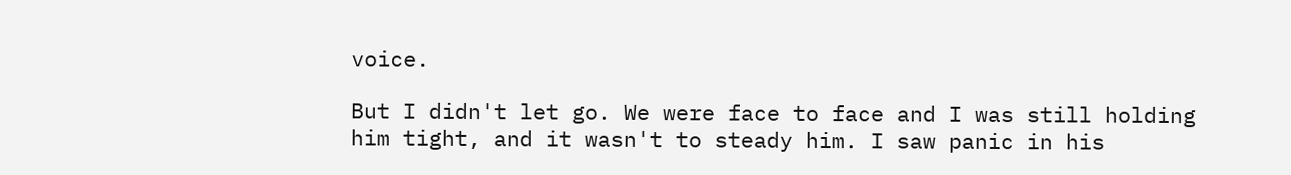voice.

But I didn't let go. We were face to face and I was still holding him tight, and it wasn't to steady him. I saw panic in his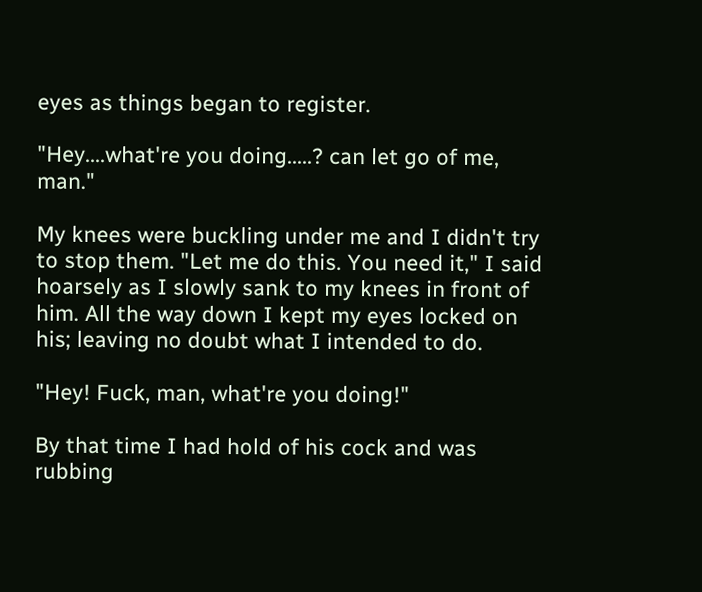eyes as things began to register.

"Hey....what're you doing.....? can let go of me, man."

My knees were buckling under me and I didn't try to stop them. "Let me do this. You need it," I said hoarsely as I slowly sank to my knees in front of him. All the way down I kept my eyes locked on his; leaving no doubt what I intended to do.

"Hey! Fuck, man, what're you doing!"

By that time I had hold of his cock and was rubbing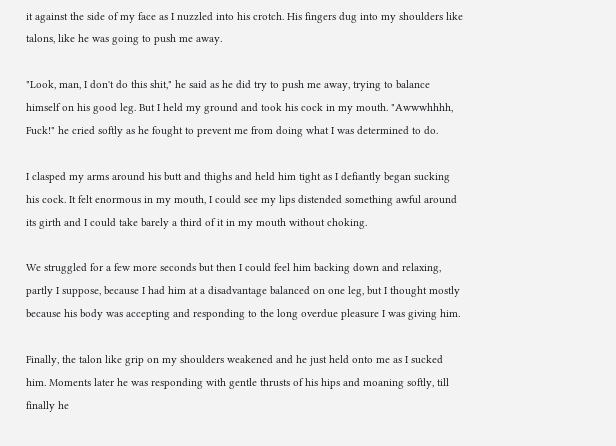it against the side of my face as I nuzzled into his crotch. His fingers dug into my shoulders like talons, like he was going to push me away.

"Look, man, I don't do this shit," he said as he did try to push me away, trying to balance himself on his good leg. But I held my ground and took his cock in my mouth. "Awwwhhhh, Fuck!" he cried softly as he fought to prevent me from doing what I was determined to do.

I clasped my arms around his butt and thighs and held him tight as I defiantly began sucking his cock. It felt enormous in my mouth, I could see my lips distended something awful around its girth and I could take barely a third of it in my mouth without choking.

We struggled for a few more seconds but then I could feel him backing down and relaxing, partly I suppose, because I had him at a disadvantage balanced on one leg, but I thought mostly because his body was accepting and responding to the long overdue pleasure I was giving him.

Finally, the talon like grip on my shoulders weakened and he just held onto me as I sucked him. Moments later he was responding with gentle thrusts of his hips and moaning softly, till finally he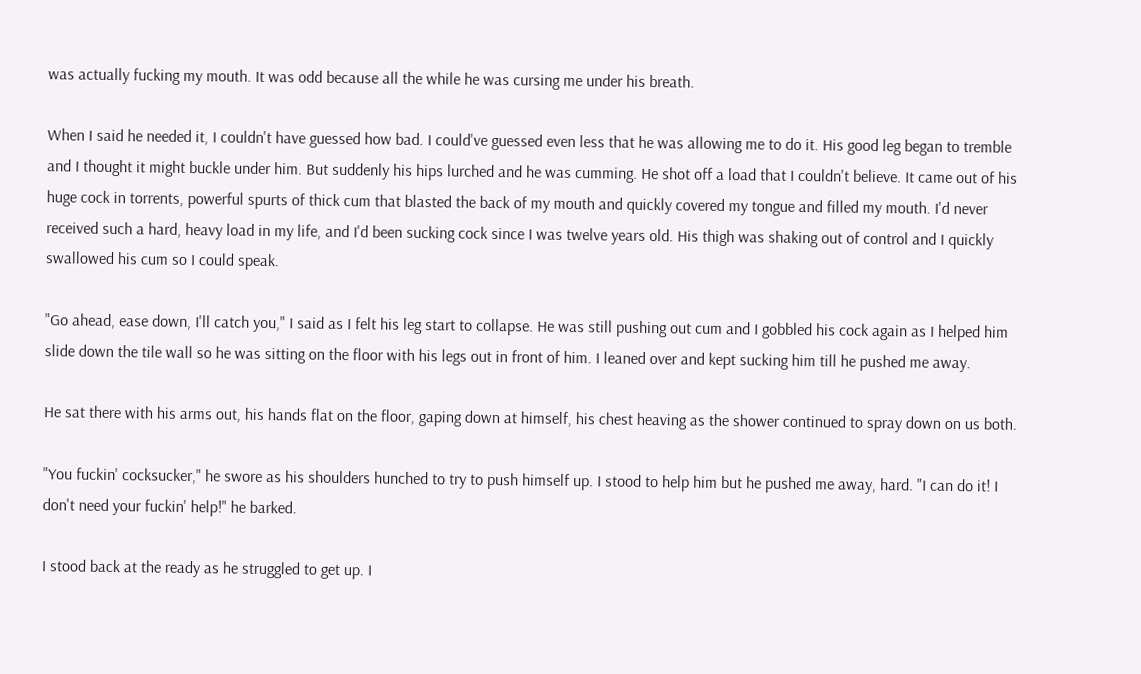was actually fucking my mouth. It was odd because all the while he was cursing me under his breath.

When I said he needed it, I couldn't have guessed how bad. I could've guessed even less that he was allowing me to do it. His good leg began to tremble and I thought it might buckle under him. But suddenly his hips lurched and he was cumming. He shot off a load that I couldn't believe. It came out of his huge cock in torrents, powerful spurts of thick cum that blasted the back of my mouth and quickly covered my tongue and filled my mouth. I'd never received such a hard, heavy load in my life, and I'd been sucking cock since I was twelve years old. His thigh was shaking out of control and I quickly swallowed his cum so I could speak.

"Go ahead, ease down, I'll catch you," I said as I felt his leg start to collapse. He was still pushing out cum and I gobbled his cock again as I helped him slide down the tile wall so he was sitting on the floor with his legs out in front of him. I leaned over and kept sucking him till he pushed me away.

He sat there with his arms out, his hands flat on the floor, gaping down at himself, his chest heaving as the shower continued to spray down on us both.

"You fuckin' cocksucker," he swore as his shoulders hunched to try to push himself up. I stood to help him but he pushed me away, hard. "I can do it! I don't need your fuckin' help!" he barked.

I stood back at the ready as he struggled to get up. I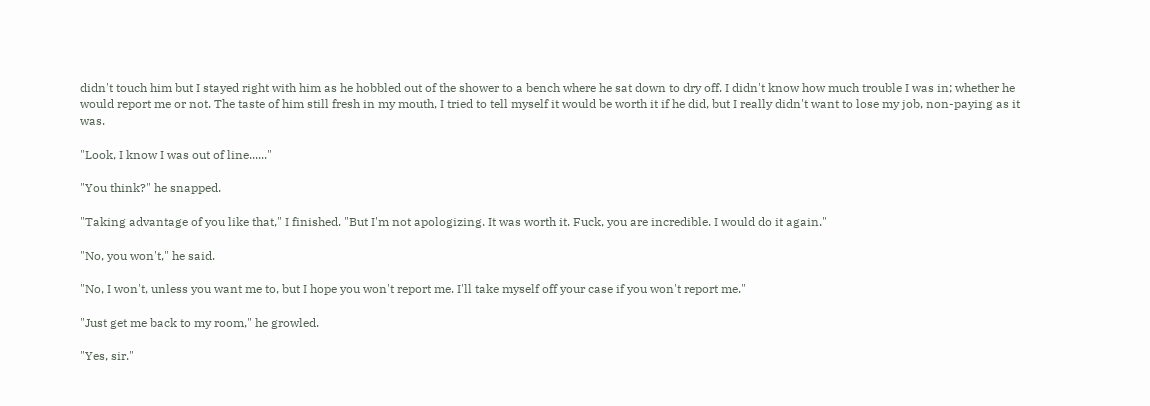didn't touch him but I stayed right with him as he hobbled out of the shower to a bench where he sat down to dry off. I didn't know how much trouble I was in; whether he would report me or not. The taste of him still fresh in my mouth, I tried to tell myself it would be worth it if he did, but I really didn't want to lose my job, non-paying as it was.

"Look, I know I was out of line......"

"You think?" he snapped.

"Taking advantage of you like that," I finished. "But I'm not apologizing. It was worth it. Fuck, you are incredible. I would do it again."

"No, you won't," he said.

"No, I won't, unless you want me to, but I hope you won't report me. I'll take myself off your case if you won't report me."

"Just get me back to my room," he growled.

"Yes, sir."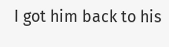I got him back to his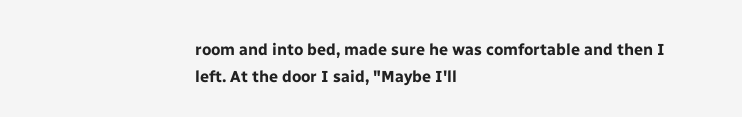room and into bed, made sure he was comfortable and then I left. At the door I said, "Maybe I'll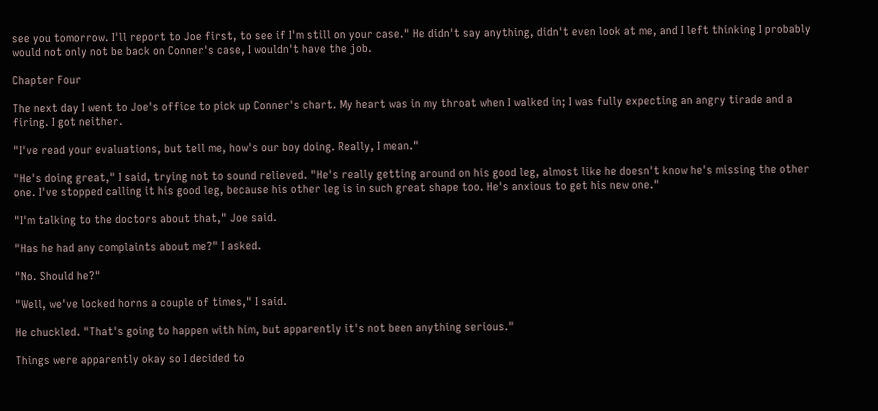see you tomorrow. I'll report to Joe first, to see if I'm still on your case." He didn't say anything, didn't even look at me, and I left thinking I probably would not only not be back on Conner's case, I wouldn't have the job.

Chapter Four

The next day I went to Joe's office to pick up Conner's chart. My heart was in my throat when I walked in; I was fully expecting an angry tirade and a firing. I got neither.

"I've read your evaluations, but tell me, how's our boy doing. Really, I mean."

"He's doing great," I said, trying not to sound relieved. "He's really getting around on his good leg, almost like he doesn't know he's missing the other one. I've stopped calling it his good leg, because his other leg is in such great shape too. He's anxious to get his new one."

"I'm talking to the doctors about that," Joe said.

"Has he had any complaints about me?" I asked.

"No. Should he?"

"Well, we've locked horns a couple of times," I said.

He chuckled. "That's going to happen with him, but apparently it's not been anything serious."

Things were apparently okay so I decided to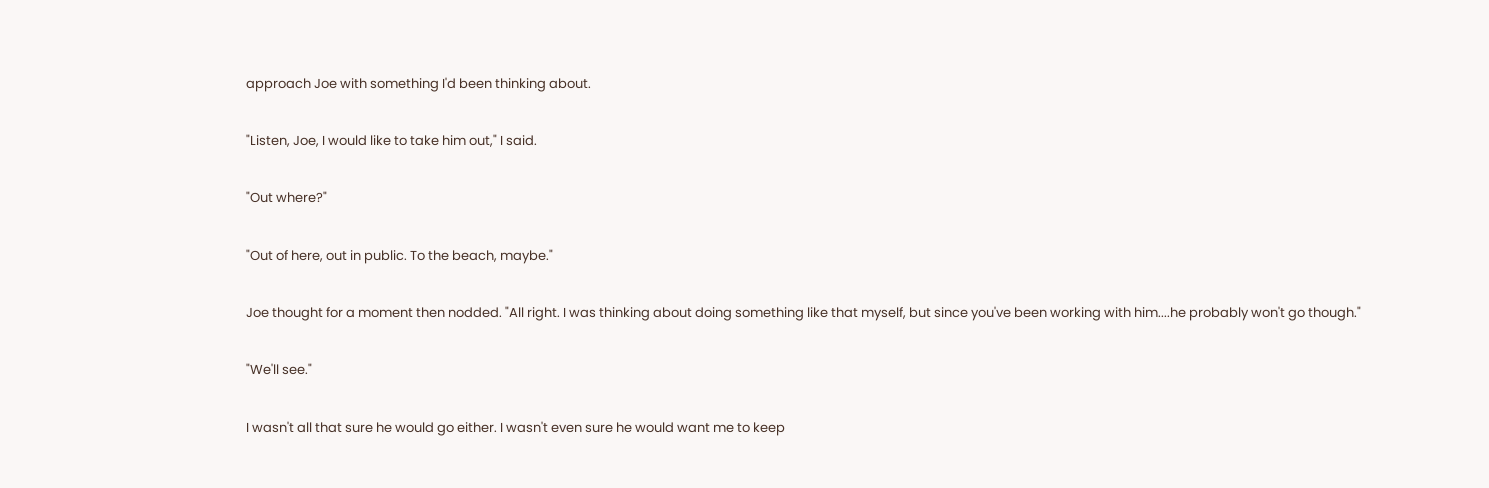approach Joe with something I'd been thinking about.

"Listen, Joe, I would like to take him out," I said.

"Out where?"

"Out of here, out in public. To the beach, maybe."

Joe thought for a moment then nodded. "All right. I was thinking about doing something like that myself, but since you've been working with him....he probably won't go though."

"We'll see."

I wasn't all that sure he would go either. I wasn't even sure he would want me to keep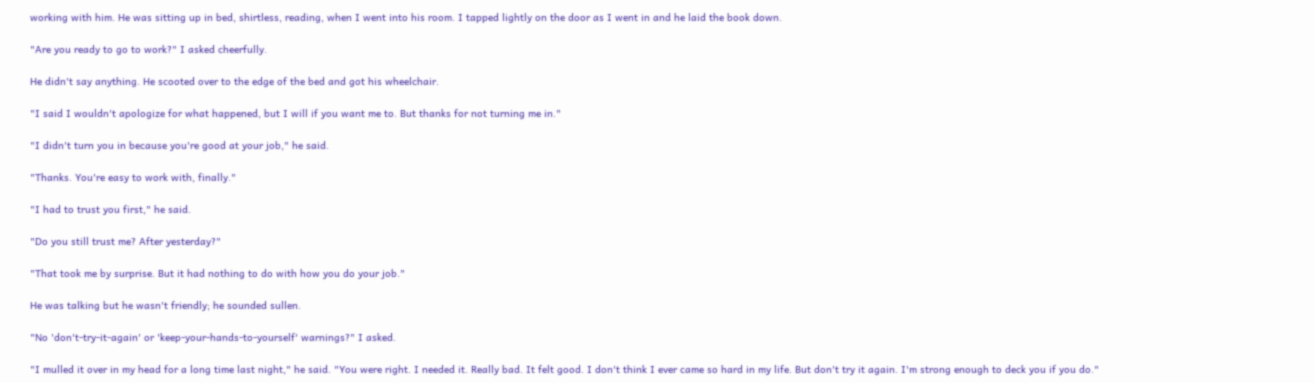working with him. He was sitting up in bed, shirtless, reading, when I went into his room. I tapped lightly on the door as I went in and he laid the book down.

"Are you ready to go to work?" I asked cheerfully.

He didn't say anything. He scooted over to the edge of the bed and got his wheelchair.

"I said I wouldn't apologize for what happened, but I will if you want me to. But thanks for not turning me in."

"I didn't turn you in because you're good at your job," he said.

"Thanks. You're easy to work with, finally."

"I had to trust you first," he said.

"Do you still trust me? After yesterday?"

"That took me by surprise. But it had nothing to do with how you do your job."

He was talking but he wasn't friendly; he sounded sullen.

"No 'don't-try-it-again' or 'keep-your-hands-to-yourself' warnings?" I asked.

"I mulled it over in my head for a long time last night," he said. "You were right. I needed it. Really bad. It felt good. I don't think I ever came so hard in my life. But don't try it again. I'm strong enough to deck you if you do."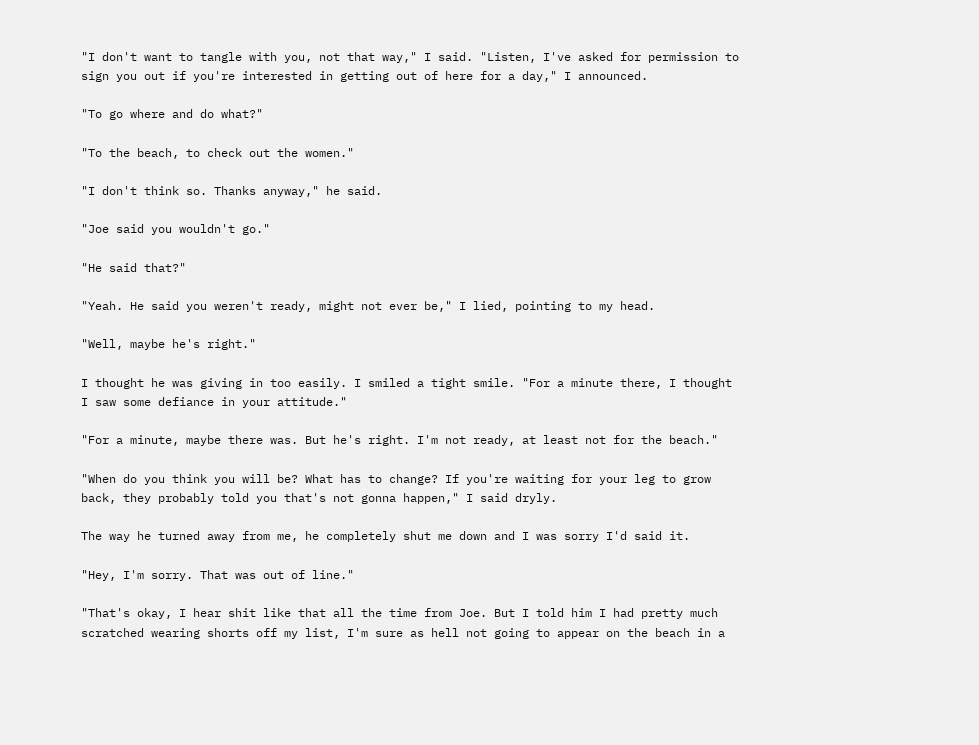"I don't want to tangle with you, not that way," I said. "Listen, I've asked for permission to sign you out if you're interested in getting out of here for a day," I announced.

"To go where and do what?"

"To the beach, to check out the women."

"I don't think so. Thanks anyway," he said.

"Joe said you wouldn't go."

"He said that?"

"Yeah. He said you weren't ready, might not ever be," I lied, pointing to my head.

"Well, maybe he's right."

I thought he was giving in too easily. I smiled a tight smile. "For a minute there, I thought I saw some defiance in your attitude."

"For a minute, maybe there was. But he's right. I'm not ready, at least not for the beach."

"When do you think you will be? What has to change? If you're waiting for your leg to grow back, they probably told you that's not gonna happen," I said dryly.

The way he turned away from me, he completely shut me down and I was sorry I'd said it.

"Hey, I'm sorry. That was out of line."

"That's okay, I hear shit like that all the time from Joe. But I told him I had pretty much scratched wearing shorts off my list, I'm sure as hell not going to appear on the beach in a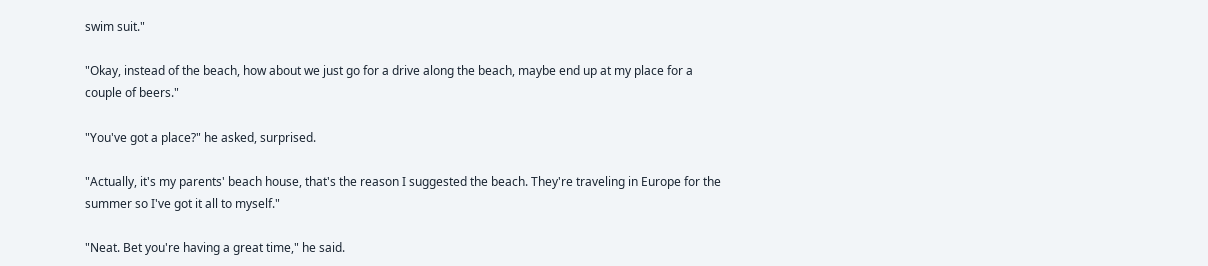swim suit."

"Okay, instead of the beach, how about we just go for a drive along the beach, maybe end up at my place for a couple of beers."

"You've got a place?" he asked, surprised.

"Actually, it's my parents' beach house, that's the reason I suggested the beach. They're traveling in Europe for the summer so I've got it all to myself."

"Neat. Bet you're having a great time," he said.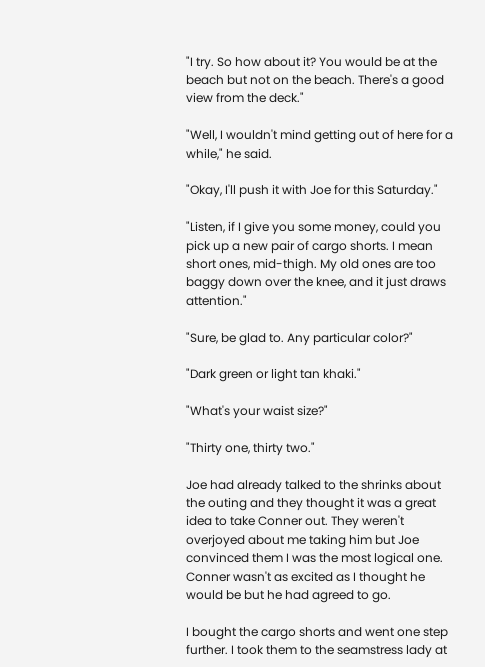"I try. So how about it? You would be at the beach but not on the beach. There's a good view from the deck."

"Well, I wouldn't mind getting out of here for a while," he said.

"Okay, I'll push it with Joe for this Saturday."

"Listen, if I give you some money, could you pick up a new pair of cargo shorts. I mean short ones, mid-thigh. My old ones are too baggy down over the knee, and it just draws attention."

"Sure, be glad to. Any particular color?"

"Dark green or light tan khaki."

"What's your waist size?"

"Thirty one, thirty two."

Joe had already talked to the shrinks about the outing and they thought it was a great idea to take Conner out. They weren't overjoyed about me taking him but Joe convinced them I was the most logical one. Conner wasn't as excited as I thought he would be but he had agreed to go.

I bought the cargo shorts and went one step further. I took them to the seamstress lady at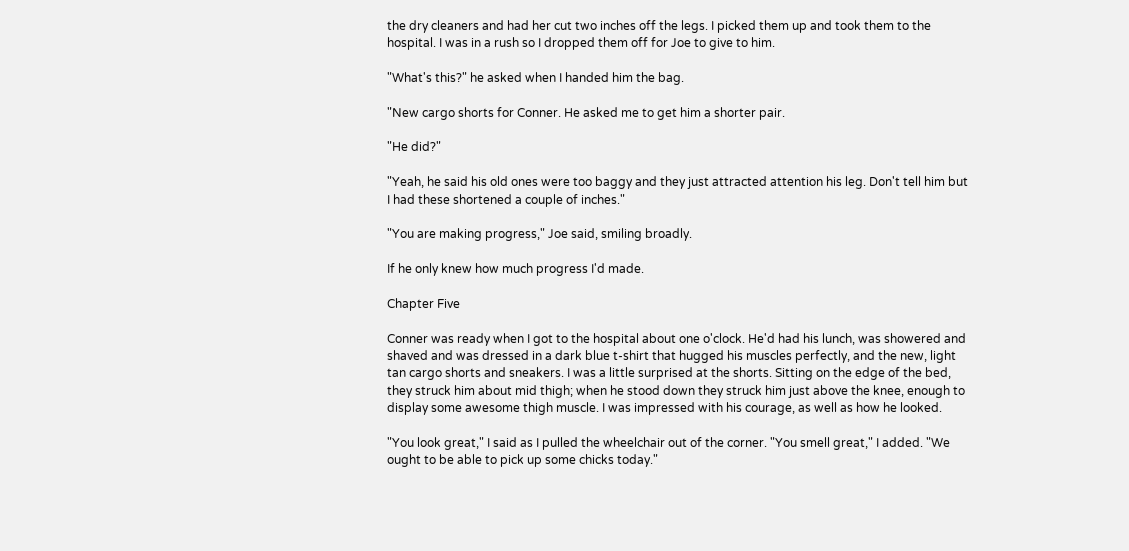the dry cleaners and had her cut two inches off the legs. I picked them up and took them to the hospital. I was in a rush so I dropped them off for Joe to give to him.

"What's this?" he asked when I handed him the bag.

"New cargo shorts for Conner. He asked me to get him a shorter pair.

"He did?"

"Yeah, he said his old ones were too baggy and they just attracted attention his leg. Don't tell him but I had these shortened a couple of inches."

"You are making progress," Joe said, smiling broadly.

If he only knew how much progress I'd made.

Chapter Five

Conner was ready when I got to the hospital about one o'clock. He'd had his lunch, was showered and shaved and was dressed in a dark blue t-shirt that hugged his muscles perfectly, and the new, light tan cargo shorts and sneakers. I was a little surprised at the shorts. Sitting on the edge of the bed, they struck him about mid thigh; when he stood down they struck him just above the knee, enough to display some awesome thigh muscle. I was impressed with his courage, as well as how he looked.

"You look great," I said as I pulled the wheelchair out of the corner. "You smell great," I added. "We ought to be able to pick up some chicks today."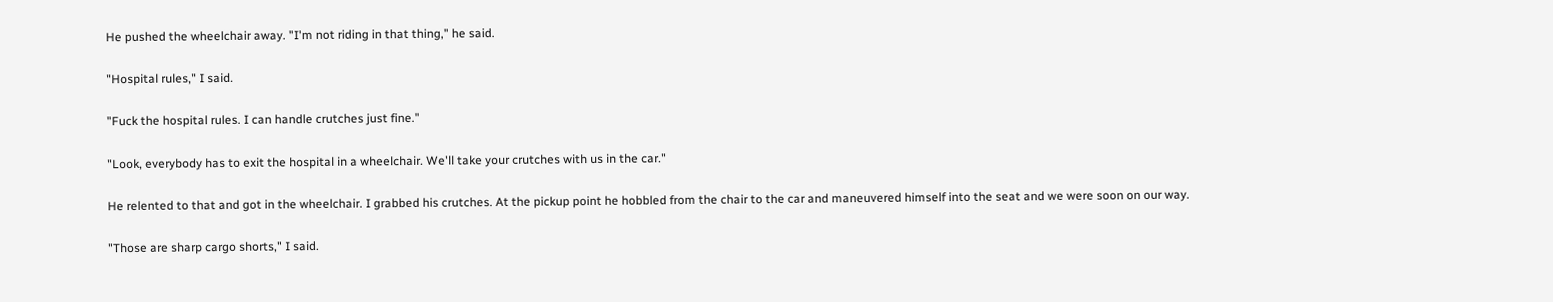He pushed the wheelchair away. "I'm not riding in that thing," he said.

"Hospital rules," I said.

"Fuck the hospital rules. I can handle crutches just fine."

"Look, everybody has to exit the hospital in a wheelchair. We'll take your crutches with us in the car."

He relented to that and got in the wheelchair. I grabbed his crutches. At the pickup point he hobbled from the chair to the car and maneuvered himself into the seat and we were soon on our way.

"Those are sharp cargo shorts," I said.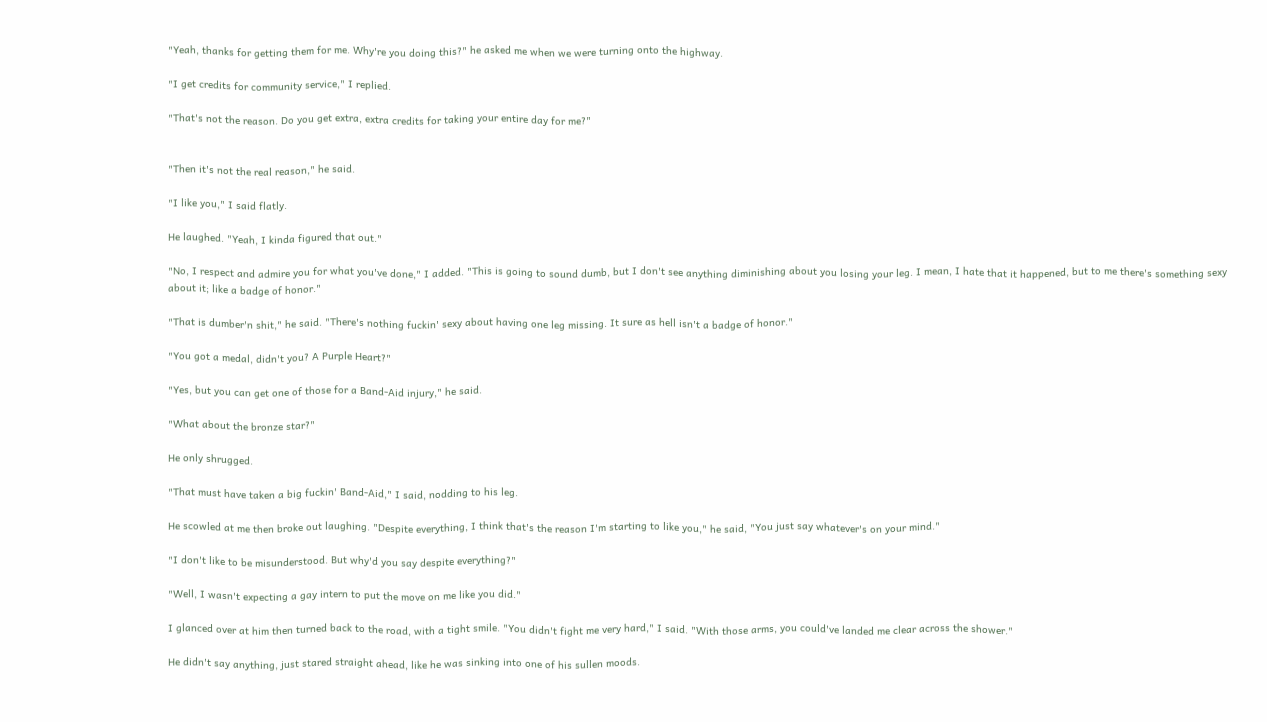"Yeah, thanks for getting them for me. Why're you doing this?" he asked me when we were turning onto the highway.

"I get credits for community service," I replied.

"That's not the reason. Do you get extra, extra credits for taking your entire day for me?"


"Then it's not the real reason," he said.

"I like you," I said flatly.

He laughed. "Yeah, I kinda figured that out."

"No, I respect and admire you for what you've done," I added. "This is going to sound dumb, but I don't see anything diminishing about you losing your leg. I mean, I hate that it happened, but to me there's something sexy about it; like a badge of honor."

"That is dumber'n shit," he said. "There's nothing fuckin' sexy about having one leg missing. It sure as hell isn't a badge of honor."

"You got a medal, didn't you? A Purple Heart?"

"Yes, but you can get one of those for a Band-Aid injury," he said.

"What about the bronze star?"

He only shrugged.

"That must have taken a big fuckin' Band-Aid," I said, nodding to his leg.

He scowled at me then broke out laughing. "Despite everything, I think that's the reason I'm starting to like you," he said, "You just say whatever's on your mind."

"I don't like to be misunderstood. But why'd you say despite everything?"

"Well, I wasn't expecting a gay intern to put the move on me like you did."

I glanced over at him then turned back to the road, with a tight smile. "You didn't fight me very hard," I said. "With those arms, you could've landed me clear across the shower."

He didn't say anything, just stared straight ahead, like he was sinking into one of his sullen moods.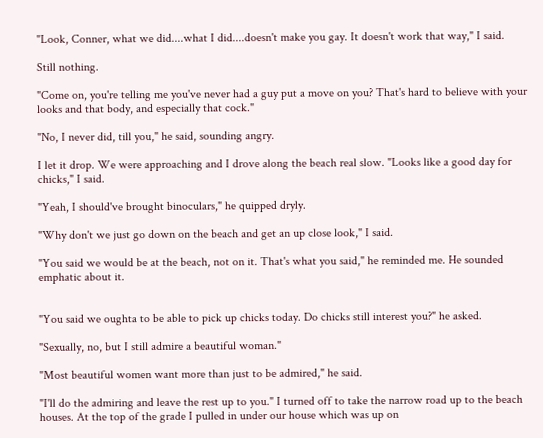"Look, Conner, what we did....what I did....doesn't make you gay. It doesn't work that way," I said.

Still nothing.

"Come on, you're telling me you've never had a guy put a move on you? That's hard to believe with your looks and that body, and especially that cock."

"No, I never did, till you," he said, sounding angry.

I let it drop. We were approaching and I drove along the beach real slow. "Looks like a good day for chicks," I said.

"Yeah, I should've brought binoculars," he quipped dryly.

"Why don't we just go down on the beach and get an up close look," I said.

"You said we would be at the beach, not on it. That's what you said," he reminded me. He sounded emphatic about it.


"You said we oughta to be able to pick up chicks today. Do chicks still interest you?" he asked.

"Sexually, no, but I still admire a beautiful woman."

"Most beautiful women want more than just to be admired," he said.

"I'll do the admiring and leave the rest up to you." I turned off to take the narrow road up to the beach houses. At the top of the grade I pulled in under our house which was up on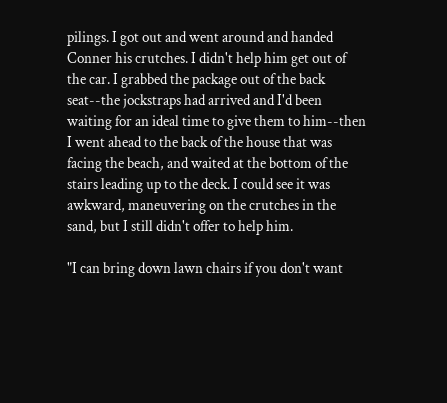pilings. I got out and went around and handed Conner his crutches. I didn't help him get out of the car. I grabbed the package out of the back seat--the jockstraps had arrived and I'd been waiting for an ideal time to give them to him--then I went ahead to the back of the house that was facing the beach, and waited at the bottom of the stairs leading up to the deck. I could see it was awkward, maneuvering on the crutches in the sand, but I still didn't offer to help him.

"I can bring down lawn chairs if you don't want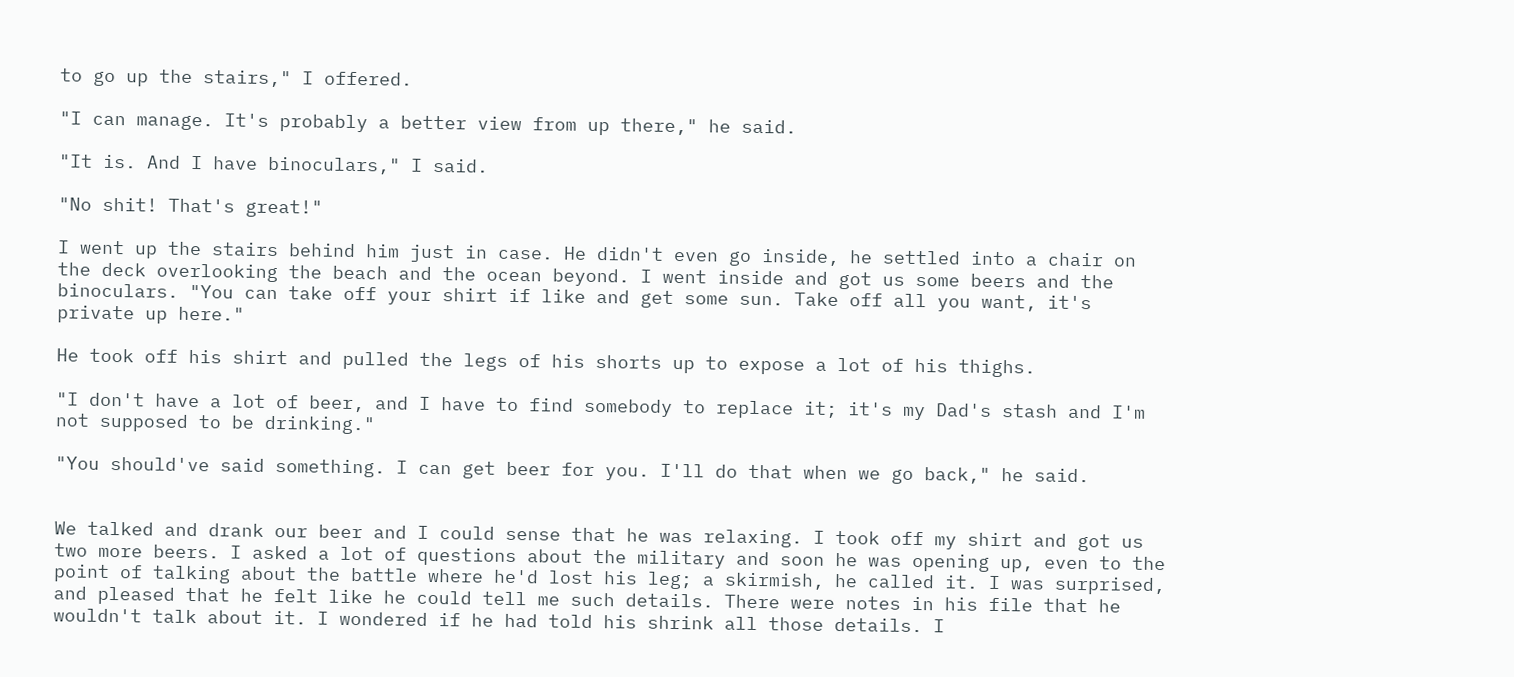to go up the stairs," I offered.

"I can manage. It's probably a better view from up there," he said.

"It is. And I have binoculars," I said.

"No shit! That's great!"

I went up the stairs behind him just in case. He didn't even go inside, he settled into a chair on the deck overlooking the beach and the ocean beyond. I went inside and got us some beers and the binoculars. "You can take off your shirt if like and get some sun. Take off all you want, it's private up here."

He took off his shirt and pulled the legs of his shorts up to expose a lot of his thighs.

"I don't have a lot of beer, and I have to find somebody to replace it; it's my Dad's stash and I'm not supposed to be drinking."

"You should've said something. I can get beer for you. I'll do that when we go back," he said.


We talked and drank our beer and I could sense that he was relaxing. I took off my shirt and got us two more beers. I asked a lot of questions about the military and soon he was opening up, even to the point of talking about the battle where he'd lost his leg; a skirmish, he called it. I was surprised, and pleased that he felt like he could tell me such details. There were notes in his file that he wouldn't talk about it. I wondered if he had told his shrink all those details. I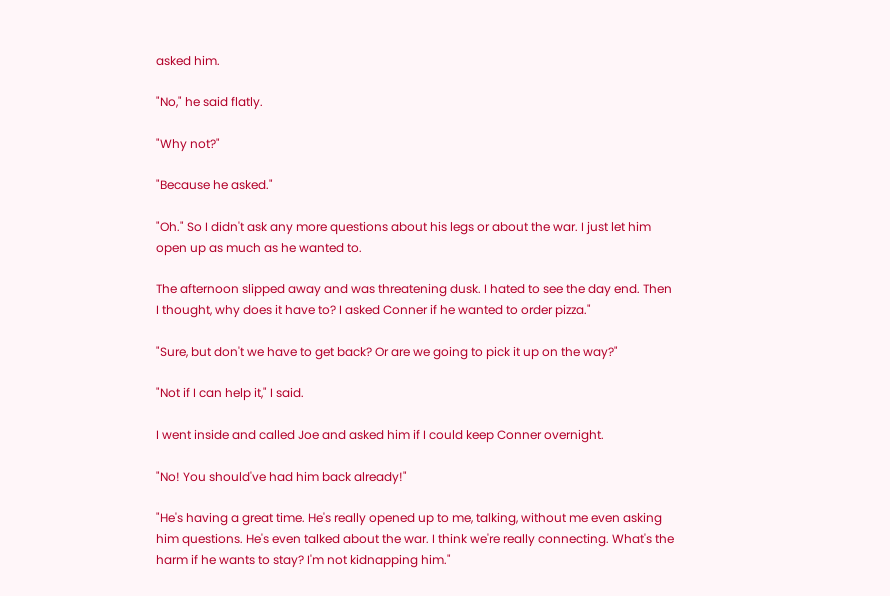asked him.

"No," he said flatly.

"Why not?"

"Because he asked."

"Oh." So I didn't ask any more questions about his legs or about the war. I just let him open up as much as he wanted to.

The afternoon slipped away and was threatening dusk. I hated to see the day end. Then I thought, why does it have to? I asked Conner if he wanted to order pizza."

"Sure, but don't we have to get back? Or are we going to pick it up on the way?"

"Not if I can help it," I said.

I went inside and called Joe and asked him if I could keep Conner overnight.

"No! You should've had him back already!"

"He's having a great time. He's really opened up to me, talking, without me even asking him questions. He's even talked about the war. I think we're really connecting. What's the harm if he wants to stay? I'm not kidnapping him."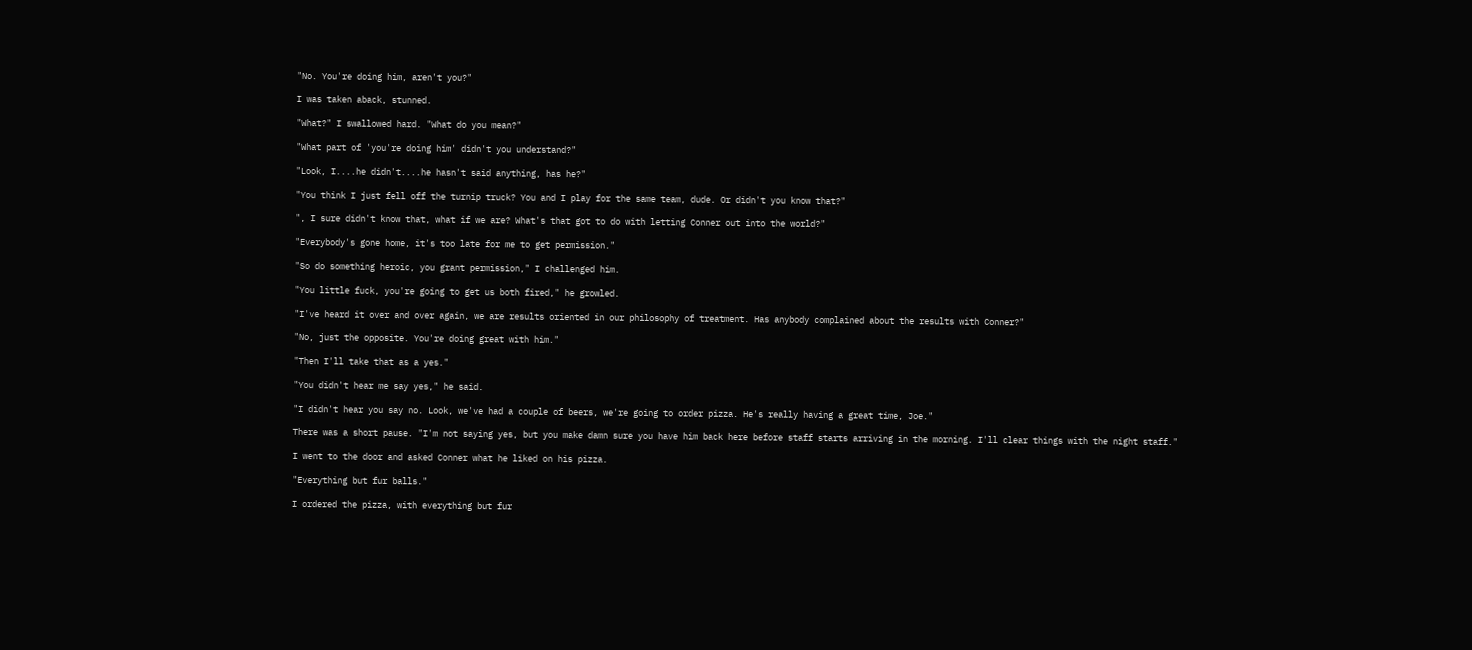"No. You're doing him, aren't you?"

I was taken aback, stunned.

"What?" I swallowed hard. "What do you mean?"

"What part of 'you're doing him' didn't you understand?"

"Look, I....he didn't....he hasn't said anything, has he?"

"You think I just fell off the turnip truck? You and I play for the same team, dude. Or didn't you know that?"

", I sure didn't know that, what if we are? What's that got to do with letting Conner out into the world?"

"Everybody's gone home, it's too late for me to get permission."

"So do something heroic, you grant permission," I challenged him.

"You little fuck, you're going to get us both fired," he growled.

"I've heard it over and over again, we are results oriented in our philosophy of treatment. Has anybody complained about the results with Conner?"

"No, just the opposite. You're doing great with him."

"Then I'll take that as a yes."

"You didn't hear me say yes," he said.

"I didn't hear you say no. Look, we've had a couple of beers, we're going to order pizza. He's really having a great time, Joe."

There was a short pause. "I'm not saying yes, but you make damn sure you have him back here before staff starts arriving in the morning. I'll clear things with the night staff."

I went to the door and asked Conner what he liked on his pizza.

"Everything but fur balls."

I ordered the pizza, with everything but fur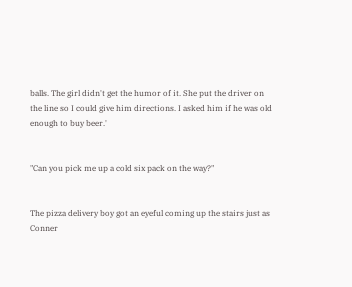balls. The girl didn't get the humor of it. She put the driver on the line so I could give him directions. I asked him if he was old enough to buy beer.'


"Can you pick me up a cold six pack on the way?"


The pizza delivery boy got an eyeful coming up the stairs just as Conner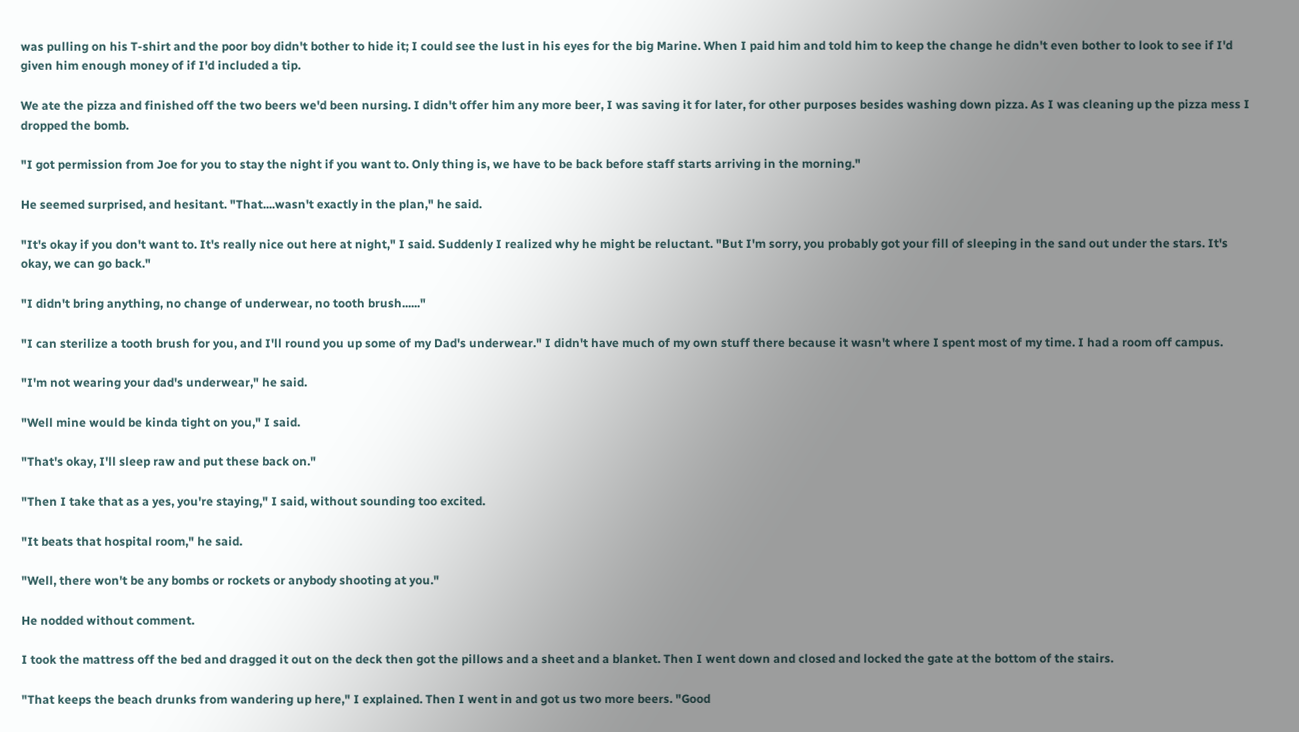was pulling on his T-shirt and the poor boy didn't bother to hide it; I could see the lust in his eyes for the big Marine. When I paid him and told him to keep the change he didn't even bother to look to see if I'd given him enough money of if I'd included a tip.

We ate the pizza and finished off the two beers we'd been nursing. I didn't offer him any more beer, I was saving it for later, for other purposes besides washing down pizza. As I was cleaning up the pizza mess I dropped the bomb.

"I got permission from Joe for you to stay the night if you want to. Only thing is, we have to be back before staff starts arriving in the morning."

He seemed surprised, and hesitant. "That....wasn't exactly in the plan," he said.

"It's okay if you don't want to. It's really nice out here at night," I said. Suddenly I realized why he might be reluctant. "But I'm sorry, you probably got your fill of sleeping in the sand out under the stars. It's okay, we can go back."

"I didn't bring anything, no change of underwear, no tooth brush......"

"I can sterilize a tooth brush for you, and I'll round you up some of my Dad's underwear." I didn't have much of my own stuff there because it wasn't where I spent most of my time. I had a room off campus.

"I'm not wearing your dad's underwear," he said.

"Well mine would be kinda tight on you," I said.

"That's okay, I'll sleep raw and put these back on."

"Then I take that as a yes, you're staying," I said, without sounding too excited.

"It beats that hospital room," he said.

"Well, there won't be any bombs or rockets or anybody shooting at you."

He nodded without comment.

I took the mattress off the bed and dragged it out on the deck then got the pillows and a sheet and a blanket. Then I went down and closed and locked the gate at the bottom of the stairs.

"That keeps the beach drunks from wandering up here," I explained. Then I went in and got us two more beers. "Good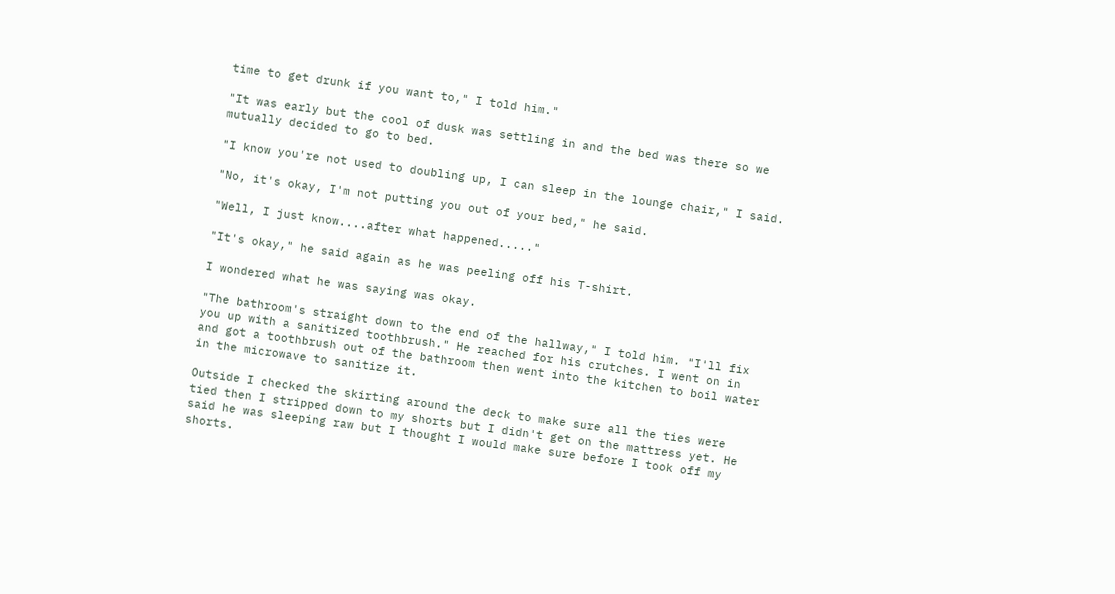time to get drunk if you want to," I told him."

"It was early but the cool of dusk was settling in and the bed was there so we mutually decided to go to bed.

"I know you're not used to doubling up, I can sleep in the lounge chair," I said.

"No, it's okay, I'm not putting you out of your bed," he said.

"Well, I just know....after what happened....."

"It's okay," he said again as he was peeling off his T-shirt.

I wondered what he was saying was okay.

"The bathroom's straight down to the end of the hallway," I told him. "I'll fix you up with a sanitized toothbrush." He reached for his crutches. I went on in and got a toothbrush out of the bathroom then went into the kitchen to boil water in the microwave to sanitize it.

Outside I checked the skirting around the deck to make sure all the ties were tied then I stripped down to my shorts but I didn't get on the mattress yet. He said he was sleeping raw but I thought I would make sure before I took off my shorts.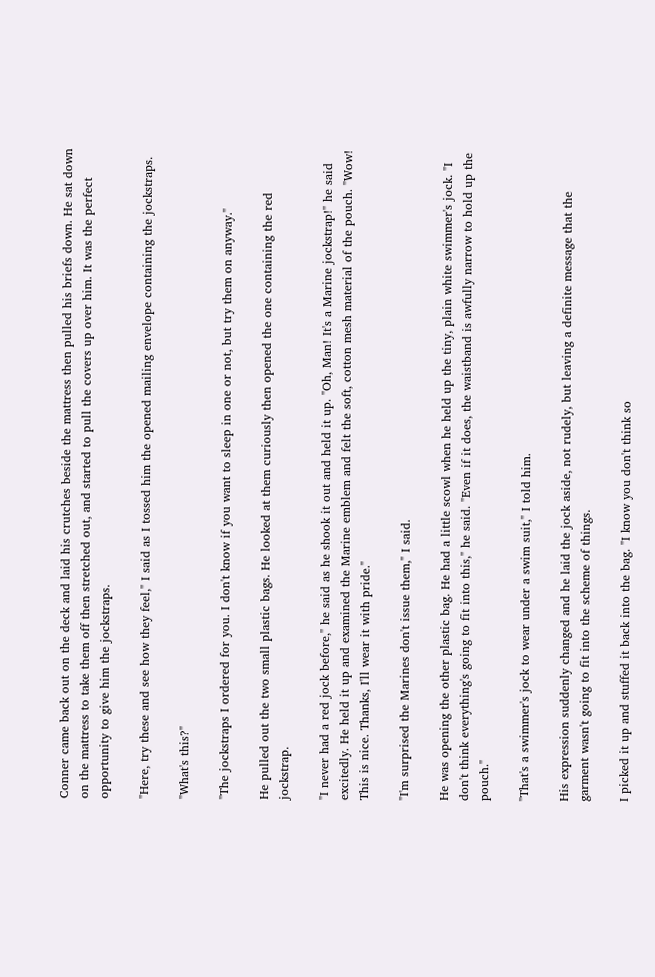Conner came back out on the deck and laid his crutches beside the mattress then pulled his briefs down. He sat down on the mattress to take them off then stretched out, and started to pull the covers up over him. It was the perfect opportunity to give him the jockstraps.

"Here, try these and see how they feel," I said as I tossed him the opened mailing envelope containing the jockstraps.

"What's this?"

"The jockstraps I ordered for you. I don't know if you want to sleep in one or not, but try them on anyway."

He pulled out the two small plastic bags. He looked at them curiously then opened the one containing the red jockstrap.

"I never had a red jock before," he said as he shook it out and held it up. "Oh, Man! It's a Marine jockstrap!" he said excitedly. He held it up and examined the Marine emblem and felt the soft, cotton mesh material of the pouch. "Wow! This is nice. Thanks, I'll wear it with pride."

"I'm surprised the Marines don't issue them," I said.

He was opening the other plastic bag. He had a little scowl when he held up the tiny, plain white swimmer's jock. "I don't think everything's going to fit into this," he said. "Even if it does, the waistband is awfully narrow to hold up the pouch."

"That's a swimmer's jock to wear under a swim suit," I told him.

His expression suddenly changed and he laid the jock aside, not rudely, but leaving a definite message that the garment wasn't going to fit into the scheme of things.

I picked it up and stuffed it back into the bag. "I know you don't think so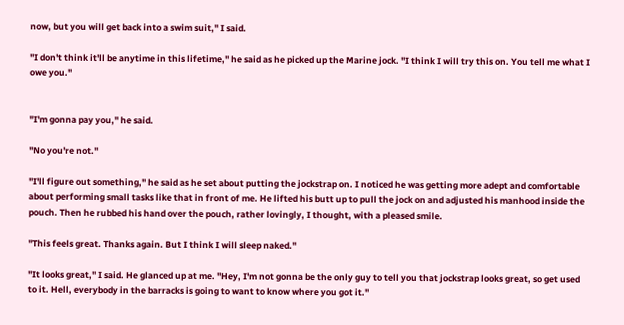now, but you will get back into a swim suit," I said.

"I don't think it'll be anytime in this lifetime," he said as he picked up the Marine jock. "I think I will try this on. You tell me what I owe you."


"I'm gonna pay you," he said.

"No you're not."

"I'll figure out something," he said as he set about putting the jockstrap on. I noticed he was getting more adept and comfortable about performing small tasks like that in front of me. He lifted his butt up to pull the jock on and adjusted his manhood inside the pouch. Then he rubbed his hand over the pouch, rather lovingly, I thought, with a pleased smile.

"This feels great. Thanks again. But I think I will sleep naked."

"It looks great," I said. He glanced up at me. "Hey, I'm not gonna be the only guy to tell you that jockstrap looks great, so get used to it. Hell, everybody in the barracks is going to want to know where you got it."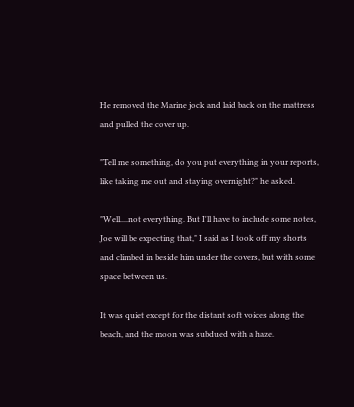He removed the Marine jock and laid back on the mattress and pulled the cover up.

"Tell me something, do you put everything in your reports, like taking me out and staying overnight?" he asked.

"Well....not everything. But I'll have to include some notes, Joe will be expecting that," I said as I took off my shorts and climbed in beside him under the covers, but with some space between us.

It was quiet except for the distant soft voices along the beach, and the moon was subdued with a haze.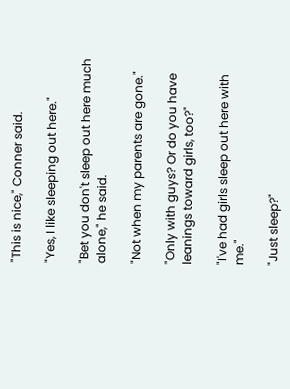"This is nice," Conner said.

"Yes, I like sleeping out here."

"Bet you don't sleep out here much alone," he said.

"Not when my parents are gone."

"Only with guys? Or do you have leanings toward girls, too?"

"I've had girls sleep out here with me."

"Just sleep?"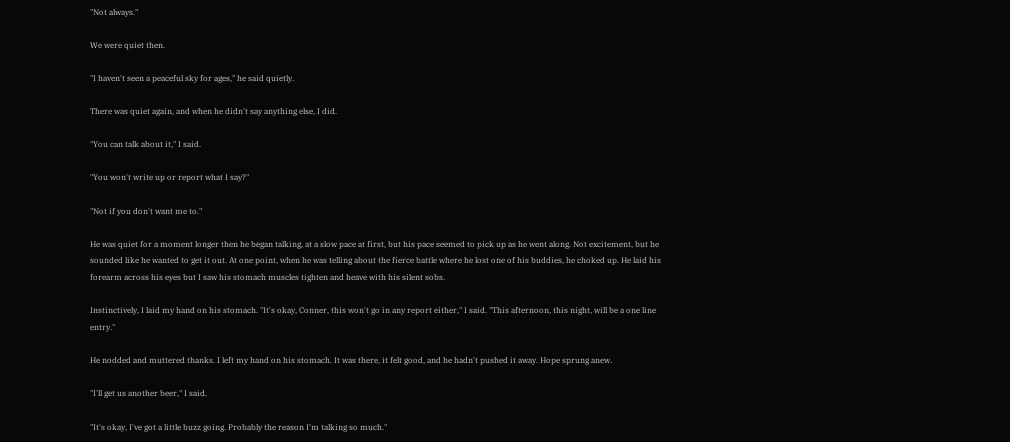"Not always."

We were quiet then.

"I haven't seen a peaceful sky for ages," he said quietly.

There was quiet again, and when he didn't say anything else, I did.

"You can talk about it," I said.

"You won't write up or report what I say?"

"Not if you don't want me to."

He was quiet for a moment longer then he began talking, at a slow pace at first, but his pace seemed to pick up as he went along. Not excitement, but he sounded like he wanted to get it out. At one point, when he was telling about the fierce battle where he lost one of his buddies, he choked up. He laid his forearm across his eyes but I saw his stomach muscles tighten and heave with his silent sobs.

Instinctively, I laid my hand on his stomach. "It's okay, Conner, this won't go in any report either," I said. "This afternoon, this night, will be a one line entry."

He nodded and muttered thanks. I left my hand on his stomach. It was there, it felt good, and he hadn't pushed it away. Hope sprung anew.

"I'll get us another beer," I said.

"It's okay, I've got a little buzz going. Probably the reason I'm talking so much."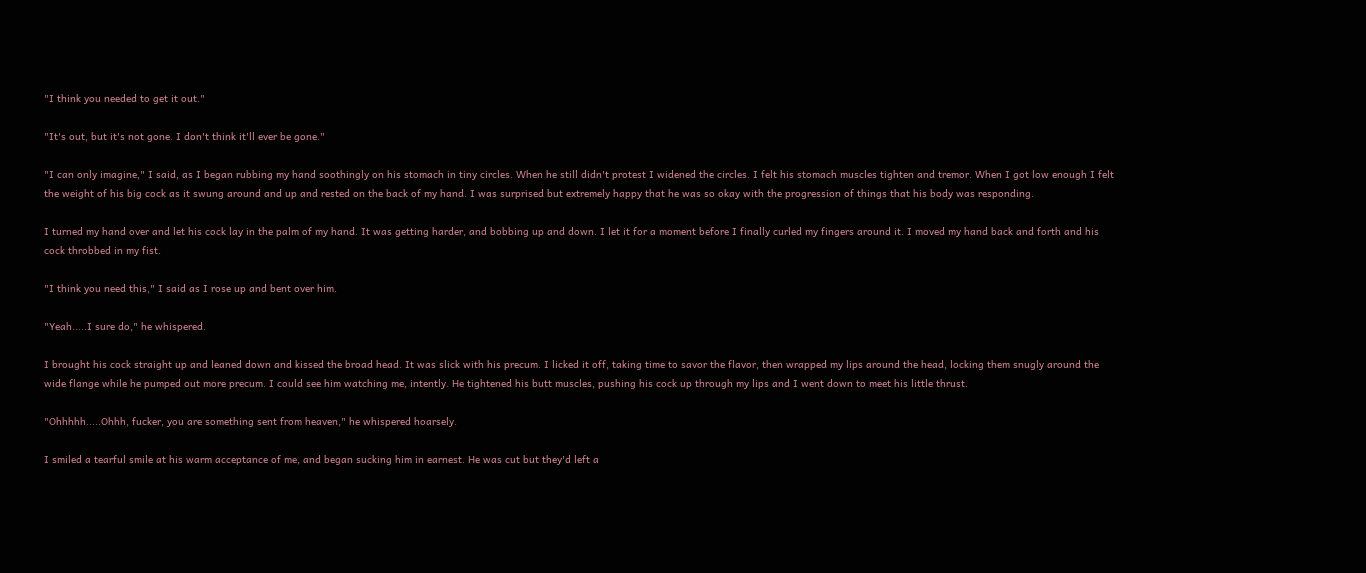"I think you needed to get it out."

"It's out, but it's not gone. I don't think it'll ever be gone."

"I can only imagine," I said, as I began rubbing my hand soothingly on his stomach in tiny circles. When he still didn't protest I widened the circles. I felt his stomach muscles tighten and tremor. When I got low enough I felt the weight of his big cock as it swung around and up and rested on the back of my hand. I was surprised but extremely happy that he was so okay with the progression of things that his body was responding.

I turned my hand over and let his cock lay in the palm of my hand. It was getting harder, and bobbing up and down. I let it for a moment before I finally curled my fingers around it. I moved my hand back and forth and his cock throbbed in my fist.

"I think you need this," I said as I rose up and bent over him.

"Yeah.....I sure do," he whispered.

I brought his cock straight up and leaned down and kissed the broad head. It was slick with his precum. I licked it off, taking time to savor the flavor, then wrapped my lips around the head, locking them snugly around the wide flange while he pumped out more precum. I could see him watching me, intently. He tightened his butt muscles, pushing his cock up through my lips and I went down to meet his little thrust.

"Ohhhhh.....Ohhh, fucker, you are something sent from heaven," he whispered hoarsely.

I smiled a tearful smile at his warm acceptance of me, and began sucking him in earnest. He was cut but they'd left a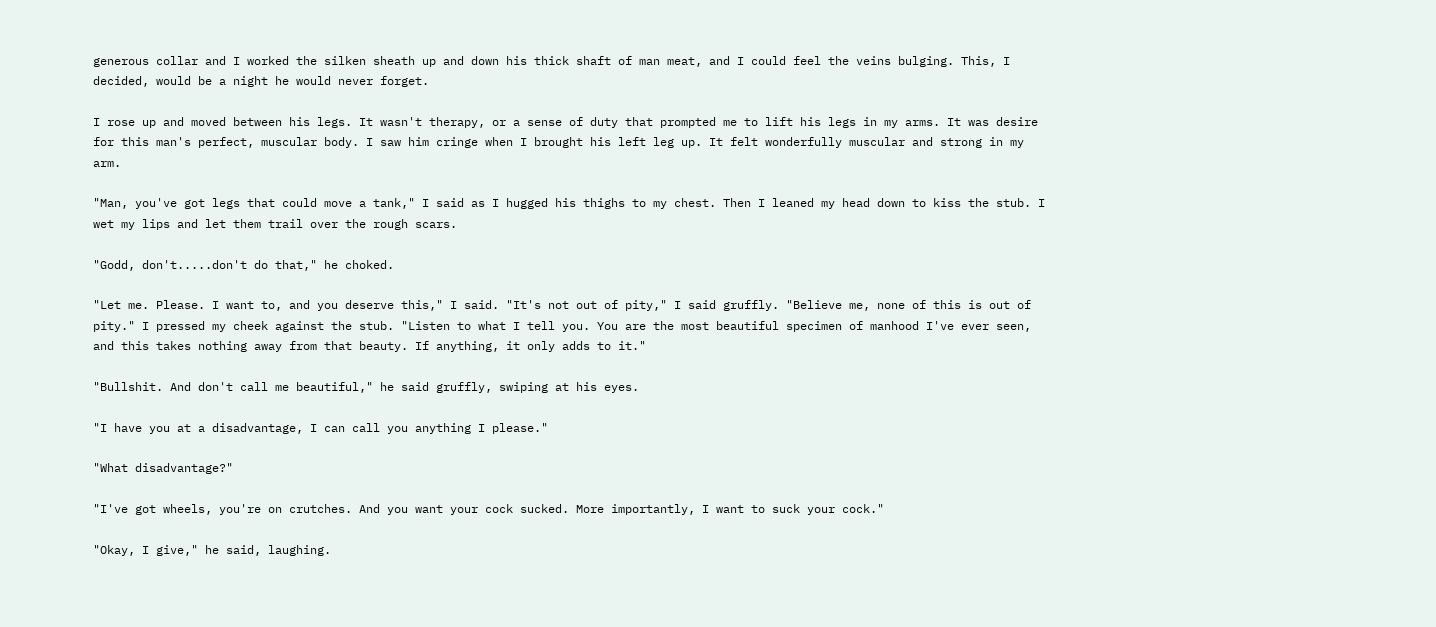generous collar and I worked the silken sheath up and down his thick shaft of man meat, and I could feel the veins bulging. This, I decided, would be a night he would never forget.

I rose up and moved between his legs. It wasn't therapy, or a sense of duty that prompted me to lift his legs in my arms. It was desire for this man's perfect, muscular body. I saw him cringe when I brought his left leg up. It felt wonderfully muscular and strong in my arm.

"Man, you've got legs that could move a tank," I said as I hugged his thighs to my chest. Then I leaned my head down to kiss the stub. I wet my lips and let them trail over the rough scars.

"Godd, don't.....don't do that," he choked.

"Let me. Please. I want to, and you deserve this," I said. "It's not out of pity," I said gruffly. "Believe me, none of this is out of pity." I pressed my cheek against the stub. "Listen to what I tell you. You are the most beautiful specimen of manhood I've ever seen, and this takes nothing away from that beauty. If anything, it only adds to it."

"Bullshit. And don't call me beautiful," he said gruffly, swiping at his eyes.

"I have you at a disadvantage, I can call you anything I please."

"What disadvantage?"

"I've got wheels, you're on crutches. And you want your cock sucked. More importantly, I want to suck your cock."

"Okay, I give," he said, laughing.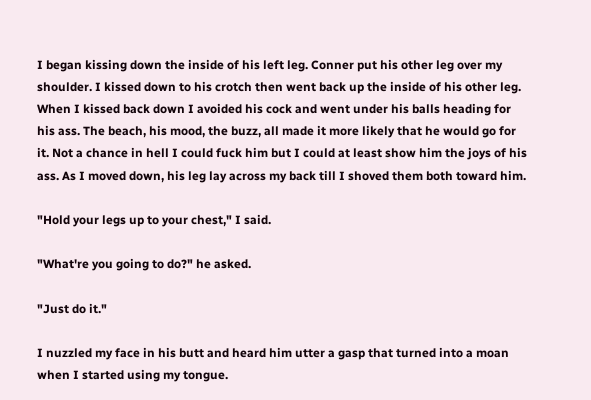I began kissing down the inside of his left leg. Conner put his other leg over my shoulder. I kissed down to his crotch then went back up the inside of his other leg. When I kissed back down I avoided his cock and went under his balls heading for his ass. The beach, his mood, the buzz, all made it more likely that he would go for it. Not a chance in hell I could fuck him but I could at least show him the joys of his ass. As I moved down, his leg lay across my back till I shoved them both toward him.

"Hold your legs up to your chest," I said.

"What're you going to do?" he asked.

"Just do it."

I nuzzled my face in his butt and heard him utter a gasp that turned into a moan when I started using my tongue.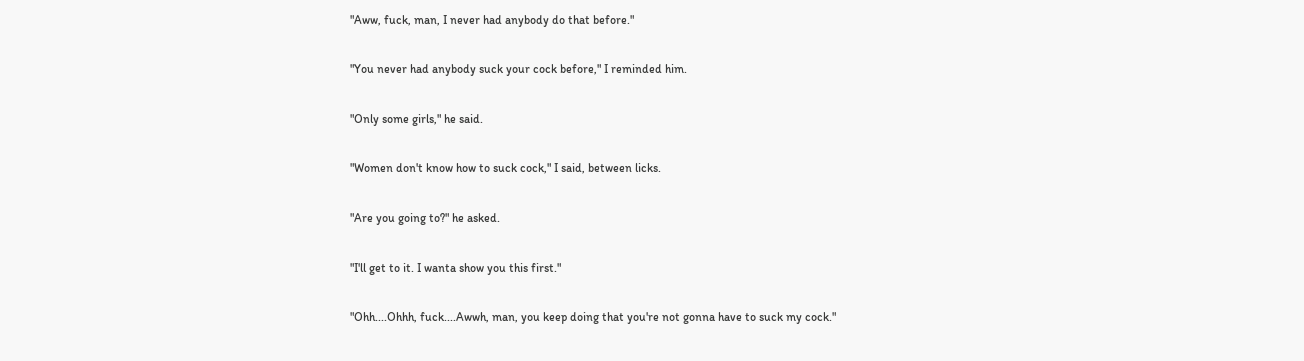"Aww, fuck, man, I never had anybody do that before."

"You never had anybody suck your cock before," I reminded him.

"Only some girls," he said.

"Women don't know how to suck cock," I said, between licks.

"Are you going to?" he asked.

"I'll get to it. I wanta show you this first."

"Ohh....Ohhh, fuck....Awwh, man, you keep doing that you're not gonna have to suck my cock."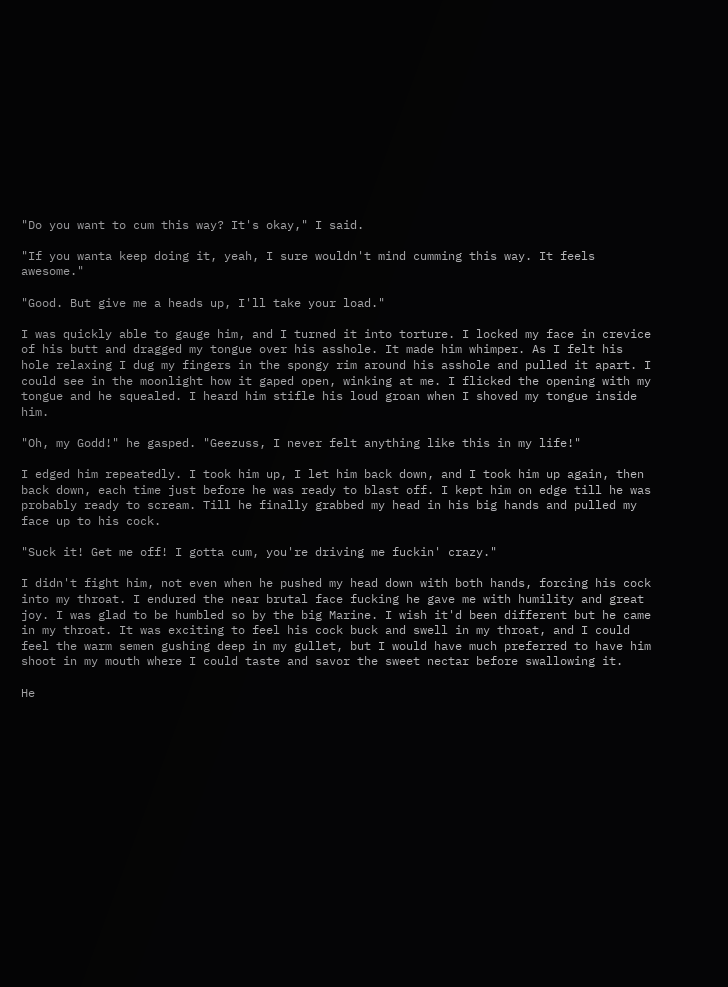"Do you want to cum this way? It's okay," I said.

"If you wanta keep doing it, yeah, I sure wouldn't mind cumming this way. It feels awesome."

"Good. But give me a heads up, I'll take your load."

I was quickly able to gauge him, and I turned it into torture. I locked my face in crevice of his butt and dragged my tongue over his asshole. It made him whimper. As I felt his hole relaxing I dug my fingers in the spongy rim around his asshole and pulled it apart. I could see in the moonlight how it gaped open, winking at me. I flicked the opening with my tongue and he squealed. I heard him stifle his loud groan when I shoved my tongue inside him.

"Oh, my Godd!" he gasped. "Geezuss, I never felt anything like this in my life!"

I edged him repeatedly. I took him up, I let him back down, and I took him up again, then back down, each time just before he was ready to blast off. I kept him on edge till he was probably ready to scream. Till he finally grabbed my head in his big hands and pulled my face up to his cock.

"Suck it! Get me off! I gotta cum, you're driving me fuckin' crazy."

I didn't fight him, not even when he pushed my head down with both hands, forcing his cock into my throat. I endured the near brutal face fucking he gave me with humility and great joy. I was glad to be humbled so by the big Marine. I wish it'd been different but he came in my throat. It was exciting to feel his cock buck and swell in my throat, and I could feel the warm semen gushing deep in my gullet, but I would have much preferred to have him shoot in my mouth where I could taste and savor the sweet nectar before swallowing it.

He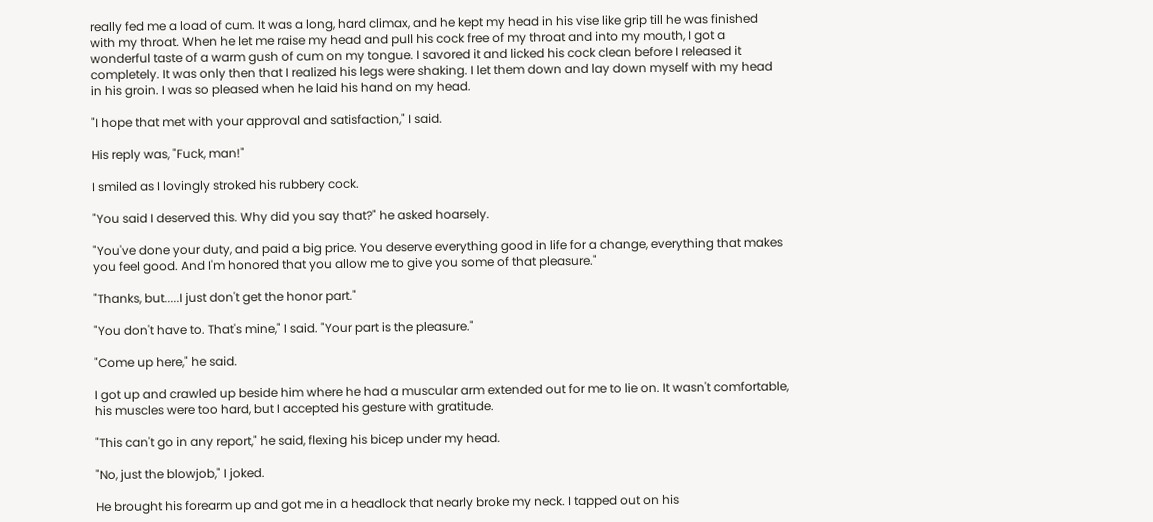really fed me a load of cum. It was a long, hard climax, and he kept my head in his vise like grip till he was finished with my throat. When he let me raise my head and pull his cock free of my throat and into my mouth, I got a wonderful taste of a warm gush of cum on my tongue. I savored it and licked his cock clean before I released it completely. It was only then that I realized his legs were shaking. I let them down and lay down myself with my head in his groin. I was so pleased when he laid his hand on my head.

"I hope that met with your approval and satisfaction," I said.

His reply was, "Fuck, man!"

I smiled as I lovingly stroked his rubbery cock.

"You said I deserved this. Why did you say that?" he asked hoarsely.

"You've done your duty, and paid a big price. You deserve everything good in life for a change, everything that makes you feel good. And I'm honored that you allow me to give you some of that pleasure."

"Thanks, but.....I just don't get the honor part."

"You don't have to. That's mine," I said. "Your part is the pleasure."

"Come up here," he said.

I got up and crawled up beside him where he had a muscular arm extended out for me to lie on. It wasn't comfortable, his muscles were too hard, but I accepted his gesture with gratitude.

"This can't go in any report," he said, flexing his bicep under my head.

"No, just the blowjob," I joked.

He brought his forearm up and got me in a headlock that nearly broke my neck. I tapped out on his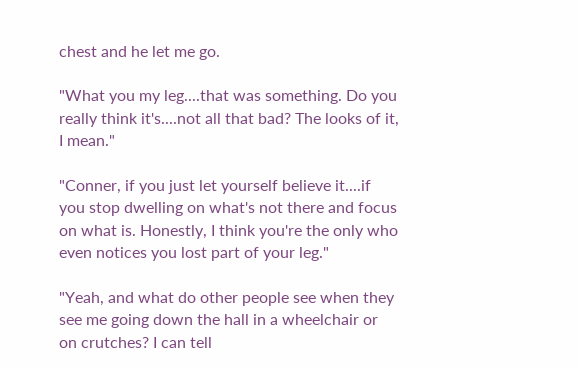chest and he let me go.

"What you my leg....that was something. Do you really think it's....not all that bad? The looks of it, I mean."

"Conner, if you just let yourself believe it....if you stop dwelling on what's not there and focus on what is. Honestly, I think you're the only who even notices you lost part of your leg."

"Yeah, and what do other people see when they see me going down the hall in a wheelchair or on crutches? I can tell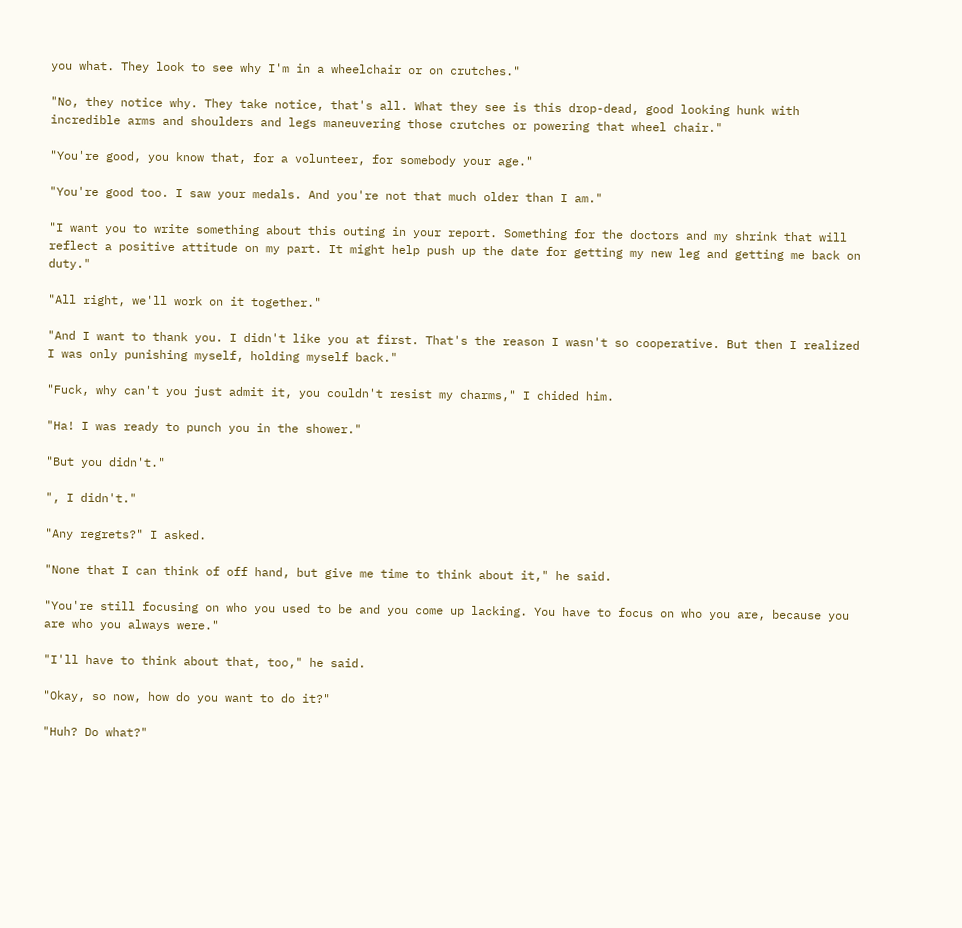you what. They look to see why I'm in a wheelchair or on crutches."

"No, they notice why. They take notice, that's all. What they see is this drop-dead, good looking hunk with incredible arms and shoulders and legs maneuvering those crutches or powering that wheel chair."

"You're good, you know that, for a volunteer, for somebody your age."

"You're good too. I saw your medals. And you're not that much older than I am."

"I want you to write something about this outing in your report. Something for the doctors and my shrink that will reflect a positive attitude on my part. It might help push up the date for getting my new leg and getting me back on duty."

"All right, we'll work on it together."

"And I want to thank you. I didn't like you at first. That's the reason I wasn't so cooperative. But then I realized I was only punishing myself, holding myself back."

"Fuck, why can't you just admit it, you couldn't resist my charms," I chided him.

"Ha! I was ready to punch you in the shower."

"But you didn't."

", I didn't."

"Any regrets?" I asked.

"None that I can think of off hand, but give me time to think about it," he said.

"You're still focusing on who you used to be and you come up lacking. You have to focus on who you are, because you are who you always were."

"I'll have to think about that, too," he said.

"Okay, so now, how do you want to do it?"

"Huh? Do what?"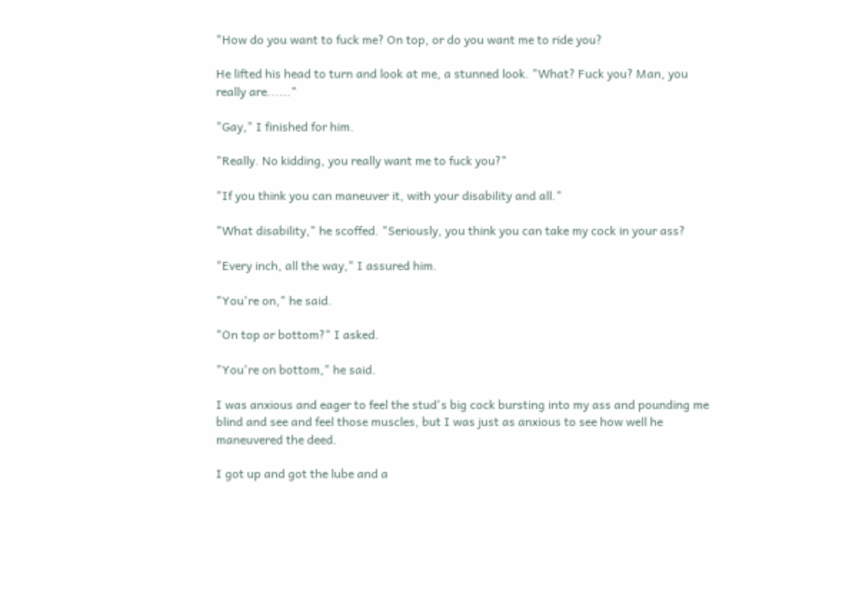"How do you want to fuck me? On top, or do you want me to ride you?

He lifted his head to turn and look at me, a stunned look. "What? Fuck you? Man, you really are......"

"Gay," I finished for him.

"Really. No kidding, you really want me to fuck you?"

"If you think you can maneuver it, with your disability and all."

"What disability," he scoffed. "Seriously, you think you can take my cock in your ass?

"Every inch, all the way," I assured him.

"You're on," he said.

"On top or bottom?" I asked.

"You're on bottom," he said.

I was anxious and eager to feel the stud's big cock bursting into my ass and pounding me blind and see and feel those muscles, but I was just as anxious to see how well he maneuvered the deed.

I got up and got the lube and a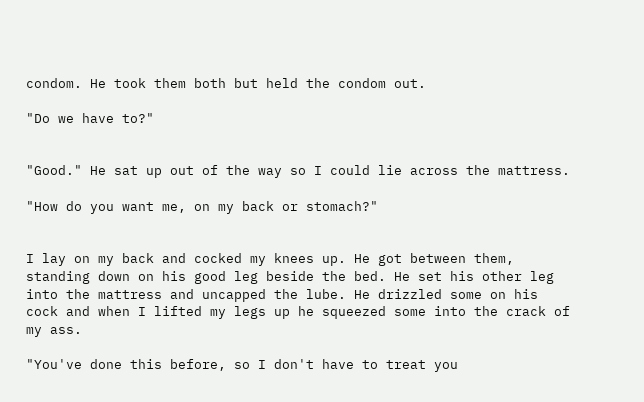condom. He took them both but held the condom out.

"Do we have to?"


"Good." He sat up out of the way so I could lie across the mattress.

"How do you want me, on my back or stomach?"


I lay on my back and cocked my knees up. He got between them, standing down on his good leg beside the bed. He set his other leg into the mattress and uncapped the lube. He drizzled some on his cock and when I lifted my legs up he squeezed some into the crack of my ass.

"You've done this before, so I don't have to treat you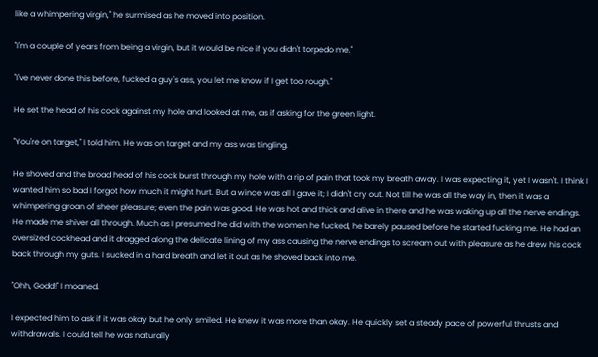like a whimpering virgin," he surmised as he moved into position.

"I'm a couple of years from being a virgin, but it would be nice if you didn't torpedo me."

"I've never done this before, fucked a guy's ass, you let me know if I get too rough."

He set the head of his cock against my hole and looked at me, as if asking for the green light.

"You're on target," I told him. He was on target and my ass was tingling.

He shoved and the broad head of his cock burst through my hole with a rip of pain that took my breath away. I was expecting it, yet I wasn't. I think I wanted him so bad I forgot how much it might hurt. But a wince was all I gave it; I didn't cry out. Not till he was all the way in, then it was a whimpering groan of sheer pleasure; even the pain was good. He was hot and thick and alive in there and he was waking up all the nerve endings. He made me shiver all through. Much as I presumed he did with the women he fucked, he barely paused before he started fucking me. He had an oversized cockhead and it dragged along the delicate lining of my ass causing the nerve endings to scream out with pleasure as he drew his cock back through my guts. I sucked in a hard breath and let it out as he shoved back into me.

"Ohh, Godd!" I moaned.

I expected him to ask if it was okay but he only smiled. He knew it was more than okay. He quickly set a steady pace of powerful thrusts and withdrawals. I could tell he was naturally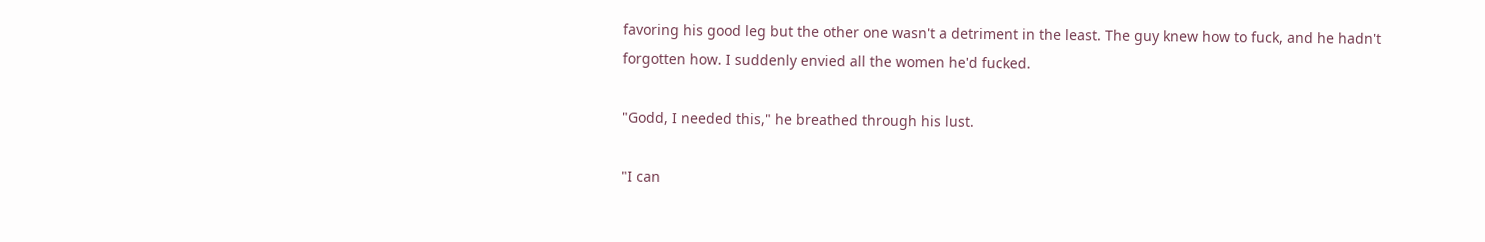favoring his good leg but the other one wasn't a detriment in the least. The guy knew how to fuck, and he hadn't forgotten how. I suddenly envied all the women he'd fucked.

"Godd, I needed this," he breathed through his lust.

"I can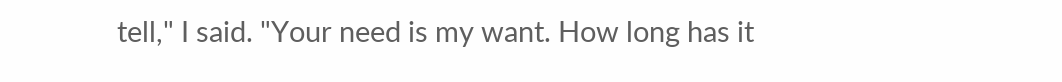tell," I said. "Your need is my want. How long has it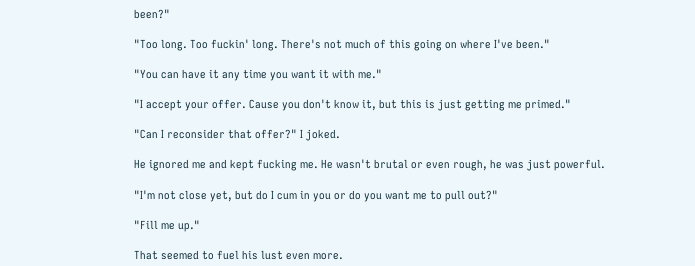been?"

"Too long. Too fuckin' long. There's not much of this going on where I've been."

"You can have it any time you want it with me."

"I accept your offer. Cause you don't know it, but this is just getting me primed."

"Can I reconsider that offer?" I joked.

He ignored me and kept fucking me. He wasn't brutal or even rough, he was just powerful.

"I'm not close yet, but do I cum in you or do you want me to pull out?"

"Fill me up."

That seemed to fuel his lust even more.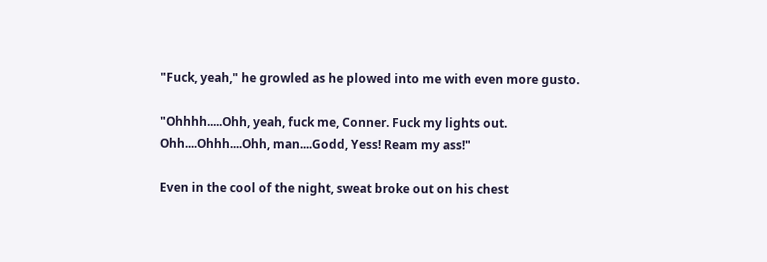"Fuck, yeah," he growled as he plowed into me with even more gusto.

"Ohhhh.....Ohh, yeah, fuck me, Conner. Fuck my lights out. Ohh....Ohhh....Ohh, man....Godd, Yess! Ream my ass!"

Even in the cool of the night, sweat broke out on his chest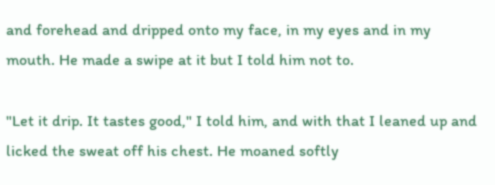and forehead and dripped onto my face, in my eyes and in my mouth. He made a swipe at it but I told him not to.

"Let it drip. It tastes good," I told him, and with that I leaned up and licked the sweat off his chest. He moaned softly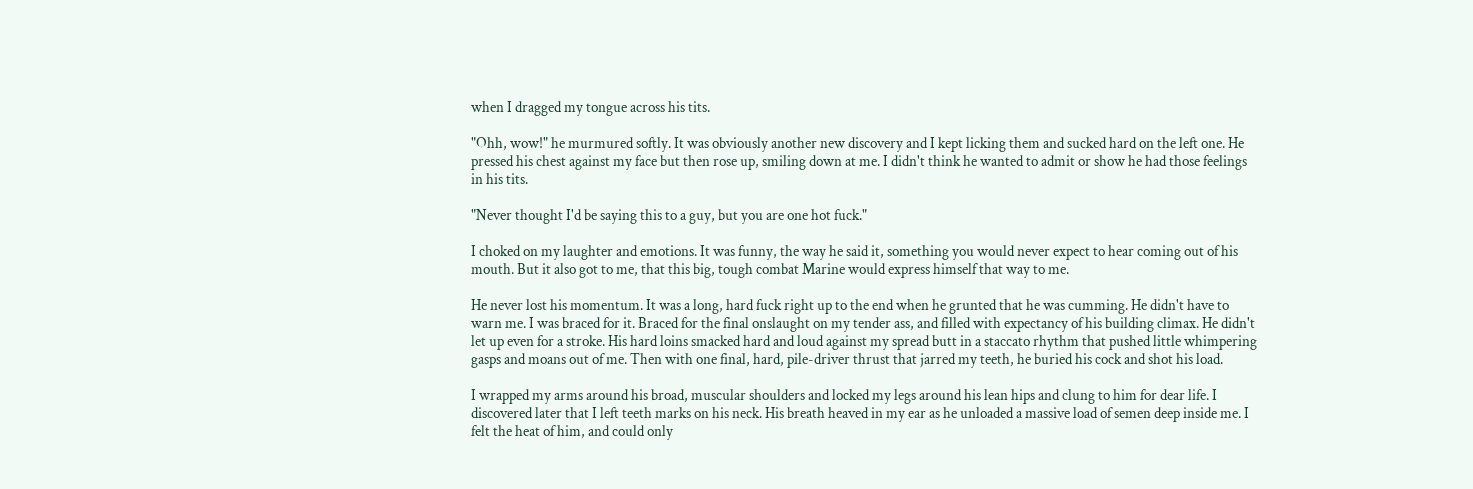when I dragged my tongue across his tits.

"Ohh, wow!" he murmured softly. It was obviously another new discovery and I kept licking them and sucked hard on the left one. He pressed his chest against my face but then rose up, smiling down at me. I didn't think he wanted to admit or show he had those feelings in his tits.

"Never thought I'd be saying this to a guy, but you are one hot fuck."

I choked on my laughter and emotions. It was funny, the way he said it, something you would never expect to hear coming out of his mouth. But it also got to me, that this big, tough combat Marine would express himself that way to me.

He never lost his momentum. It was a long, hard fuck right up to the end when he grunted that he was cumming. He didn't have to warn me. I was braced for it. Braced for the final onslaught on my tender ass, and filled with expectancy of his building climax. He didn't let up even for a stroke. His hard loins smacked hard and loud against my spread butt in a staccato rhythm that pushed little whimpering gasps and moans out of me. Then with one final, hard, pile-driver thrust that jarred my teeth, he buried his cock and shot his load.

I wrapped my arms around his broad, muscular shoulders and locked my legs around his lean hips and clung to him for dear life. I discovered later that I left teeth marks on his neck. His breath heaved in my ear as he unloaded a massive load of semen deep inside me. I felt the heat of him, and could only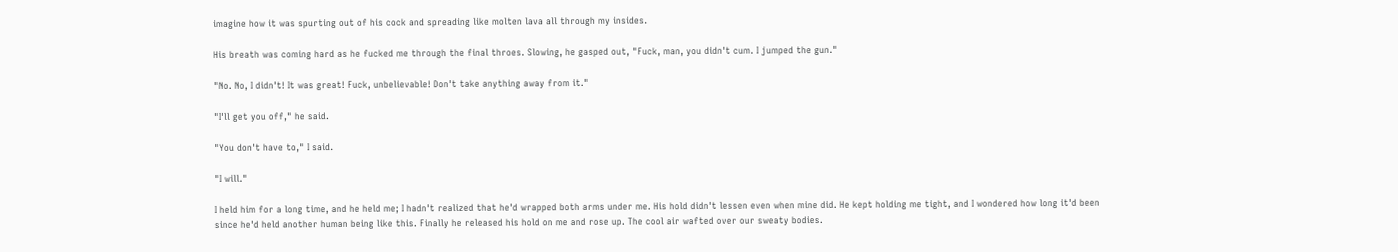imagine how it was spurting out of his cock and spreading like molten lava all through my insides.

His breath was coming hard as he fucked me through the final throes. Slowing, he gasped out, "Fuck, man, you didn't cum. I jumped the gun."

"No. No, I didn't! It was great! Fuck, unbelievable! Don't take anything away from it."

"I'll get you off," he said.

"You don't have to," I said.

"I will."

I held him for a long time, and he held me; I hadn't realized that he'd wrapped both arms under me. His hold didn't lessen even when mine did. He kept holding me tight, and I wondered how long it'd been since he'd held another human being like this. Finally he released his hold on me and rose up. The cool air wafted over our sweaty bodies.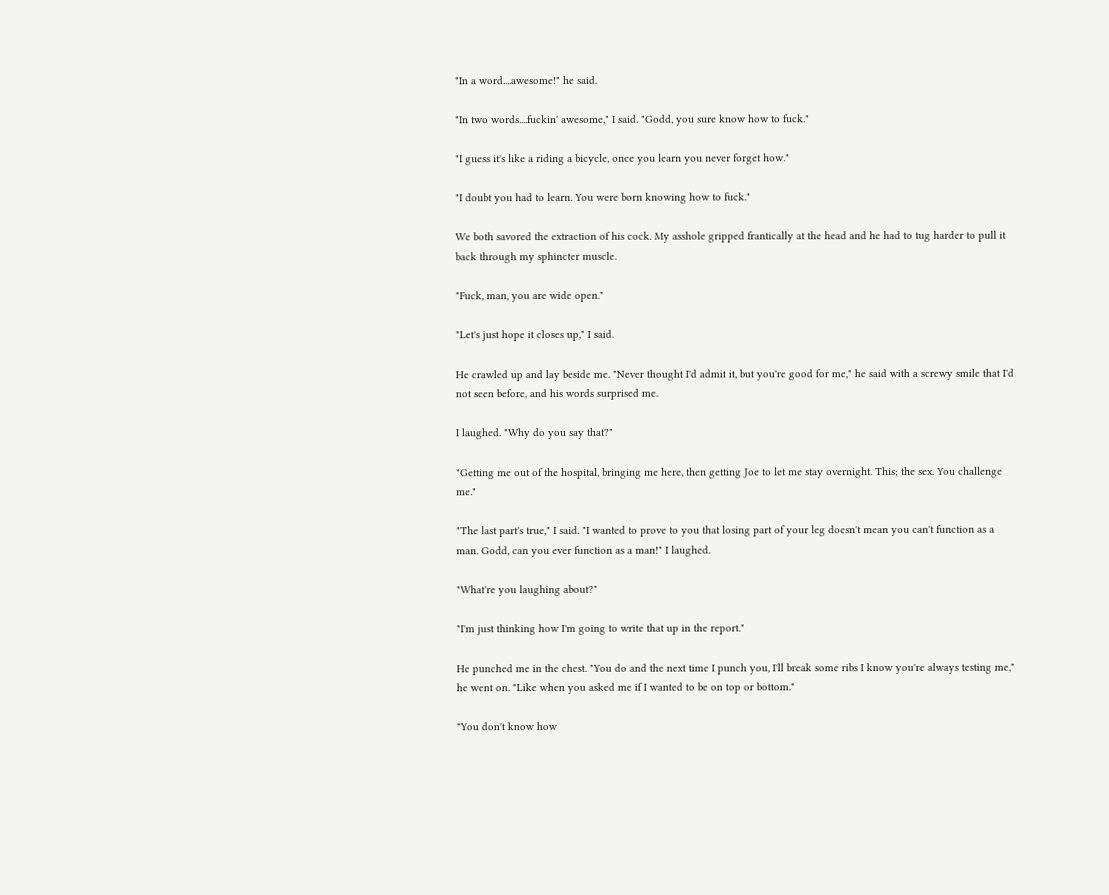"In a word....awesome!" he said.

"In two words....fuckin' awesome," I said. "Godd, you sure know how to fuck."

"I guess it's like a riding a bicycle, once you learn you never forget how."

"I doubt you had to learn. You were born knowing how to fuck."

We both savored the extraction of his cock. My asshole gripped frantically at the head and he had to tug harder to pull it back through my sphincter muscle.

"Fuck, man, you are wide open."

"Let's just hope it closes up," I said.

He crawled up and lay beside me. "Never thought I'd admit it, but you're good for me," he said with a screwy smile that I'd not seen before, and his words surprised me.

I laughed. "Why do you say that?"

"Getting me out of the hospital, bringing me here, then getting Joe to let me stay overnight. This; the sex. You challenge me."

"The last part's true," I said. "I wanted to prove to you that losing part of your leg doesn't mean you can't function as a man. Godd, can you ever function as a man!" I laughed.

"What're you laughing about?"

"I'm just thinking how I'm going to write that up in the report."

He punched me in the chest. "You do and the next time I punch you, I'll break some ribs I know you're always testing me," he went on. "Like when you asked me if I wanted to be on top or bottom."

"You don't know how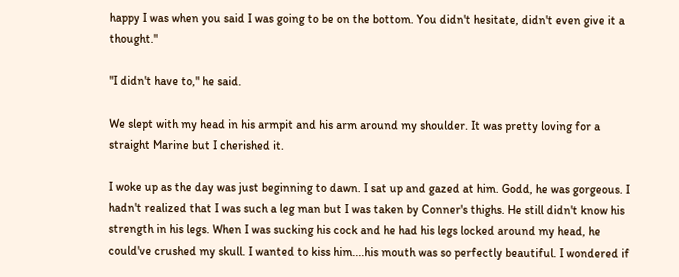happy I was when you said I was going to be on the bottom. You didn't hesitate, didn't even give it a thought."

"I didn't have to," he said.

We slept with my head in his armpit and his arm around my shoulder. It was pretty loving for a straight Marine but I cherished it.

I woke up as the day was just beginning to dawn. I sat up and gazed at him. Godd, he was gorgeous. I hadn't realized that I was such a leg man but I was taken by Conner's thighs. He still didn't know his strength in his legs. When I was sucking his cock and he had his legs locked around my head, he could've crushed my skull. I wanted to kiss him....his mouth was so perfectly beautiful. I wondered if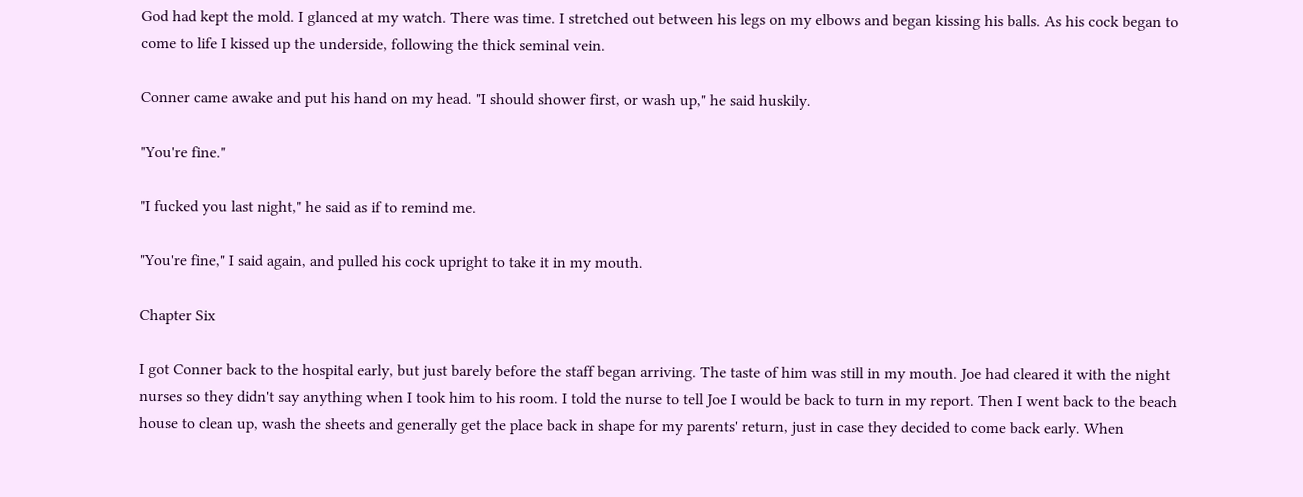God had kept the mold. I glanced at my watch. There was time. I stretched out between his legs on my elbows and began kissing his balls. As his cock began to come to life I kissed up the underside, following the thick seminal vein.

Conner came awake and put his hand on my head. "I should shower first, or wash up," he said huskily.

"You're fine."

"I fucked you last night," he said as if to remind me.

"You're fine," I said again, and pulled his cock upright to take it in my mouth.

Chapter Six

I got Conner back to the hospital early, but just barely before the staff began arriving. The taste of him was still in my mouth. Joe had cleared it with the night nurses so they didn't say anything when I took him to his room. I told the nurse to tell Joe I would be back to turn in my report. Then I went back to the beach house to clean up, wash the sheets and generally get the place back in shape for my parents' return, just in case they decided to come back early. When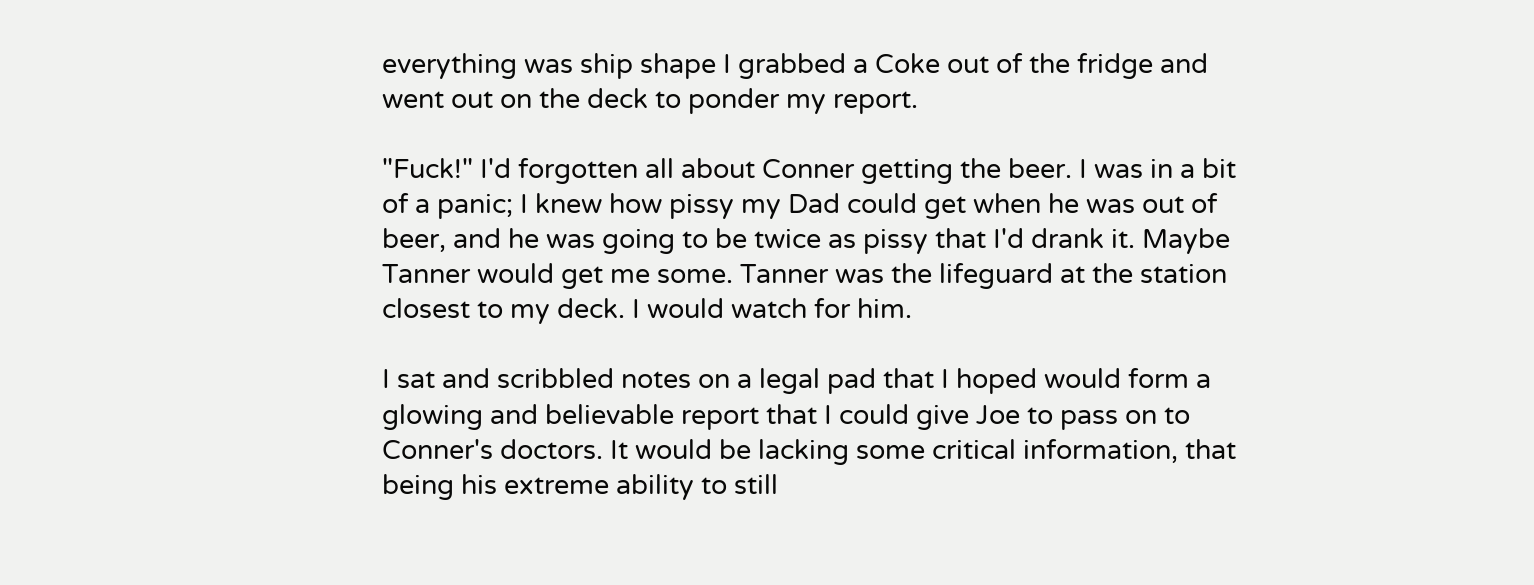everything was ship shape I grabbed a Coke out of the fridge and went out on the deck to ponder my report.

"Fuck!" I'd forgotten all about Conner getting the beer. I was in a bit of a panic; I knew how pissy my Dad could get when he was out of beer, and he was going to be twice as pissy that I'd drank it. Maybe Tanner would get me some. Tanner was the lifeguard at the station closest to my deck. I would watch for him.

I sat and scribbled notes on a legal pad that I hoped would form a glowing and believable report that I could give Joe to pass on to Conner's doctors. It would be lacking some critical information, that being his extreme ability to still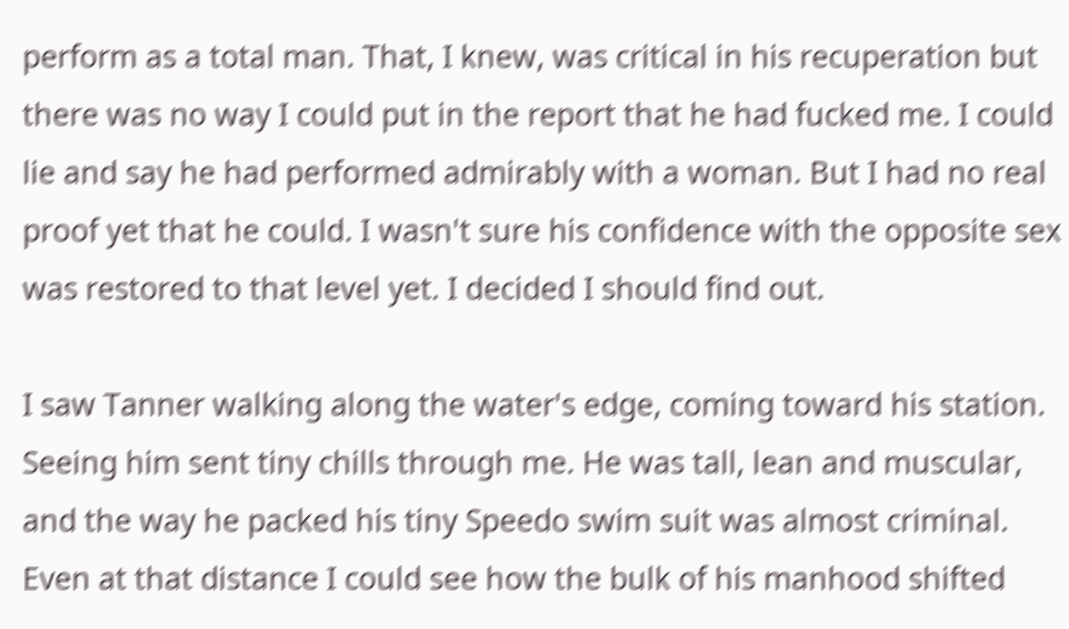perform as a total man. That, I knew, was critical in his recuperation but there was no way I could put in the report that he had fucked me. I could lie and say he had performed admirably with a woman. But I had no real proof yet that he could. I wasn't sure his confidence with the opposite sex was restored to that level yet. I decided I should find out.

I saw Tanner walking along the water's edge, coming toward his station. Seeing him sent tiny chills through me. He was tall, lean and muscular, and the way he packed his tiny Speedo swim suit was almost criminal. Even at that distance I could see how the bulk of his manhood shifted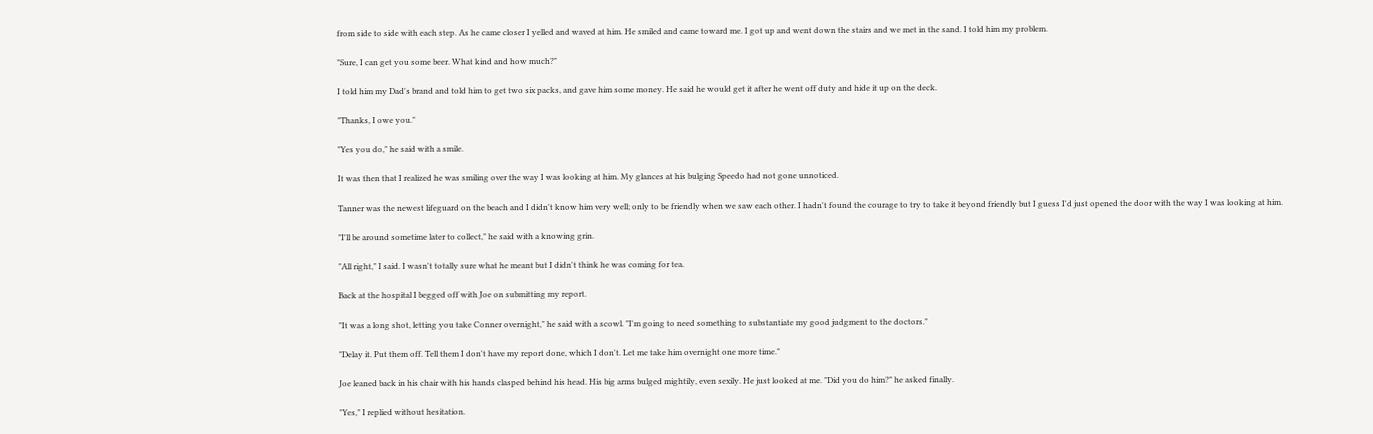from side to side with each step. As he came closer I yelled and waved at him. He smiled and came toward me. I got up and went down the stairs and we met in the sand. I told him my problem.

"Sure, I can get you some beer. What kind and how much?"

I told him my Dad's brand and told him to get two six packs, and gave him some money. He said he would get it after he went off duty and hide it up on the deck.

"Thanks, I owe you."

"Yes you do," he said with a smile.

It was then that I realized he was smiling over the way I was looking at him. My glances at his bulging Speedo had not gone unnoticed.

Tanner was the newest lifeguard on the beach and I didn't know him very well; only to be friendly when we saw each other. I hadn't found the courage to try to take it beyond friendly but I guess I'd just opened the door with the way I was looking at him.

"I'll be around sometime later to collect," he said with a knowing grin.

"All right," I said. I wasn't totally sure what he meant but I didn't think he was coming for tea.

Back at the hospital I begged off with Joe on submitting my report.

"It was a long shot, letting you take Conner overnight," he said with a scowl. "I'm going to need something to substantiate my good judgment to the doctors."

"Delay it. Put them off. Tell them I don't have my report done, which I don't. Let me take him overnight one more time."

Joe leaned back in his chair with his hands clasped behind his head. His big arms bulged mightily, even sexily. He just looked at me. "Did you do him?" he asked finally.

"Yes," I replied without hesitation.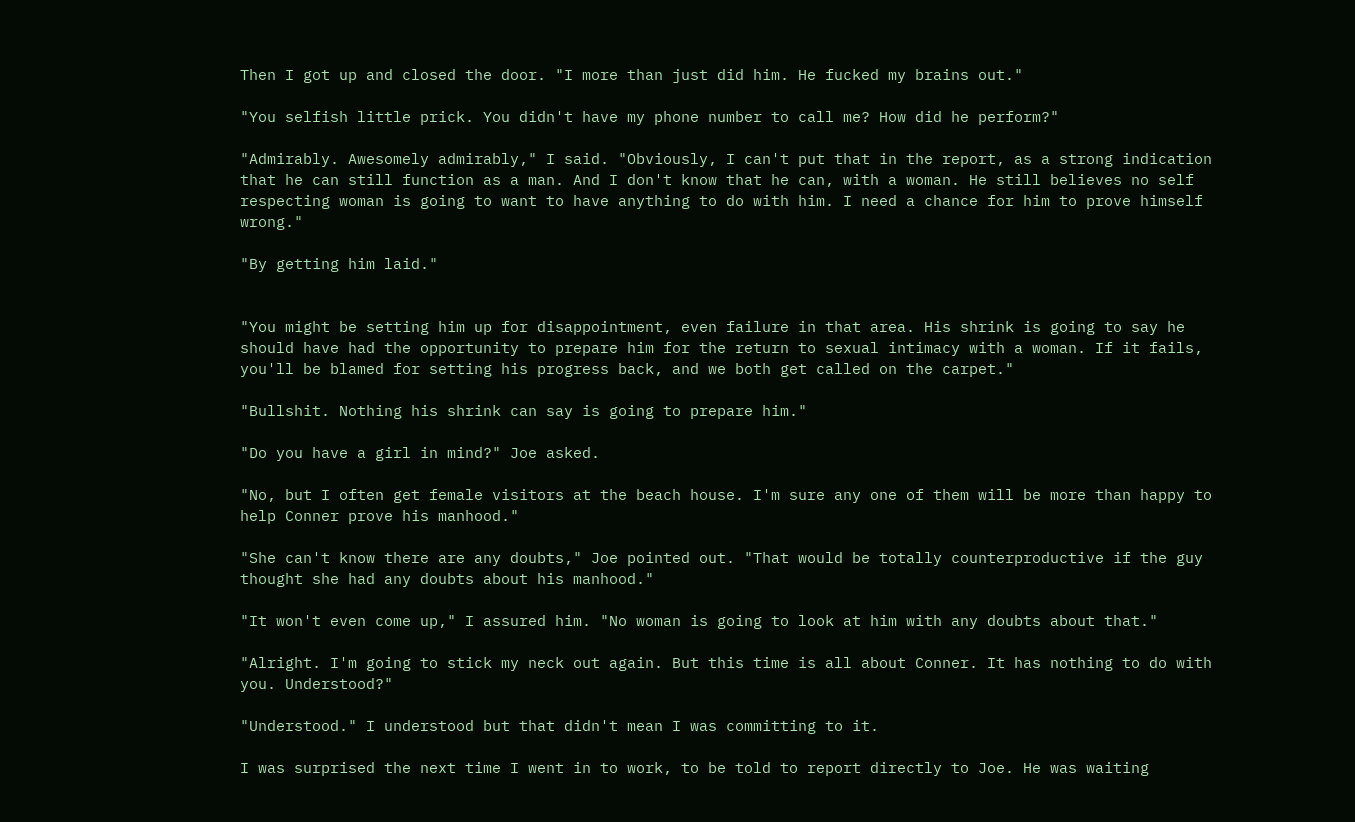Then I got up and closed the door. "I more than just did him. He fucked my brains out."

"You selfish little prick. You didn't have my phone number to call me? How did he perform?"

"Admirably. Awesomely admirably," I said. "Obviously, I can't put that in the report, as a strong indication that he can still function as a man. And I don't know that he can, with a woman. He still believes no self respecting woman is going to want to have anything to do with him. I need a chance for him to prove himself wrong."

"By getting him laid."


"You might be setting him up for disappointment, even failure in that area. His shrink is going to say he should have had the opportunity to prepare him for the return to sexual intimacy with a woman. If it fails, you'll be blamed for setting his progress back, and we both get called on the carpet."

"Bullshit. Nothing his shrink can say is going to prepare him."

"Do you have a girl in mind?" Joe asked.

"No, but I often get female visitors at the beach house. I'm sure any one of them will be more than happy to help Conner prove his manhood."

"She can't know there are any doubts," Joe pointed out. "That would be totally counterproductive if the guy thought she had any doubts about his manhood."

"It won't even come up," I assured him. "No woman is going to look at him with any doubts about that."

"Alright. I'm going to stick my neck out again. But this time is all about Conner. It has nothing to do with you. Understood?"

"Understood." I understood but that didn't mean I was committing to it.

I was surprised the next time I went in to work, to be told to report directly to Joe. He was waiting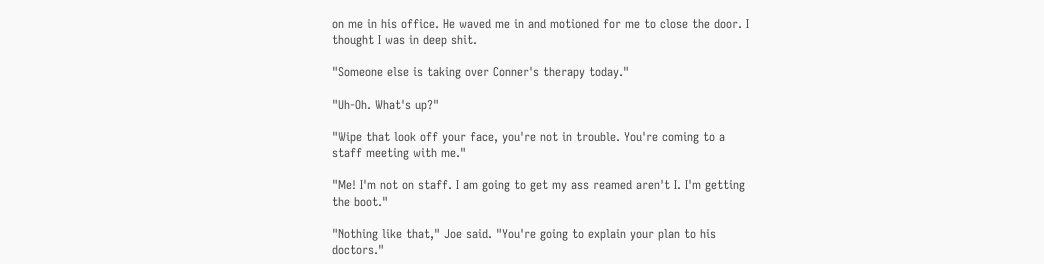on me in his office. He waved me in and motioned for me to close the door. I thought I was in deep shit.

"Someone else is taking over Conner's therapy today."

"Uh-Oh. What's up?"

"Wipe that look off your face, you're not in trouble. You're coming to a staff meeting with me."

"Me! I'm not on staff. I am going to get my ass reamed aren't I. I'm getting the boot."

"Nothing like that," Joe said. "You're going to explain your plan to his doctors."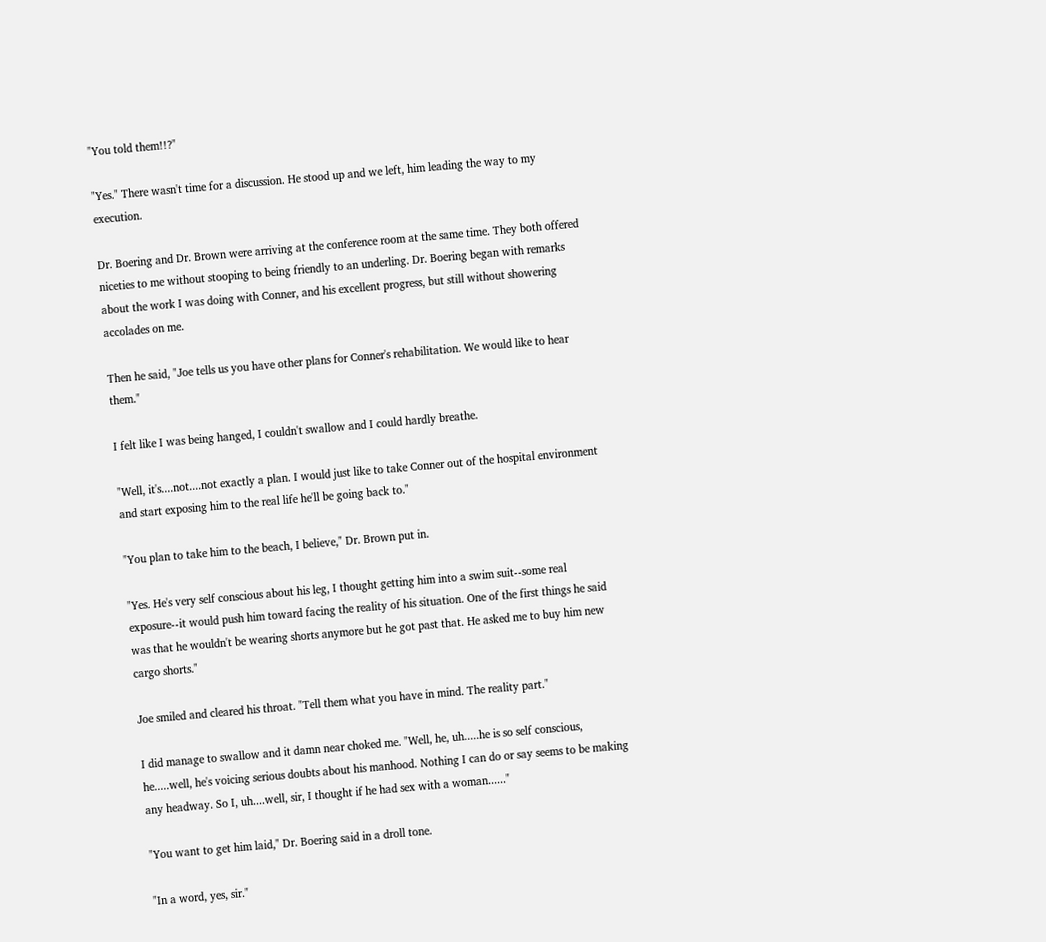"You told them!!?"

"Yes." There wasn't time for a discussion. He stood up and we left, him leading the way to my execution.

Dr. Boering and Dr. Brown were arriving at the conference room at the same time. They both offered niceties to me without stooping to being friendly to an underling. Dr. Boering began with remarks about the work I was doing with Conner, and his excellent progress, but still without showering accolades on me.

Then he said, "Joe tells us you have other plans for Conner's rehabilitation. We would like to hear them."

I felt like I was being hanged, I couldn't swallow and I could hardly breathe.

"Well, it's....not....not exactly a plan. I would just like to take Conner out of the hospital environment and start exposing him to the real life he'll be going back to."

"You plan to take him to the beach, I believe," Dr. Brown put in.

"Yes. He's very self conscious about his leg, I thought getting him into a swim suit--some real exposure--it would push him toward facing the reality of his situation. One of the first things he said was that he wouldn't be wearing shorts anymore but he got past that. He asked me to buy him new cargo shorts."

Joe smiled and cleared his throat. "Tell them what you have in mind. The reality part."

I did manage to swallow and it damn near choked me. "Well, he, uh.....he is so self conscious, he.....well, he's voicing serious doubts about his manhood. Nothing I can do or say seems to be making any headway. So I, uh....well, sir, I thought if he had sex with a woman......"

"You want to get him laid," Dr. Boering said in a droll tone.

"In a word, yes, sir."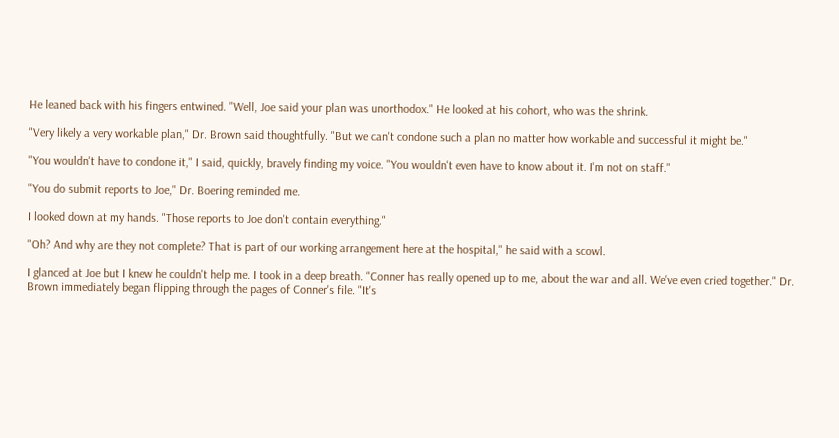He leaned back with his fingers entwined. "Well, Joe said your plan was unorthodox." He looked at his cohort, who was the shrink.

"Very likely a very workable plan," Dr. Brown said thoughtfully. "But we can't condone such a plan no matter how workable and successful it might be."

"You wouldn't have to condone it," I said, quickly, bravely finding my voice. "You wouldn't even have to know about it. I'm not on staff."

"You do submit reports to Joe," Dr. Boering reminded me.

I looked down at my hands. "Those reports to Joe don't contain everything."

"Oh? And why are they not complete? That is part of our working arrangement here at the hospital," he said with a scowl.

I glanced at Joe but I knew he couldn't help me. I took in a deep breath. "Conner has really opened up to me, about the war and all. We've even cried together." Dr. Brown immediately began flipping through the pages of Conner's file. "It's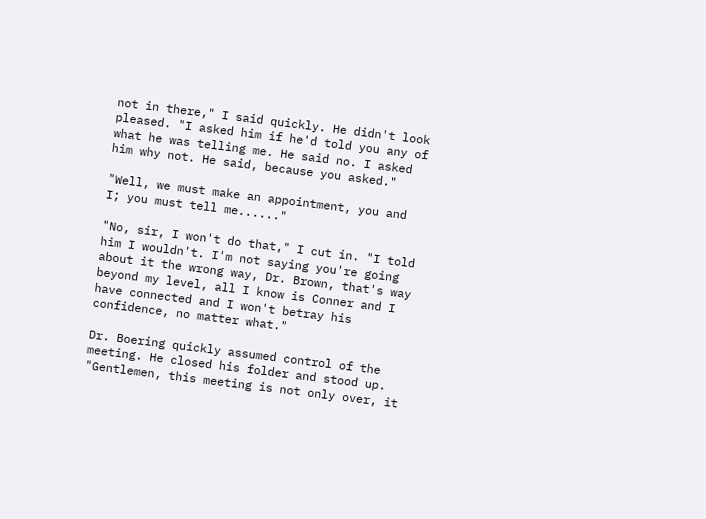not in there," I said quickly. He didn't look pleased. "I asked him if he'd told you any of what he was telling me. He said no. I asked him why not. He said, because you asked."

"Well, we must make an appointment, you and I; you must tell me......"

"No, sir, I won't do that," I cut in. "I told him I wouldn't. I'm not saying you're going about it the wrong way, Dr. Brown, that's way beyond my level, all I know is Conner and I have connected and I won't betray his confidence, no matter what."

Dr. Boering quickly assumed control of the meeting. He closed his folder and stood up. "Gentlemen, this meeting is not only over, it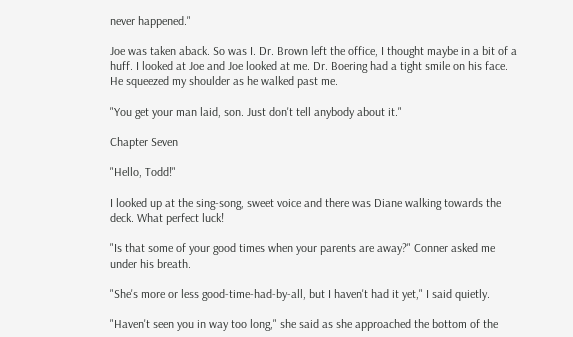never happened."

Joe was taken aback. So was I. Dr. Brown left the office, I thought maybe in a bit of a huff. I looked at Joe and Joe looked at me. Dr. Boering had a tight smile on his face. He squeezed my shoulder as he walked past me.

"You get your man laid, son. Just don't tell anybody about it."

Chapter Seven

"Hello, Todd!"

I looked up at the sing-song, sweet voice and there was Diane walking towards the deck. What perfect luck!

"Is that some of your good times when your parents are away?" Conner asked me under his breath.

"She's more or less good-time-had-by-all, but I haven't had it yet," I said quietly.

"Haven't seen you in way too long," she said as she approached the bottom of the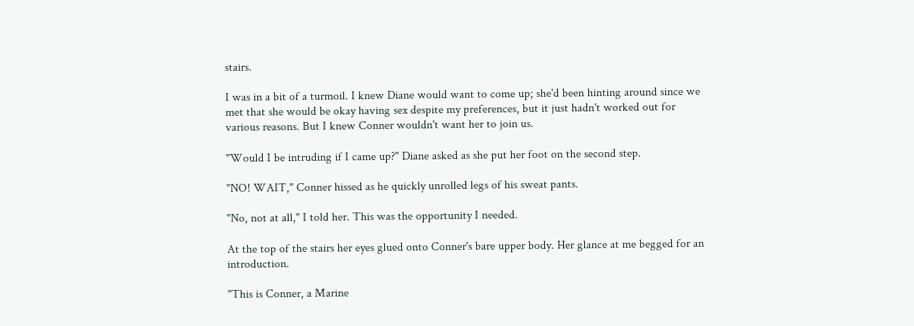stairs.

I was in a bit of a turmoil. I knew Diane would want to come up; she'd been hinting around since we met that she would be okay having sex despite my preferences, but it just hadn't worked out for various reasons. But I knew Conner wouldn't want her to join us.

"Would I be intruding if I came up?" Diane asked as she put her foot on the second step.

"NO! WAIT," Conner hissed as he quickly unrolled legs of his sweat pants.

"No, not at all," I told her. This was the opportunity I needed.

At the top of the stairs her eyes glued onto Conner's bare upper body. Her glance at me begged for an introduction.

"This is Conner, a Marine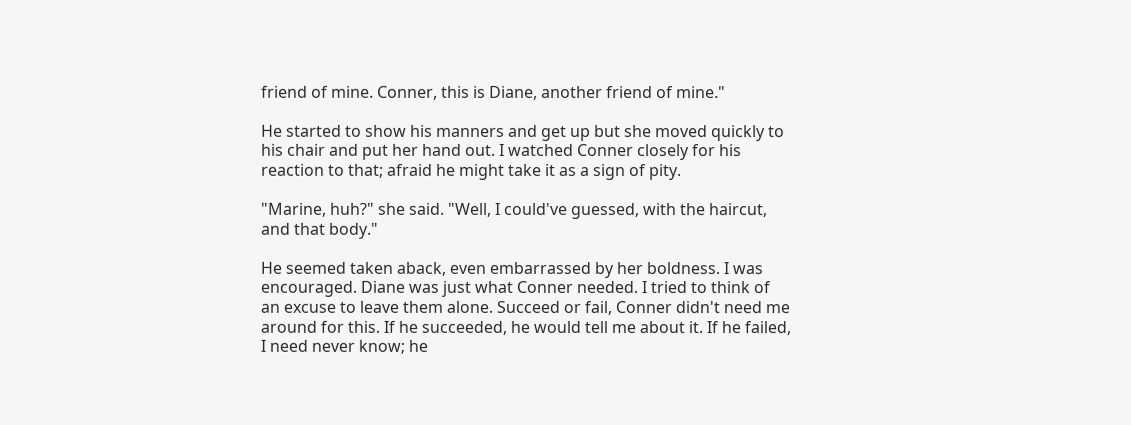friend of mine. Conner, this is Diane, another friend of mine."

He started to show his manners and get up but she moved quickly to his chair and put her hand out. I watched Conner closely for his reaction to that; afraid he might take it as a sign of pity.

"Marine, huh?" she said. "Well, I could've guessed, with the haircut, and that body."

He seemed taken aback, even embarrassed by her boldness. I was encouraged. Diane was just what Conner needed. I tried to think of an excuse to leave them alone. Succeed or fail, Conner didn't need me around for this. If he succeeded, he would tell me about it. If he failed, I need never know; he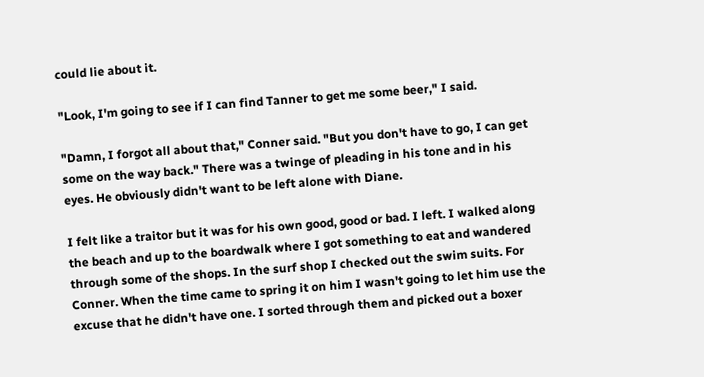could lie about it.

"Look, I'm going to see if I can find Tanner to get me some beer," I said.

"Damn, I forgot all about that," Conner said. "But you don't have to go, I can get some on the way back." There was a twinge of pleading in his tone and in his eyes. He obviously didn't want to be left alone with Diane.

I felt like a traitor but it was for his own good, good or bad. I left. I walked along the beach and up to the boardwalk where I got something to eat and wandered through some of the shops. In the surf shop I checked out the swim suits. For Conner. When the time came to spring it on him I wasn't going to let him use the excuse that he didn't have one. I sorted through them and picked out a boxer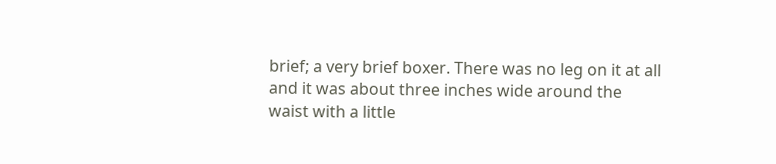brief; a very brief boxer. There was no leg on it at all and it was about three inches wide around the waist with a little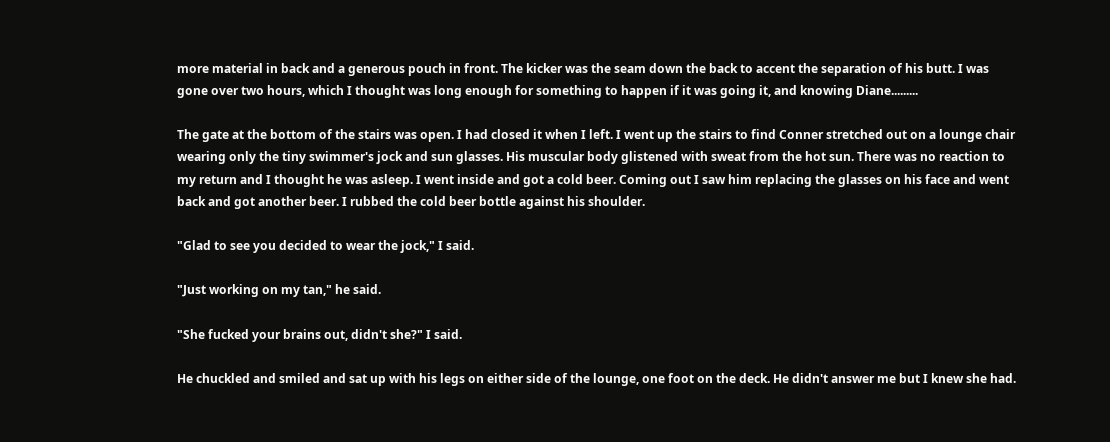more material in back and a generous pouch in front. The kicker was the seam down the back to accent the separation of his butt. I was gone over two hours, which I thought was long enough for something to happen if it was going it, and knowing Diane.........

The gate at the bottom of the stairs was open. I had closed it when I left. I went up the stairs to find Conner stretched out on a lounge chair wearing only the tiny swimmer's jock and sun glasses. His muscular body glistened with sweat from the hot sun. There was no reaction to my return and I thought he was asleep. I went inside and got a cold beer. Coming out I saw him replacing the glasses on his face and went back and got another beer. I rubbed the cold beer bottle against his shoulder.

"Glad to see you decided to wear the jock," I said.

"Just working on my tan," he said.

"She fucked your brains out, didn't she?" I said.

He chuckled and smiled and sat up with his legs on either side of the lounge, one foot on the deck. He didn't answer me but I knew she had.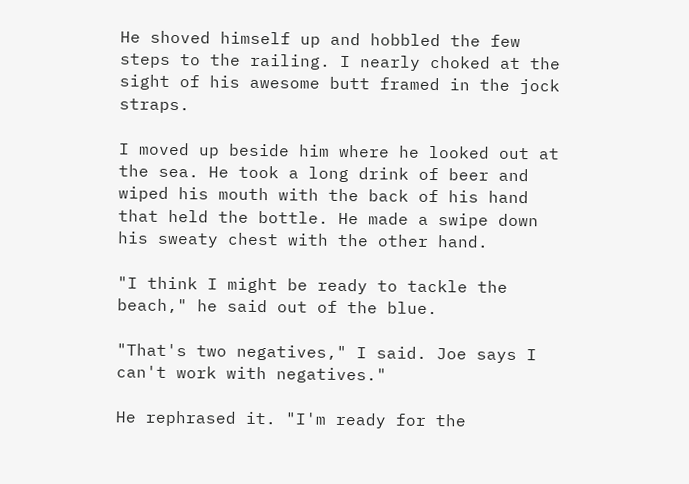He shoved himself up and hobbled the few steps to the railing. I nearly choked at the sight of his awesome butt framed in the jock straps.

I moved up beside him where he looked out at the sea. He took a long drink of beer and wiped his mouth with the back of his hand that held the bottle. He made a swipe down his sweaty chest with the other hand.

"I think I might be ready to tackle the beach," he said out of the blue.

"That's two negatives," I said. Joe says I can't work with negatives."

He rephrased it. "I'm ready for the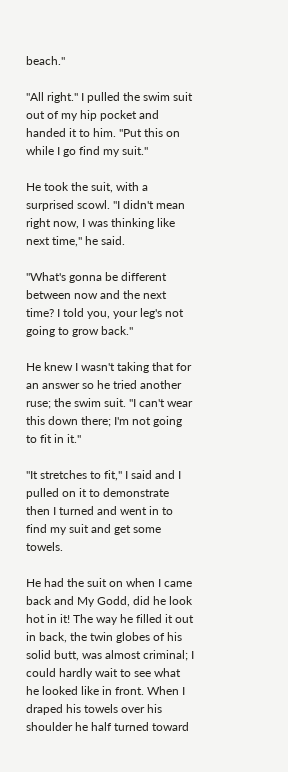beach."

"All right." I pulled the swim suit out of my hip pocket and handed it to him. "Put this on while I go find my suit."

He took the suit, with a surprised scowl. "I didn't mean right now, I was thinking like next time," he said.

"What's gonna be different between now and the next time? I told you, your leg's not going to grow back."

He knew I wasn't taking that for an answer so he tried another ruse; the swim suit. "I can't wear this down there; I'm not going to fit in it."

"It stretches to fit," I said and I pulled on it to demonstrate then I turned and went in to find my suit and get some towels.

He had the suit on when I came back and My Godd, did he look hot in it! The way he filled it out in back, the twin globes of his solid butt, was almost criminal; I could hardly wait to see what he looked like in front. When I draped his towels over his shoulder he half turned toward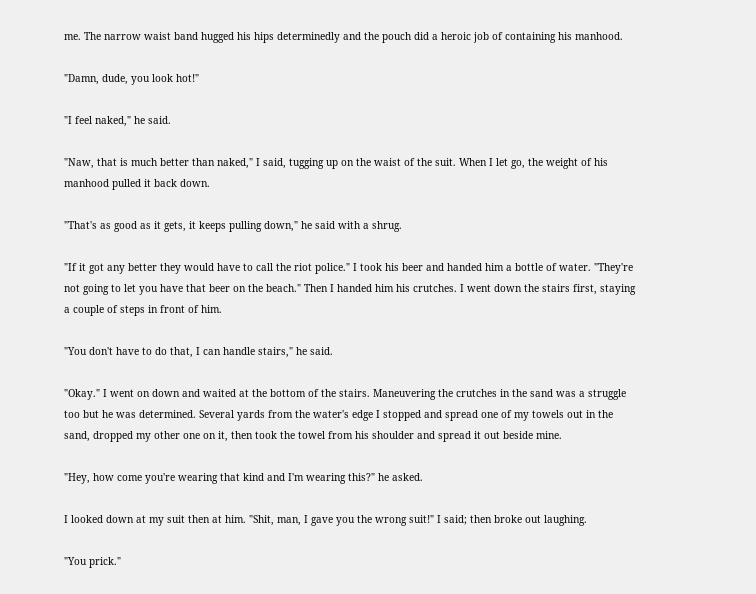me. The narrow waist band hugged his hips determinedly and the pouch did a heroic job of containing his manhood.

"Damn, dude, you look hot!"

"I feel naked," he said.

"Naw, that is much better than naked," I said, tugging up on the waist of the suit. When I let go, the weight of his manhood pulled it back down.

"That's as good as it gets, it keeps pulling down," he said with a shrug.

"If it got any better they would have to call the riot police." I took his beer and handed him a bottle of water. "They're not going to let you have that beer on the beach." Then I handed him his crutches. I went down the stairs first, staying a couple of steps in front of him.

"You don't have to do that, I can handle stairs," he said.

"Okay." I went on down and waited at the bottom of the stairs. Maneuvering the crutches in the sand was a struggle too but he was determined. Several yards from the water's edge I stopped and spread one of my towels out in the sand, dropped my other one on it, then took the towel from his shoulder and spread it out beside mine.

"Hey, how come you're wearing that kind and I'm wearing this?" he asked.

I looked down at my suit then at him. "Shit, man, I gave you the wrong suit!" I said; then broke out laughing.

"You prick."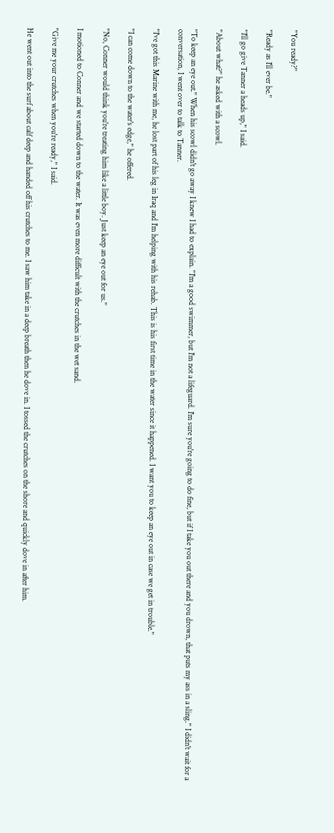"You ready?"

"Ready as I'll ever be."

"I'll go give Tanner a heads up," I said.

"About what?" he asked with a scowl.

"To keep an eye out." When his scowl didn't go away I knew I had to explain. "I'm a good swimmer, but I'm not a lifeguard. I'm sure you're going to do fine, but if I take you out there and you drown, that puts my ass in a sling." I didn't wait for a conversation, I went over to talk to Tanner.

"I've got this Marine with me, he lost part of his leg in Iraq and I'm helping with his rehab. This is his first time in the water since it happened. I want you to keep an eye out in case we get in trouble."

"I can come down to the water's edge," he offered.

"No, Conner would think you're treating him like a little boy. Just keep an eye out for us."

I motioned to Conner and we started down to the water. It was even more difficult with the crutches in the wet sand.

"Give me your crutches when you're ready," I said.

He went out into the surf about calf deep and handed off his crutches to me. I saw him take in a deep breath then he dove in. I tossed the crutches on the shore and quickly dove in after him.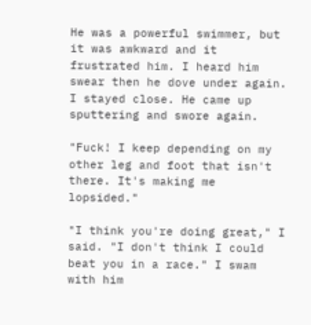He was a powerful swimmer, but it was awkward and it frustrated him. I heard him swear then he dove under again. I stayed close. He came up sputtering and swore again.

"Fuck! I keep depending on my other leg and foot that isn't there. It's making me lopsided."

"I think you're doing great," I said. "I don't think I could beat you in a race." I swam with him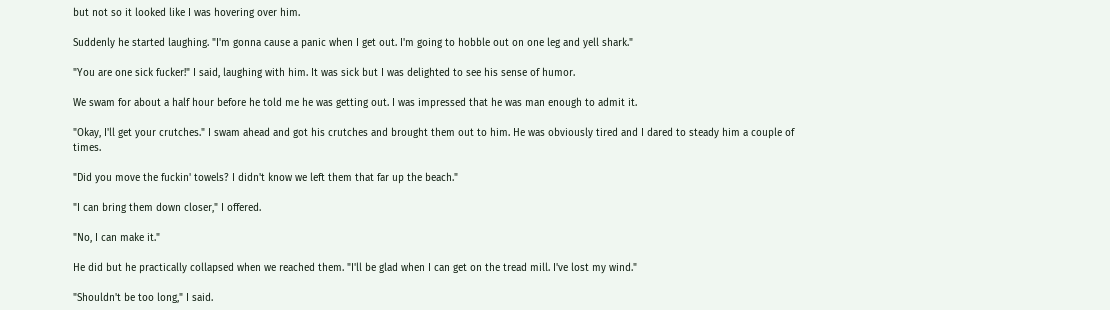but not so it looked like I was hovering over him.

Suddenly he started laughing. "I'm gonna cause a panic when I get out. I'm going to hobble out on one leg and yell shark."

"You are one sick fucker!" I said, laughing with him. It was sick but I was delighted to see his sense of humor.

We swam for about a half hour before he told me he was getting out. I was impressed that he was man enough to admit it.

"Okay, I'll get your crutches." I swam ahead and got his crutches and brought them out to him. He was obviously tired and I dared to steady him a couple of times.

"Did you move the fuckin' towels? I didn't know we left them that far up the beach."

"I can bring them down closer," I offered.

"No, I can make it."

He did but he practically collapsed when we reached them. "I'll be glad when I can get on the tread mill. I've lost my wind."

"Shouldn't be too long," I said.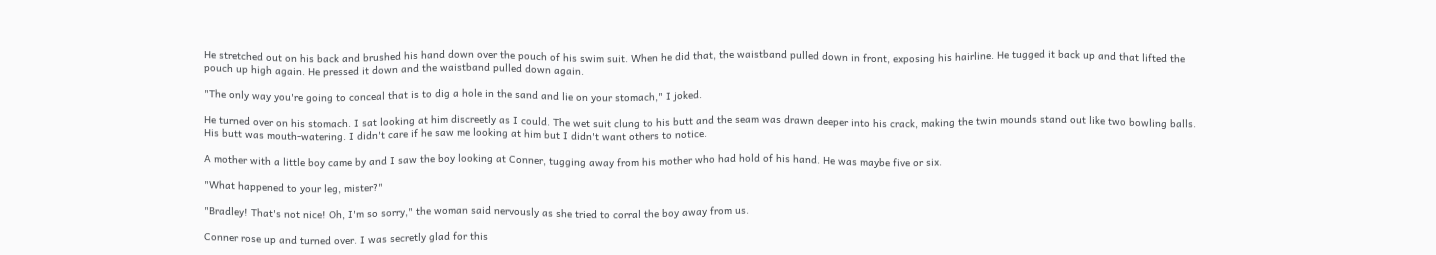He stretched out on his back and brushed his hand down over the pouch of his swim suit. When he did that, the waistband pulled down in front, exposing his hairline. He tugged it back up and that lifted the pouch up high again. He pressed it down and the waistband pulled down again.

"The only way you're going to conceal that is to dig a hole in the sand and lie on your stomach," I joked.

He turned over on his stomach. I sat looking at him discreetly as I could. The wet suit clung to his butt and the seam was drawn deeper into his crack, making the twin mounds stand out like two bowling balls. His butt was mouth-watering. I didn't care if he saw me looking at him but I didn't want others to notice.

A mother with a little boy came by and I saw the boy looking at Conner, tugging away from his mother who had hold of his hand. He was maybe five or six.

"What happened to your leg, mister?"

"Bradley! That's not nice! Oh, I'm so sorry," the woman said nervously as she tried to corral the boy away from us.

Conner rose up and turned over. I was secretly glad for this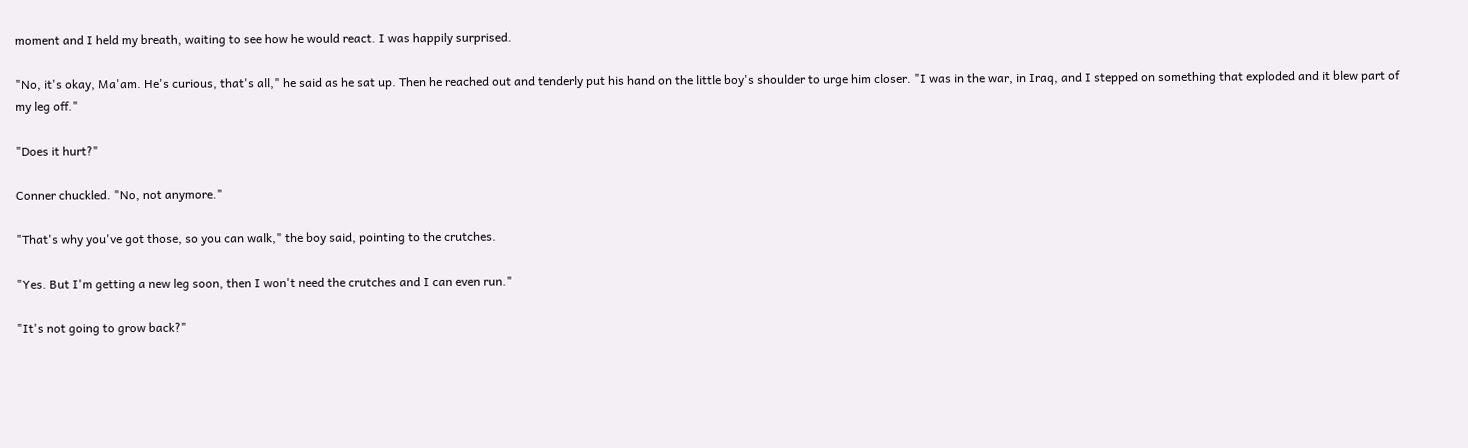moment and I held my breath, waiting to see how he would react. I was happily surprised.

"No, it's okay, Ma'am. He's curious, that's all," he said as he sat up. Then he reached out and tenderly put his hand on the little boy's shoulder to urge him closer. "I was in the war, in Iraq, and I stepped on something that exploded and it blew part of my leg off."

"Does it hurt?"

Conner chuckled. "No, not anymore."

"That's why you've got those, so you can walk," the boy said, pointing to the crutches.

"Yes. But I'm getting a new leg soon, then I won't need the crutches and I can even run."

"It's not going to grow back?"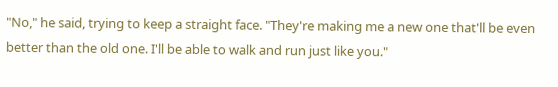"No," he said, trying to keep a straight face. "They're making me a new one that'll be even better than the old one. I'll be able to walk and run just like you."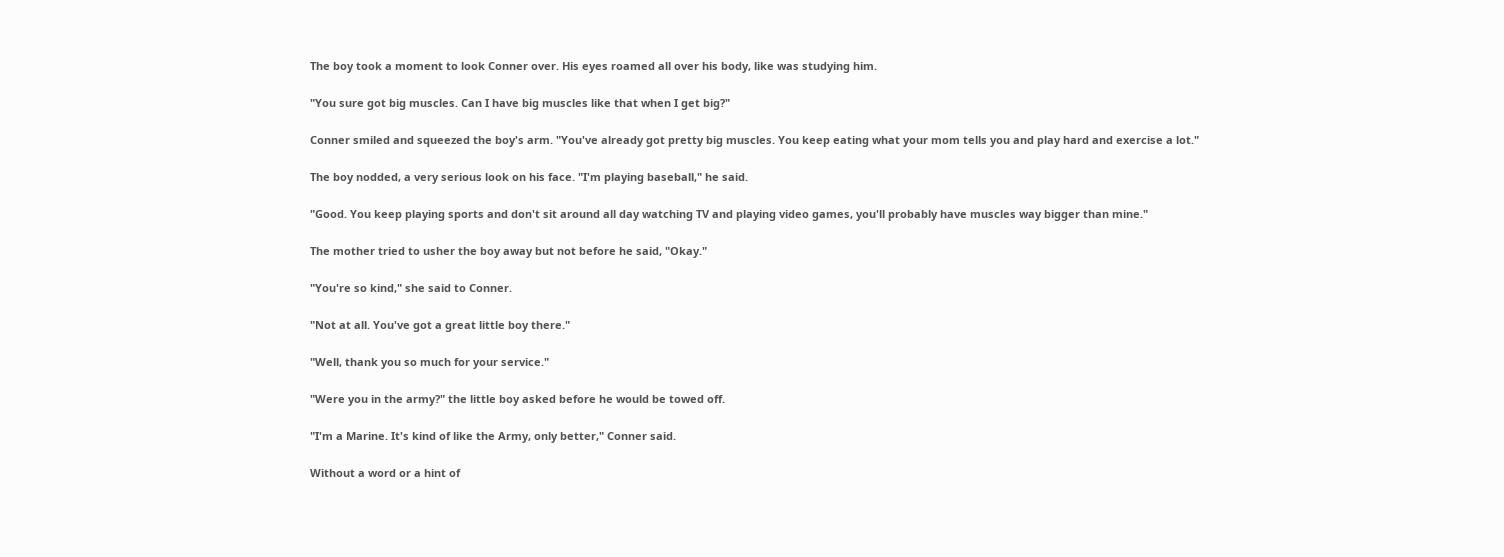The boy took a moment to look Conner over. His eyes roamed all over his body, like was studying him.

"You sure got big muscles. Can I have big muscles like that when I get big?"

Conner smiled and squeezed the boy's arm. "You've already got pretty big muscles. You keep eating what your mom tells you and play hard and exercise a lot."

The boy nodded, a very serious look on his face. "I'm playing baseball," he said.

"Good. You keep playing sports and don't sit around all day watching TV and playing video games, you'll probably have muscles way bigger than mine."

The mother tried to usher the boy away but not before he said, "Okay."

"You're so kind," she said to Conner.

"Not at all. You've got a great little boy there."

"Well, thank you so much for your service."

"Were you in the army?" the little boy asked before he would be towed off.

"I'm a Marine. It's kind of like the Army, only better," Conner said.

Without a word or a hint of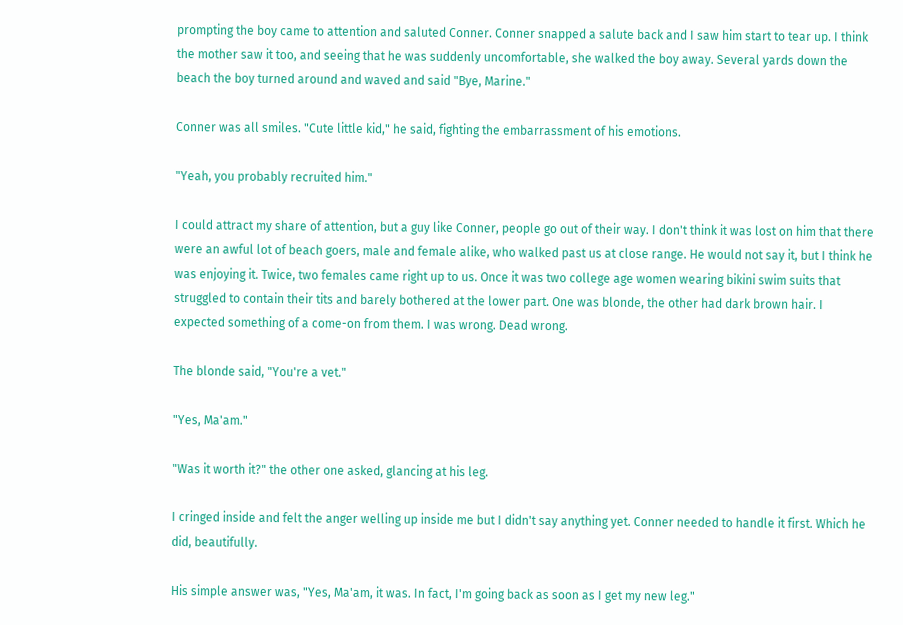prompting the boy came to attention and saluted Conner. Conner snapped a salute back and I saw him start to tear up. I think the mother saw it too, and seeing that he was suddenly uncomfortable, she walked the boy away. Several yards down the beach the boy turned around and waved and said "Bye, Marine."

Conner was all smiles. "Cute little kid," he said, fighting the embarrassment of his emotions.

"Yeah, you probably recruited him."

I could attract my share of attention, but a guy like Conner, people go out of their way. I don't think it was lost on him that there were an awful lot of beach goers, male and female alike, who walked past us at close range. He would not say it, but I think he was enjoying it. Twice, two females came right up to us. Once it was two college age women wearing bikini swim suits that struggled to contain their tits and barely bothered at the lower part. One was blonde, the other had dark brown hair. I expected something of a come-on from them. I was wrong. Dead wrong.

The blonde said, "You're a vet."

"Yes, Ma'am."

"Was it worth it?" the other one asked, glancing at his leg.

I cringed inside and felt the anger welling up inside me but I didn't say anything yet. Conner needed to handle it first. Which he did, beautifully.

His simple answer was, "Yes, Ma'am, it was. In fact, I'm going back as soon as I get my new leg."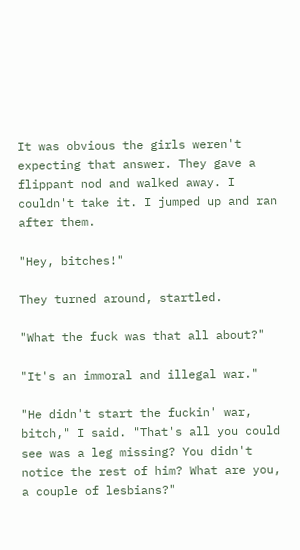It was obvious the girls weren't expecting that answer. They gave a flippant nod and walked away. I couldn't take it. I jumped up and ran after them.

"Hey, bitches!"

They turned around, startled.

"What the fuck was that all about?"

"It's an immoral and illegal war."

"He didn't start the fuckin' war, bitch," I said. "That's all you could see was a leg missing? You didn't notice the rest of him? What are you, a couple of lesbians?"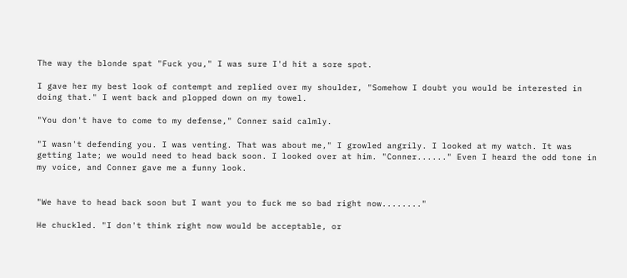The way the blonde spat "Fuck you," I was sure I'd hit a sore spot.

I gave her my best look of contempt and replied over my shoulder, "Somehow I doubt you would be interested in doing that." I went back and plopped down on my towel.

"You don't have to come to my defense," Conner said calmly.

"I wasn't defending you. I was venting. That was about me," I growled angrily. I looked at my watch. It was getting late; we would need to head back soon. I looked over at him. "Conner......" Even I heard the odd tone in my voice, and Conner gave me a funny look.


"We have to head back soon but I want you to fuck me so bad right now........"

He chuckled. "I don't think right now would be acceptable, or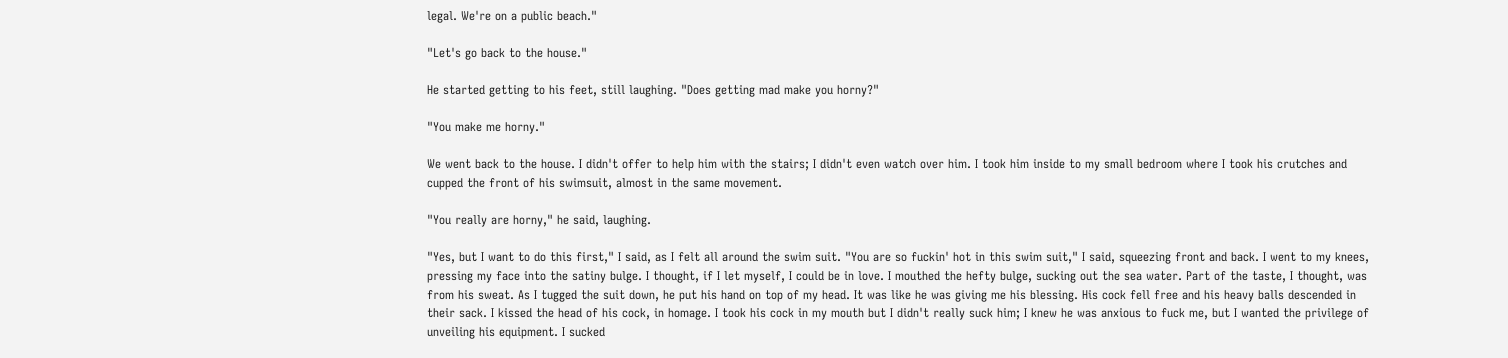legal. We're on a public beach."

"Let's go back to the house."

He started getting to his feet, still laughing. "Does getting mad make you horny?"

"You make me horny."

We went back to the house. I didn't offer to help him with the stairs; I didn't even watch over him. I took him inside to my small bedroom where I took his crutches and cupped the front of his swimsuit, almost in the same movement.

"You really are horny," he said, laughing.

"Yes, but I want to do this first," I said, as I felt all around the swim suit. "You are so fuckin' hot in this swim suit," I said, squeezing front and back. I went to my knees, pressing my face into the satiny bulge. I thought, if I let myself, I could be in love. I mouthed the hefty bulge, sucking out the sea water. Part of the taste, I thought, was from his sweat. As I tugged the suit down, he put his hand on top of my head. It was like he was giving me his blessing. His cock fell free and his heavy balls descended in their sack. I kissed the head of his cock, in homage. I took his cock in my mouth but I didn't really suck him; I knew he was anxious to fuck me, but I wanted the privilege of unveiling his equipment. I sucked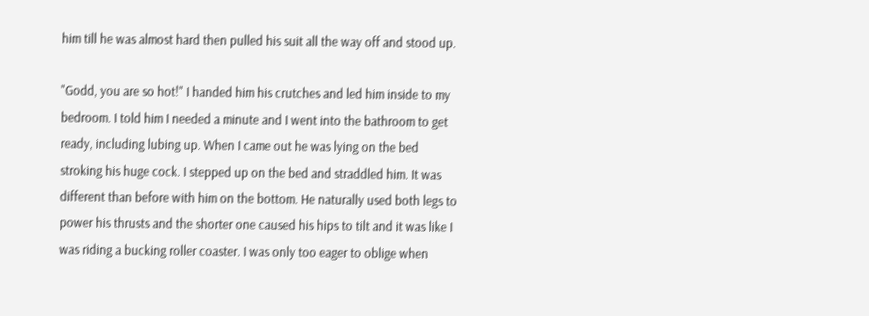him till he was almost hard then pulled his suit all the way off and stood up.

"Godd, you are so hot!" I handed him his crutches and led him inside to my bedroom. I told him I needed a minute and I went into the bathroom to get ready, including lubing up. When I came out he was lying on the bed stroking his huge cock. I stepped up on the bed and straddled him. It was different than before with him on the bottom. He naturally used both legs to power his thrusts and the shorter one caused his hips to tilt and it was like I was riding a bucking roller coaster. I was only too eager to oblige when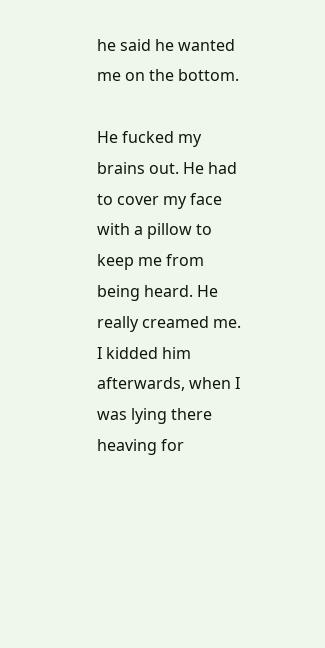he said he wanted me on the bottom.

He fucked my brains out. He had to cover my face with a pillow to keep me from being heard. He really creamed me. I kidded him afterwards, when I was lying there heaving for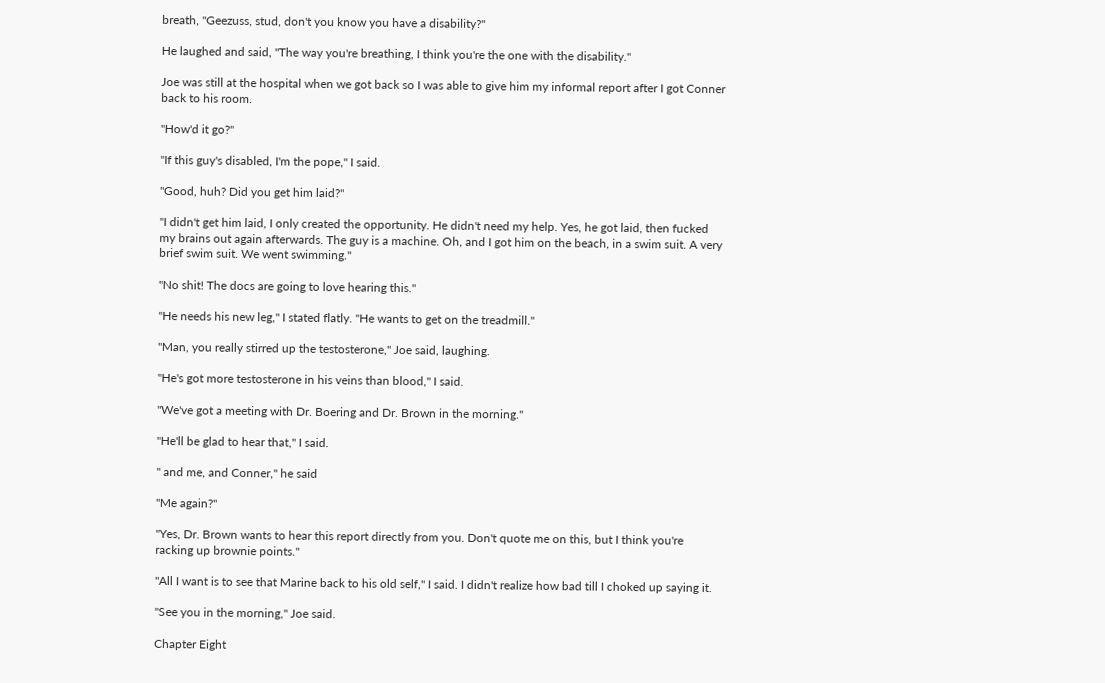breath, "Geezuss, stud, don't you know you have a disability?"

He laughed and said, "The way you're breathing, I think you're the one with the disability."

Joe was still at the hospital when we got back so I was able to give him my informal report after I got Conner back to his room.

"How'd it go?"

"If this guy's disabled, I'm the pope," I said.

"Good, huh? Did you get him laid?"

"I didn't get him laid, I only created the opportunity. He didn't need my help. Yes, he got laid, then fucked my brains out again afterwards. The guy is a machine. Oh, and I got him on the beach, in a swim suit. A very brief swim suit. We went swimming."

"No shit! The docs are going to love hearing this."

"He needs his new leg," I stated flatly. "He wants to get on the treadmill."

"Man, you really stirred up the testosterone," Joe said, laughing.

"He's got more testosterone in his veins than blood," I said.

"We've got a meeting with Dr. Boering and Dr. Brown in the morning."

"He'll be glad to hear that," I said.

" and me, and Conner," he said

"Me again?"

"Yes, Dr. Brown wants to hear this report directly from you. Don't quote me on this, but I think you're racking up brownie points."

"All I want is to see that Marine back to his old self," I said. I didn't realize how bad till I choked up saying it.

"See you in the morning," Joe said.

Chapter Eight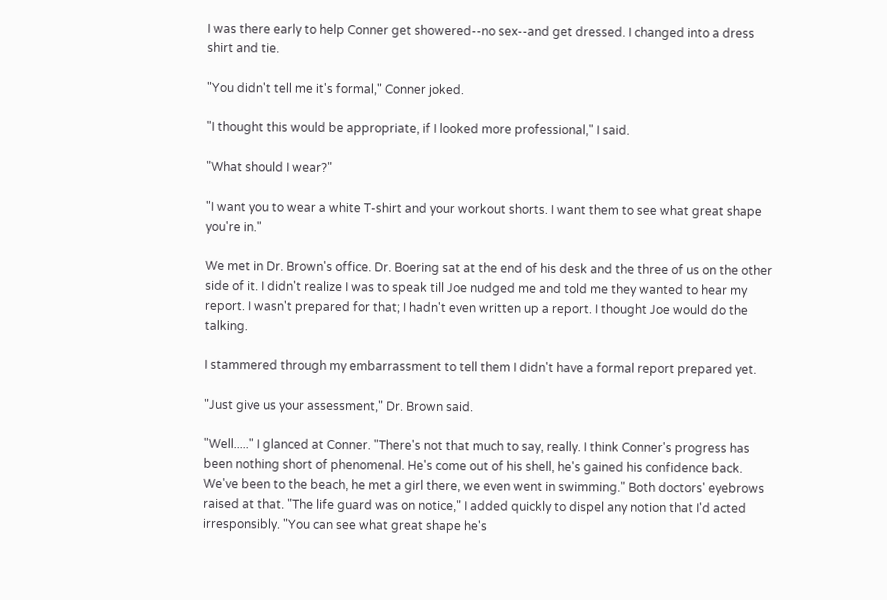I was there early to help Conner get showered--no sex--and get dressed. I changed into a dress shirt and tie.

"You didn't tell me it's formal," Conner joked.

"I thought this would be appropriate, if I looked more professional," I said.

"What should I wear?"

"I want you to wear a white T-shirt and your workout shorts. I want them to see what great shape you're in."

We met in Dr. Brown's office. Dr. Boering sat at the end of his desk and the three of us on the other side of it. I didn't realize I was to speak till Joe nudged me and told me they wanted to hear my report. I wasn't prepared for that; I hadn't even written up a report. I thought Joe would do the talking.

I stammered through my embarrassment to tell them I didn't have a formal report prepared yet.

"Just give us your assessment," Dr. Brown said.

"Well....." I glanced at Conner. "There's not that much to say, really. I think Conner's progress has been nothing short of phenomenal. He's come out of his shell, he's gained his confidence back. We've been to the beach, he met a girl there, we even went in swimming." Both doctors' eyebrows raised at that. "The life guard was on notice," I added quickly to dispel any notion that I'd acted irresponsibly. "You can see what great shape he's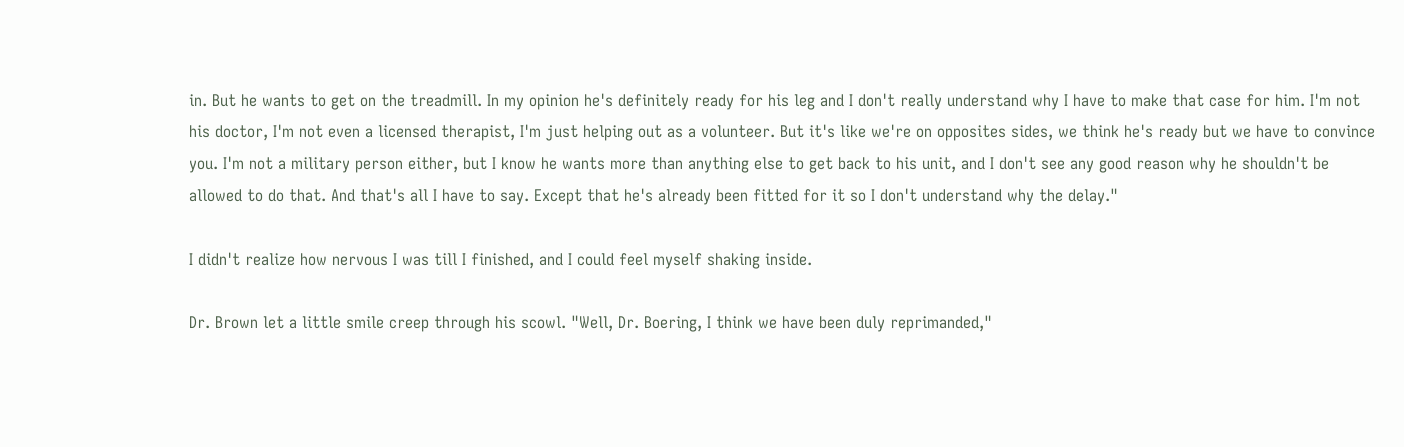in. But he wants to get on the treadmill. In my opinion he's definitely ready for his leg and I don't really understand why I have to make that case for him. I'm not his doctor, I'm not even a licensed therapist, I'm just helping out as a volunteer. But it's like we're on opposites sides, we think he's ready but we have to convince you. I'm not a military person either, but I know he wants more than anything else to get back to his unit, and I don't see any good reason why he shouldn't be allowed to do that. And that's all I have to say. Except that he's already been fitted for it so I don't understand why the delay."

I didn't realize how nervous I was till I finished, and I could feel myself shaking inside.

Dr. Brown let a little smile creep through his scowl. "Well, Dr. Boering, I think we have been duly reprimanded,"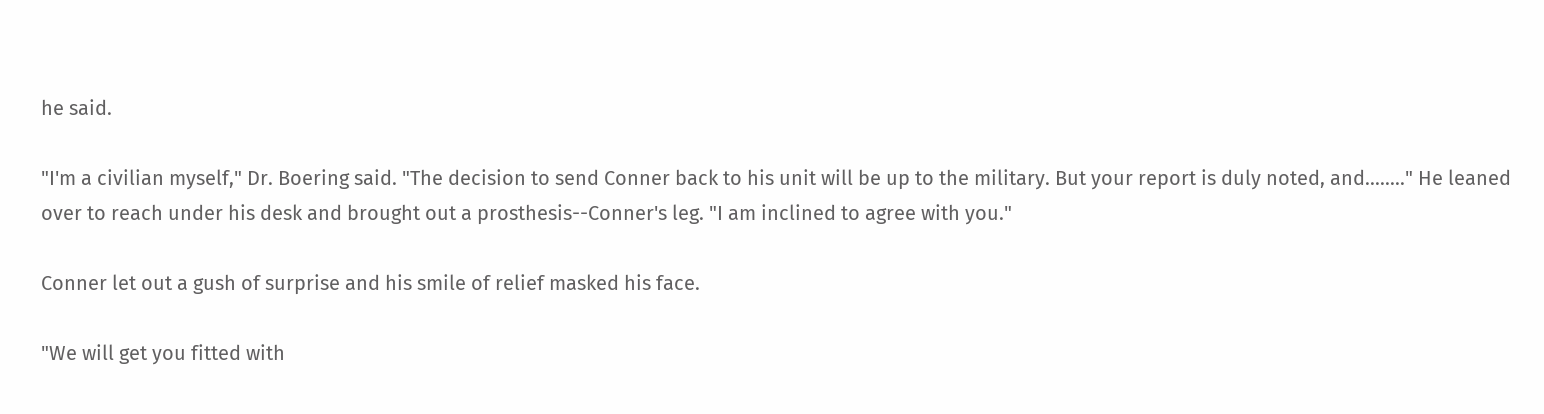he said.

"I'm a civilian myself," Dr. Boering said. "The decision to send Conner back to his unit will be up to the military. But your report is duly noted, and........" He leaned over to reach under his desk and brought out a prosthesis--Conner's leg. "I am inclined to agree with you."

Conner let out a gush of surprise and his smile of relief masked his face.

"We will get you fitted with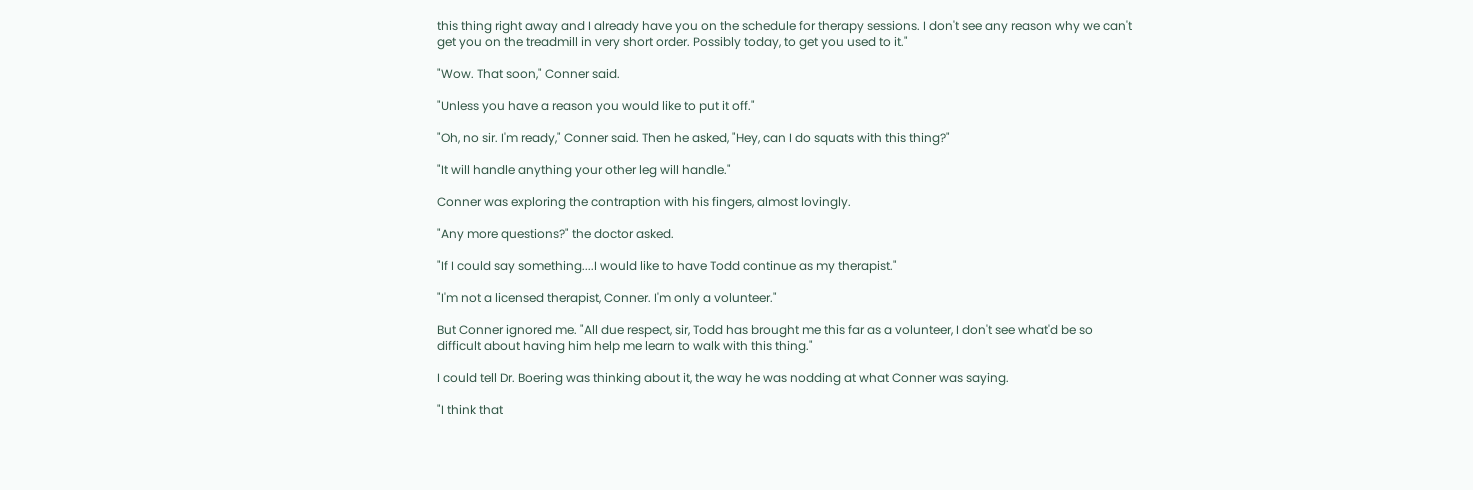this thing right away and I already have you on the schedule for therapy sessions. I don't see any reason why we can't get you on the treadmill in very short order. Possibly today, to get you used to it."

"Wow. That soon," Conner said.

"Unless you have a reason you would like to put it off."

"Oh, no sir. I'm ready," Conner said. Then he asked, "Hey, can I do squats with this thing?"

"It will handle anything your other leg will handle."

Conner was exploring the contraption with his fingers, almost lovingly.

"Any more questions?" the doctor asked.

"If I could say something....I would like to have Todd continue as my therapist."

"I'm not a licensed therapist, Conner. I'm only a volunteer."

But Conner ignored me. "All due respect, sir, Todd has brought me this far as a volunteer, I don't see what'd be so difficult about having him help me learn to walk with this thing."

I could tell Dr. Boering was thinking about it, the way he was nodding at what Conner was saying.

"I think that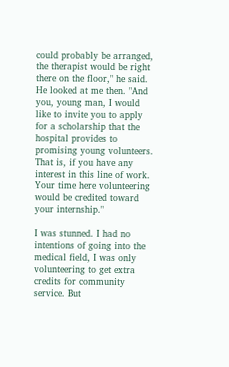could probably be arranged, the therapist would be right there on the floor," he said. He looked at me then. "And you, young man, I would like to invite you to apply for a scholarship that the hospital provides to promising young volunteers. That is, if you have any interest in this line of work. Your time here volunteering would be credited toward your internship."

I was stunned. I had no intentions of going into the medical field, I was only volunteering to get extra credits for community service. But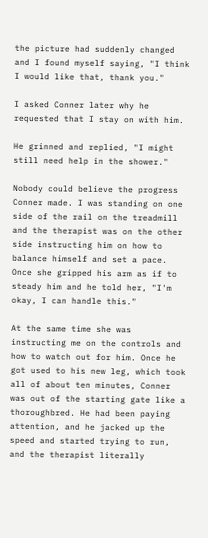the picture had suddenly changed and I found myself saying, "I think I would like that, thank you."

I asked Conner later why he requested that I stay on with him.

He grinned and replied, "I might still need help in the shower."

Nobody could believe the progress Conner made. I was standing on one side of the rail on the treadmill and the therapist was on the other side instructing him on how to balance himself and set a pace. Once she gripped his arm as if to steady him and he told her, "I'm okay, I can handle this."

At the same time she was instructing me on the controls and how to watch out for him. Once he got used to his new leg, which took all of about ten minutes, Conner was out of the starting gate like a thoroughbred. He had been paying attention, and he jacked up the speed and started trying to run, and the therapist literally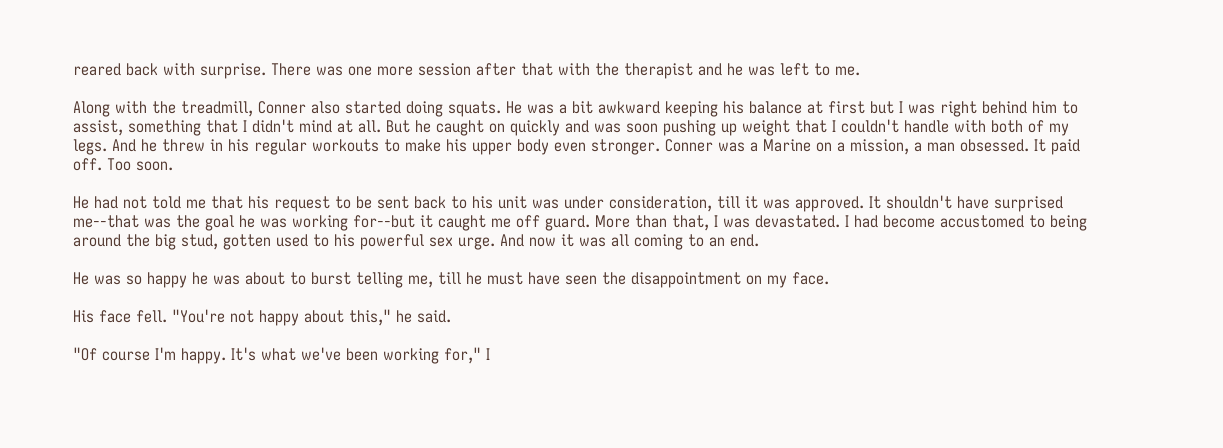reared back with surprise. There was one more session after that with the therapist and he was left to me.

Along with the treadmill, Conner also started doing squats. He was a bit awkward keeping his balance at first but I was right behind him to assist, something that I didn't mind at all. But he caught on quickly and was soon pushing up weight that I couldn't handle with both of my legs. And he threw in his regular workouts to make his upper body even stronger. Conner was a Marine on a mission, a man obsessed. It paid off. Too soon.

He had not told me that his request to be sent back to his unit was under consideration, till it was approved. It shouldn't have surprised me--that was the goal he was working for--but it caught me off guard. More than that, I was devastated. I had become accustomed to being around the big stud, gotten used to his powerful sex urge. And now it was all coming to an end.

He was so happy he was about to burst telling me, till he must have seen the disappointment on my face.

His face fell. "You're not happy about this," he said.

"Of course I'm happy. It's what we've been working for," I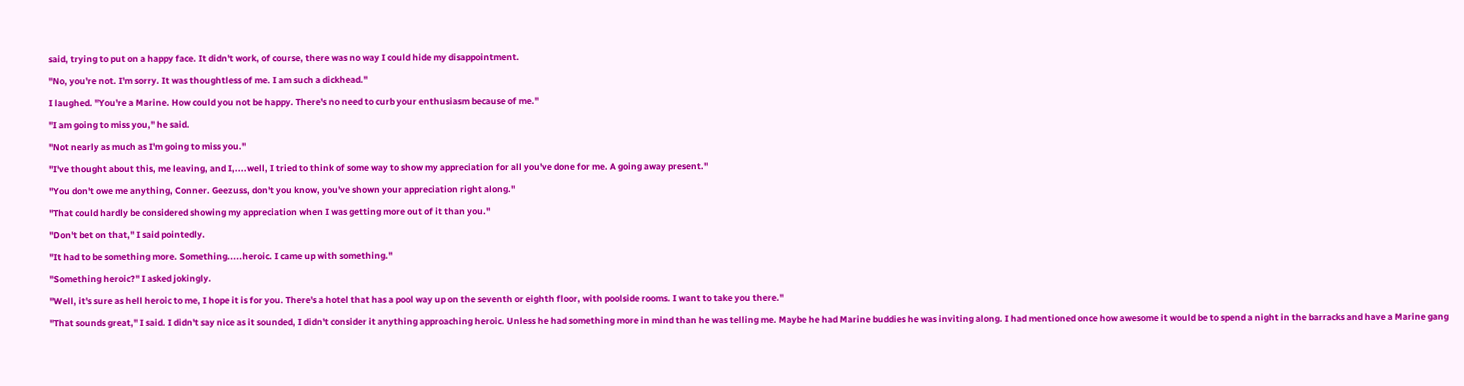said, trying to put on a happy face. It didn't work, of course, there was no way I could hide my disappointment.

"No, you're not. I'm sorry. It was thoughtless of me. I am such a dickhead."

I laughed. "You're a Marine. How could you not be happy. There's no need to curb your enthusiasm because of me."

"I am going to miss you," he said.

"Not nearly as much as I'm going to miss you."

"I've thought about this, me leaving, and I,....well, I tried to think of some way to show my appreciation for all you've done for me. A going away present."

"You don't owe me anything, Conner. Geezuss, don't you know, you've shown your appreciation right along."

"That could hardly be considered showing my appreciation when I was getting more out of it than you."

"Don't bet on that," I said pointedly.

"It had to be something more. Something.....heroic. I came up with something."

"Something heroic?" I asked jokingly.

"Well, it's sure as hell heroic to me, I hope it is for you. There's a hotel that has a pool way up on the seventh or eighth floor, with poolside rooms. I want to take you there."

"That sounds great," I said. I didn't say nice as it sounded, I didn't consider it anything approaching heroic. Unless he had something more in mind than he was telling me. Maybe he had Marine buddies he was inviting along. I had mentioned once how awesome it would be to spend a night in the barracks and have a Marine gang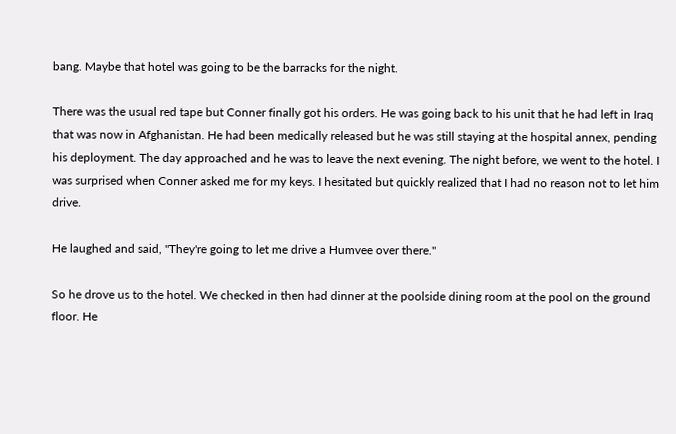bang. Maybe that hotel was going to be the barracks for the night.

There was the usual red tape but Conner finally got his orders. He was going back to his unit that he had left in Iraq that was now in Afghanistan. He had been medically released but he was still staying at the hospital annex, pending his deployment. The day approached and he was to leave the next evening. The night before, we went to the hotel. I was surprised when Conner asked me for my keys. I hesitated but quickly realized that I had no reason not to let him drive.

He laughed and said, "They're going to let me drive a Humvee over there."

So he drove us to the hotel. We checked in then had dinner at the poolside dining room at the pool on the ground floor. He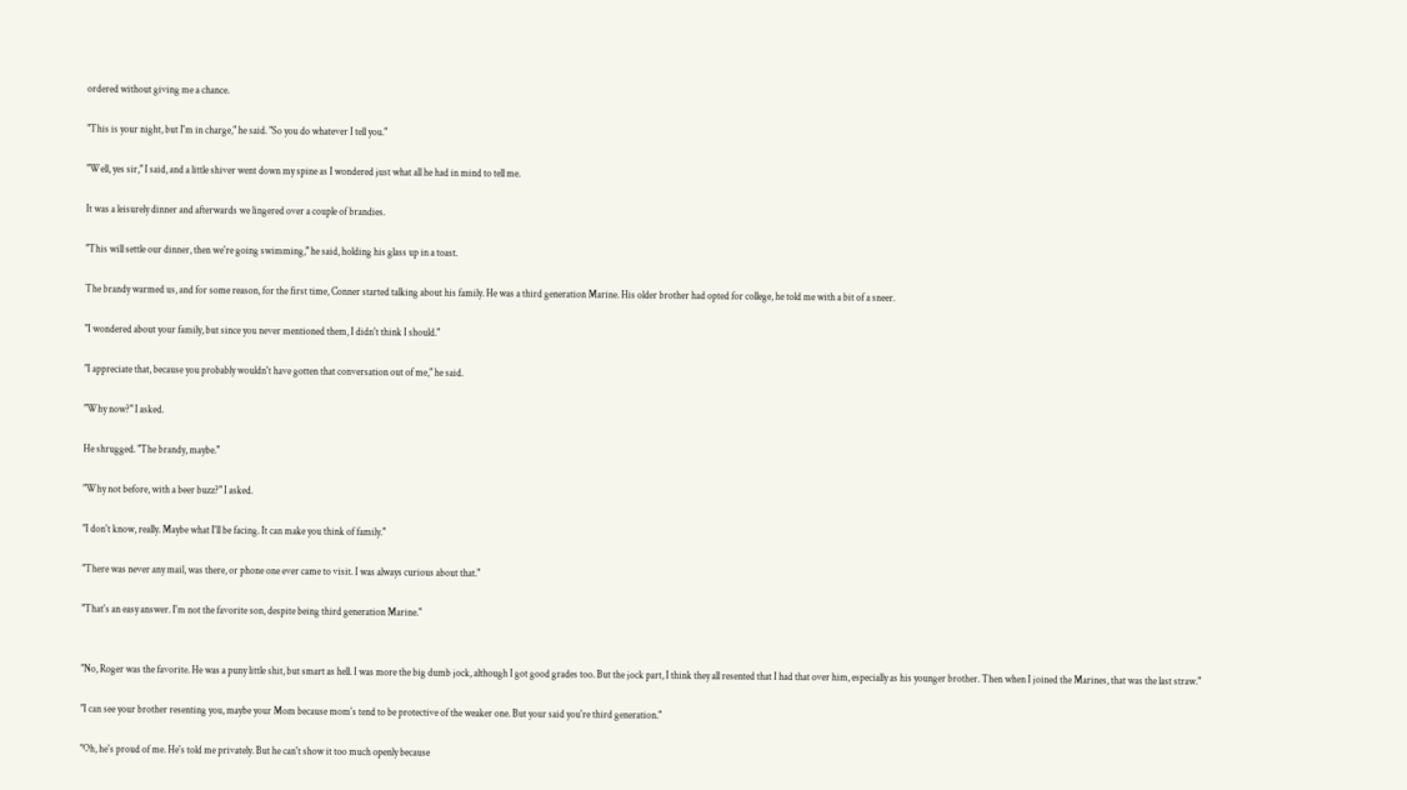ordered without giving me a chance.

"This is your night, but I'm in charge," he said. "So you do whatever I tell you."

"Well, yes sir," I said, and a little shiver went down my spine as I wondered just what all he had in mind to tell me.

It was a leisurely dinner and afterwards we lingered over a couple of brandies.

"This will settle our dinner, then we're going swimming," he said, holding his glass up in a toast.

The brandy warmed us, and for some reason, for the first time, Conner started talking about his family. He was a third generation Marine. His older brother had opted for college, he told me with a bit of a sneer.

"I wondered about your family, but since you never mentioned them, I didn't think I should."

"I appreciate that, because you probably wouldn't have gotten that conversation out of me," he said.

"Why now?" I asked.

He shrugged. "The brandy, maybe."

"Why not before, with a beer buzz?" I asked.

"I don't know, really. Maybe what I'll be facing. It can make you think of family."

"There was never any mail, was there, or phone one ever came to visit. I was always curious about that."

"That's an easy answer. I'm not the favorite son, despite being third generation Marine."


"No, Roger was the favorite. He was a puny little shit, but smart as hell. I was more the big dumb jock, although I got good grades too. But the jock part, I think they all resented that I had that over him, especially as his younger brother. Then when I joined the Marines, that was the last straw."

"I can see your brother resenting you, maybe your Mom because mom's tend to be protective of the weaker one. But your said you're third generation."

"Oh, he's proud of me. He's told me privately. But he can't show it too much openly because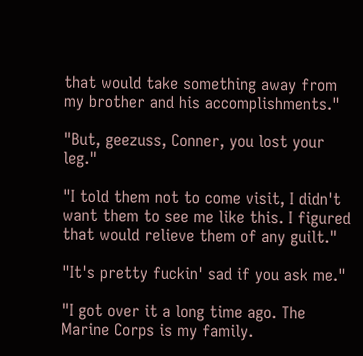that would take something away from my brother and his accomplishments."

"But, geezuss, Conner, you lost your leg."

"I told them not to come visit, I didn't want them to see me like this. I figured that would relieve them of any guilt."

"It's pretty fuckin' sad if you ask me."

"I got over it a long time ago. The Marine Corps is my family.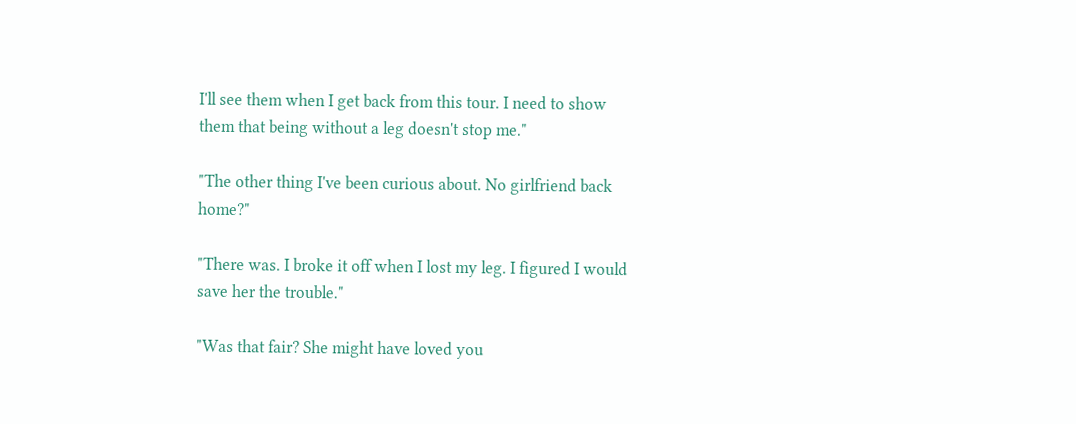I'll see them when I get back from this tour. I need to show them that being without a leg doesn't stop me."

"The other thing I've been curious about. No girlfriend back home?"

"There was. I broke it off when I lost my leg. I figured I would save her the trouble."

"Was that fair? She might have loved you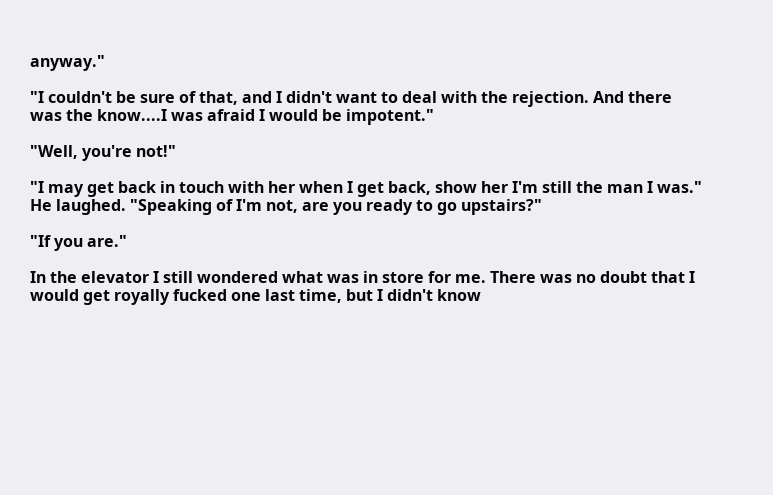anyway."

"I couldn't be sure of that, and I didn't want to deal with the rejection. And there was the know....I was afraid I would be impotent."

"Well, you're not!"

"I may get back in touch with her when I get back, show her I'm still the man I was." He laughed. "Speaking of I'm not, are you ready to go upstairs?"

"If you are."

In the elevator I still wondered what was in store for me. There was no doubt that I would get royally fucked one last time, but I didn't know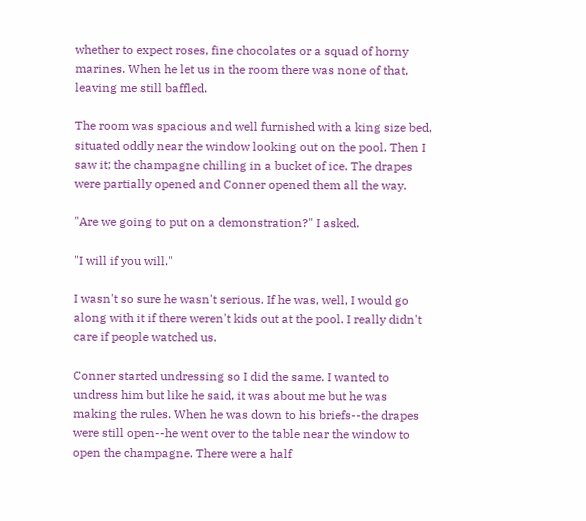whether to expect roses, fine chocolates or a squad of horny marines. When he let us in the room there was none of that, leaving me still baffled.

The room was spacious and well furnished with a king size bed, situated oddly near the window looking out on the pool. Then I saw it; the champagne chilling in a bucket of ice. The drapes were partially opened and Conner opened them all the way.

"Are we going to put on a demonstration?" I asked.

"I will if you will."

I wasn't so sure he wasn't serious. If he was, well, I would go along with it if there weren't kids out at the pool. I really didn't care if people watched us.

Conner started undressing so I did the same. I wanted to undress him but like he said, it was about me but he was making the rules. When he was down to his briefs--the drapes were still open--he went over to the table near the window to open the champagne. There were a half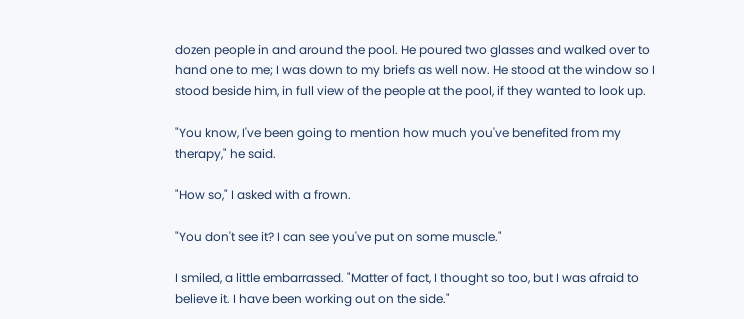dozen people in and around the pool. He poured two glasses and walked over to hand one to me; I was down to my briefs as well now. He stood at the window so I stood beside him, in full view of the people at the pool, if they wanted to look up.

"You know, I've been going to mention how much you've benefited from my therapy," he said.

"How so," I asked with a frown.

"You don't see it? I can see you've put on some muscle."

I smiled, a little embarrassed. "Matter of fact, I thought so too, but I was afraid to believe it. I have been working out on the side."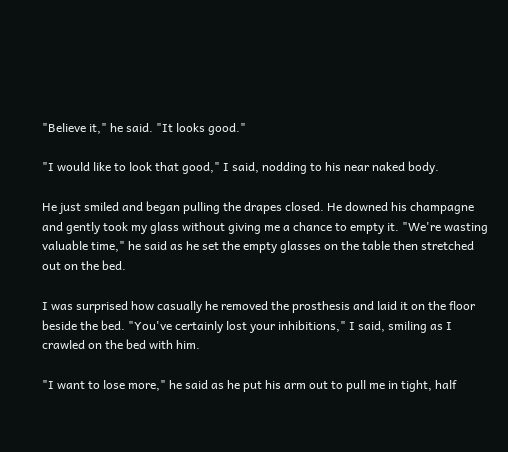"Believe it," he said. "It looks good."

"I would like to look that good," I said, nodding to his near naked body.

He just smiled and began pulling the drapes closed. He downed his champagne and gently took my glass without giving me a chance to empty it. "We're wasting valuable time," he said as he set the empty glasses on the table then stretched out on the bed.

I was surprised how casually he removed the prosthesis and laid it on the floor beside the bed. "You've certainly lost your inhibitions," I said, smiling as I crawled on the bed with him.

"I want to lose more," he said as he put his arm out to pull me in tight, half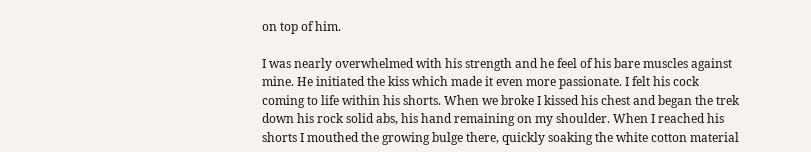on top of him.

I was nearly overwhelmed with his strength and he feel of his bare muscles against mine. He initiated the kiss which made it even more passionate. I felt his cock coming to life within his shorts. When we broke I kissed his chest and began the trek down his rock solid abs, his hand remaining on my shoulder. When I reached his shorts I mouthed the growing bulge there, quickly soaking the white cotton material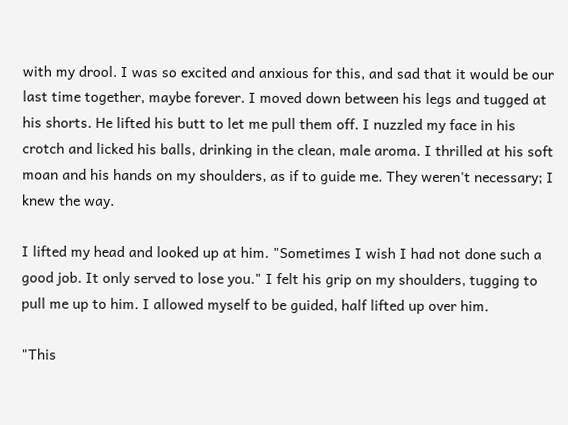with my drool. I was so excited and anxious for this, and sad that it would be our last time together, maybe forever. I moved down between his legs and tugged at his shorts. He lifted his butt to let me pull them off. I nuzzled my face in his crotch and licked his balls, drinking in the clean, male aroma. I thrilled at his soft moan and his hands on my shoulders, as if to guide me. They weren't necessary; I knew the way.

I lifted my head and looked up at him. "Sometimes I wish I had not done such a good job. It only served to lose you." I felt his grip on my shoulders, tugging to pull me up to him. I allowed myself to be guided, half lifted up over him.

"This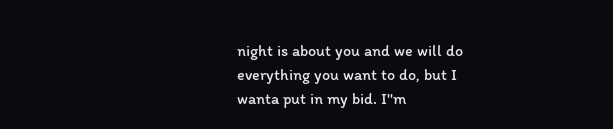night is about you and we will do everything you want to do, but I wanta put in my bid. I''m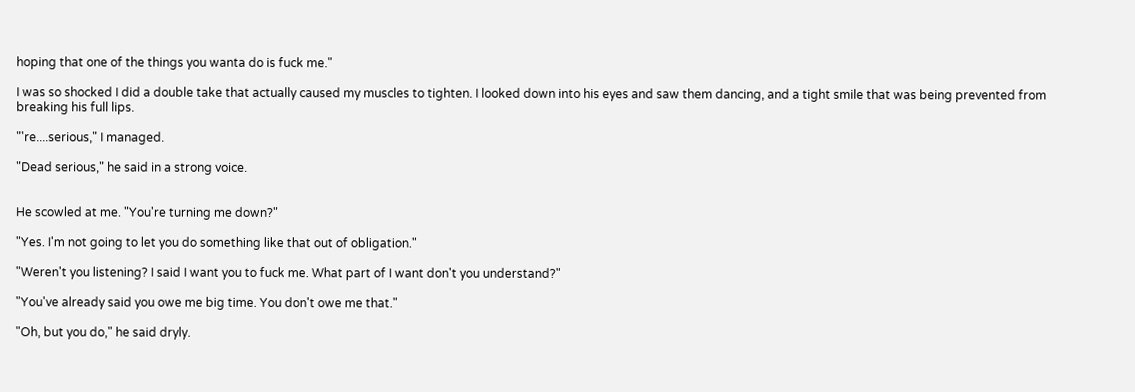hoping that one of the things you wanta do is fuck me."

I was so shocked I did a double take that actually caused my muscles to tighten. I looked down into his eyes and saw them dancing, and a tight smile that was being prevented from breaking his full lips.

"'re....serious," I managed.

"Dead serious," he said in a strong voice.


He scowled at me. "You're turning me down?"

"Yes. I'm not going to let you do something like that out of obligation."

"Weren't you listening? I said I want you to fuck me. What part of I want don't you understand?"

"You've already said you owe me big time. You don't owe me that."

"Oh, but you do," he said dryly.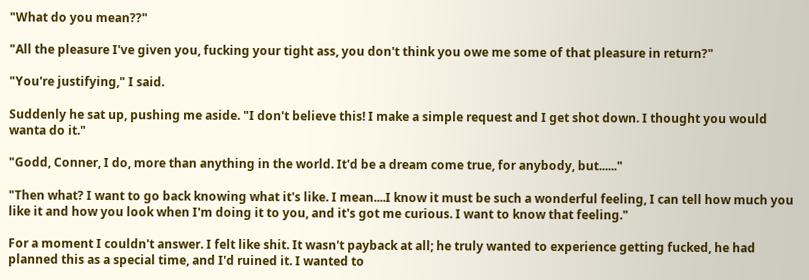"What do you mean??"

"All the pleasure I've given you, fucking your tight ass, you don't think you owe me some of that pleasure in return?"

"You're justifying," I said.

Suddenly he sat up, pushing me aside. "I don't believe this! I make a simple request and I get shot down. I thought you would wanta do it."

"Godd, Conner, I do, more than anything in the world. It'd be a dream come true, for anybody, but......"

"Then what? I want to go back knowing what it's like. I mean....I know it must be such a wonderful feeling, I can tell how much you like it and how you look when I'm doing it to you, and it's got me curious. I want to know that feeling."

For a moment I couldn't answer. I felt like shit. It wasn't payback at all; he truly wanted to experience getting fucked, he had planned this as a special time, and I'd ruined it. I wanted to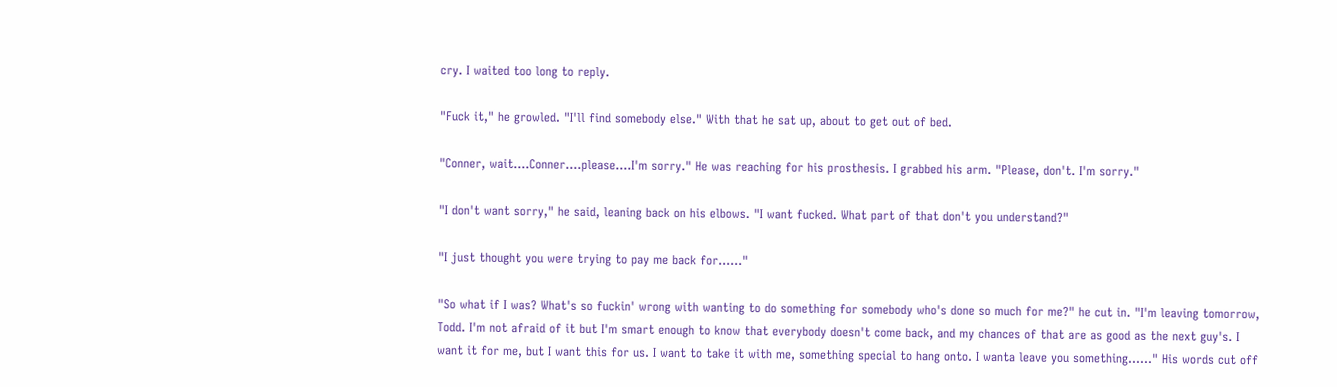cry. I waited too long to reply.

"Fuck it," he growled. "I'll find somebody else." With that he sat up, about to get out of bed.

"Conner, wait....Conner....please....I'm sorry." He was reaching for his prosthesis. I grabbed his arm. "Please, don't. I'm sorry."

"I don't want sorry," he said, leaning back on his elbows. "I want fucked. What part of that don't you understand?"

"I just thought you were trying to pay me back for......"

"So what if I was? What's so fuckin' wrong with wanting to do something for somebody who's done so much for me?" he cut in. "I'm leaving tomorrow, Todd. I'm not afraid of it but I'm smart enough to know that everybody doesn't come back, and my chances of that are as good as the next guy's. I want it for me, but I want this for us. I want to take it with me, something special to hang onto. I wanta leave you something......" His words cut off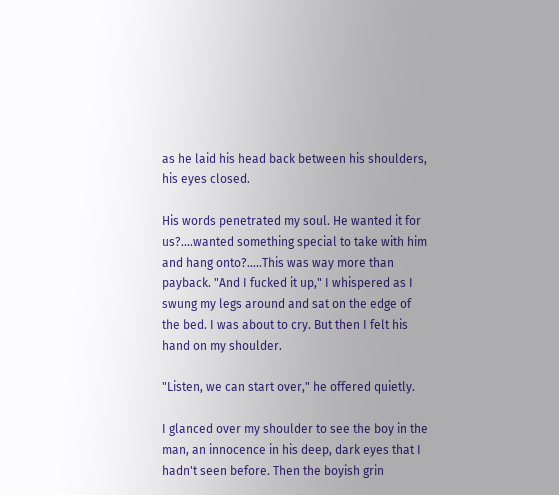as he laid his head back between his shoulders, his eyes closed.

His words penetrated my soul. He wanted it for us?....wanted something special to take with him and hang onto?.....This was way more than payback. "And I fucked it up," I whispered as I swung my legs around and sat on the edge of the bed. I was about to cry. But then I felt his hand on my shoulder.

"Listen, we can start over," he offered quietly.

I glanced over my shoulder to see the boy in the man, an innocence in his deep, dark eyes that I hadn't seen before. Then the boyish grin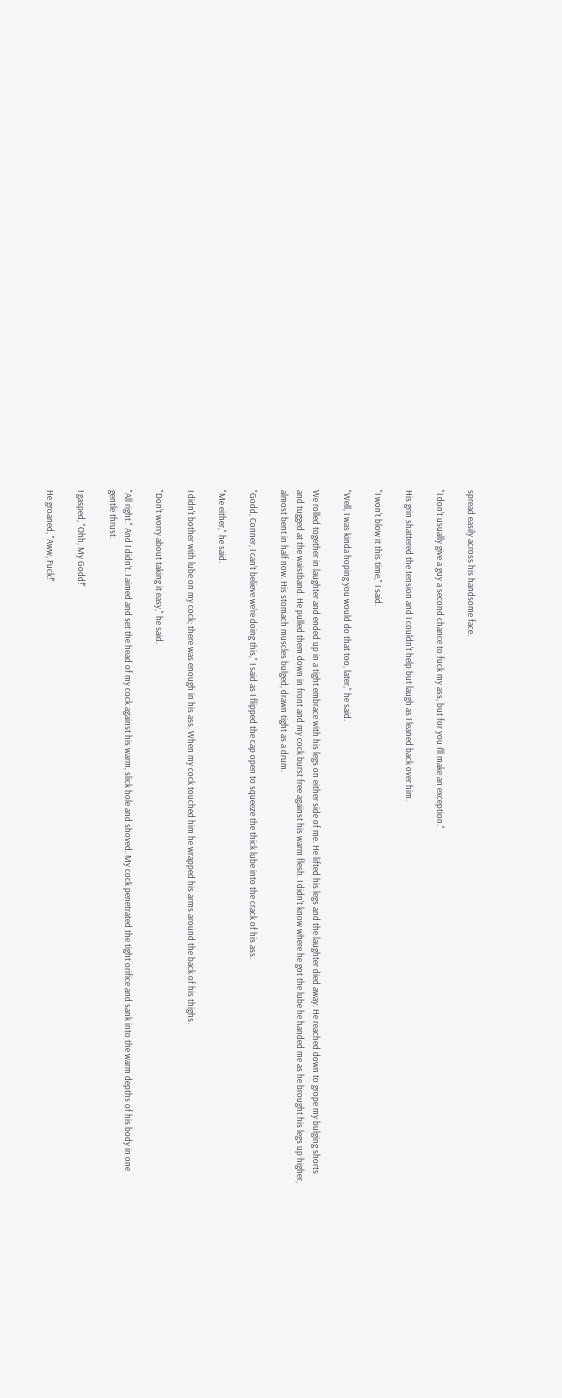spread easily across his handsome face.

"I don't usually give a guy a second chance to fuck my ass, but for you I'll make an exception."

His grin shattered the tension and I couldn't help but laugh as I leaned back over him.

"I won't blow it this time," I said.

"Well, I was kinda hoping you would do that too, later," he said.

We rolled together in laughter and ended up in a tight embrace with his legs on either side of me. He lifted his legs and the laughter died away. He reached down to grope my bulging shorts and tugged at the waistband. He pulled them down in front and my cock burst free against his warm flesh. I didn't know where he got the lube he handed me as he brought his legs up higher, almost bent in half now. His stomach muscles bulged, drawn tight as a drum.

"Godd, Conner, I can't believe we're doing this," I said as I flipped the cap open to squeeze the thick lube into the crack of his ass.

"Me either," he said.

I didn't bother with lube on my cock; there was enough in his ass. When my cock touched him he wrapped his arms around the back of his thighs.

"Don't worry about taking it easy," he said.

"All right." And I didn't. I aimed and set the head of my cock against his warm, slick hole and shoved. My cock penetrated the tight orifice and sank into the warm depths of his body in one gentle thrust.

I gasped, "Ohh, My Godd!"

He groaned, "Aww, Fuck!"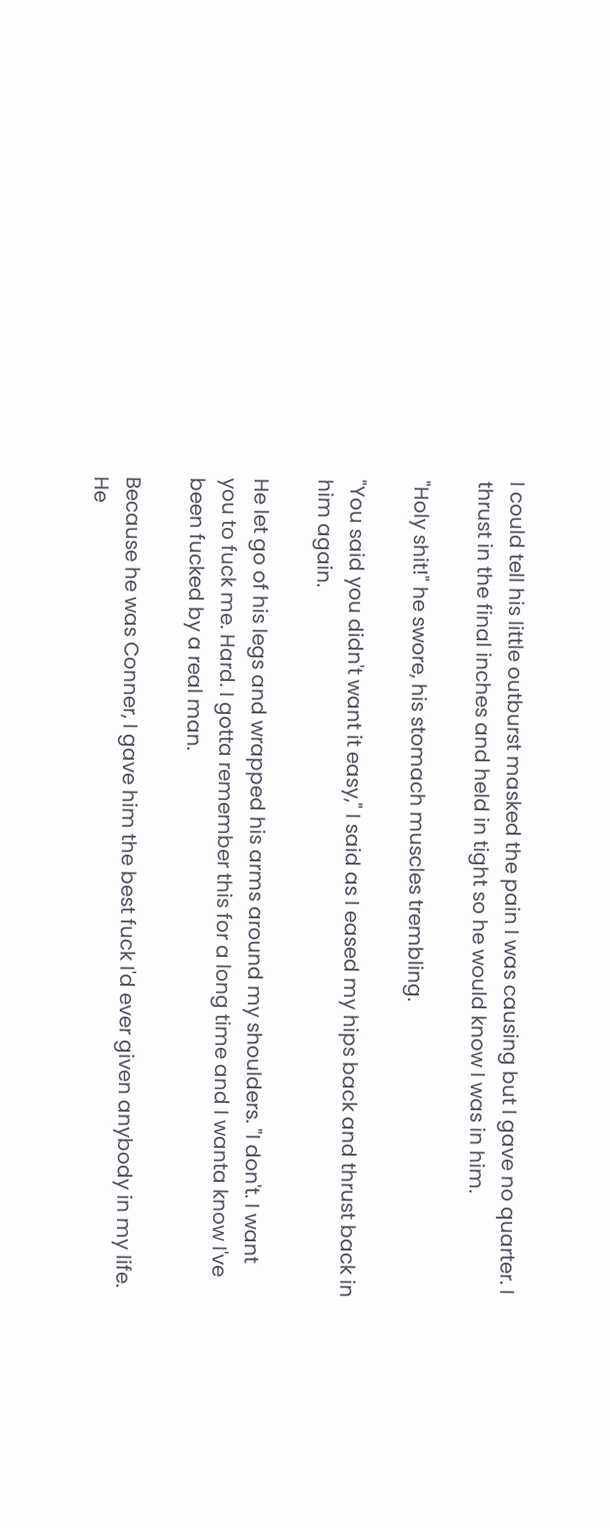I could tell his little outburst masked the pain I was causing but I gave no quarter. I thrust in the final inches and held in tight so he would know I was in him.

"Holy shit!" he swore, his stomach muscles trembling.

"You said you didn't want it easy," I said as I eased my hips back and thrust back in him again.

He let go of his legs and wrapped his arms around my shoulders. "I don't. I want you to fuck me. Hard. I gotta remember this for a long time and I wanta know I've been fucked by a real man.

Because he was Conner, I gave him the best fuck I'd ever given anybody in my life. He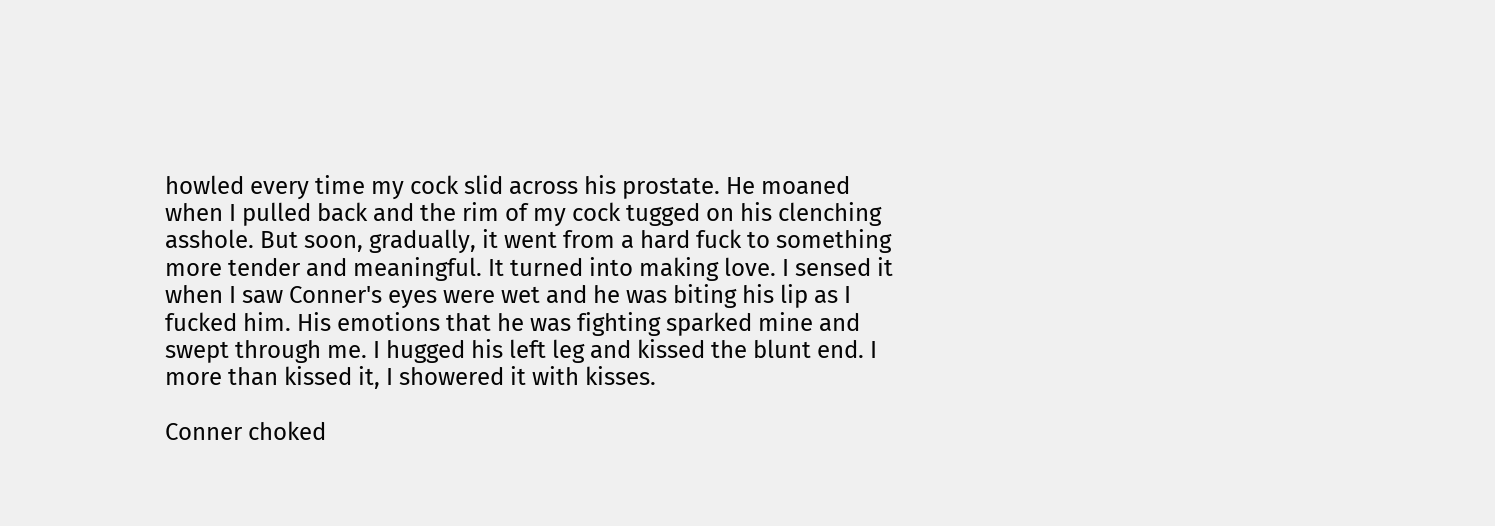howled every time my cock slid across his prostate. He moaned when I pulled back and the rim of my cock tugged on his clenching asshole. But soon, gradually, it went from a hard fuck to something more tender and meaningful. It turned into making love. I sensed it when I saw Conner's eyes were wet and he was biting his lip as I fucked him. His emotions that he was fighting sparked mine and swept through me. I hugged his left leg and kissed the blunt end. I more than kissed it, I showered it with kisses.

Conner choked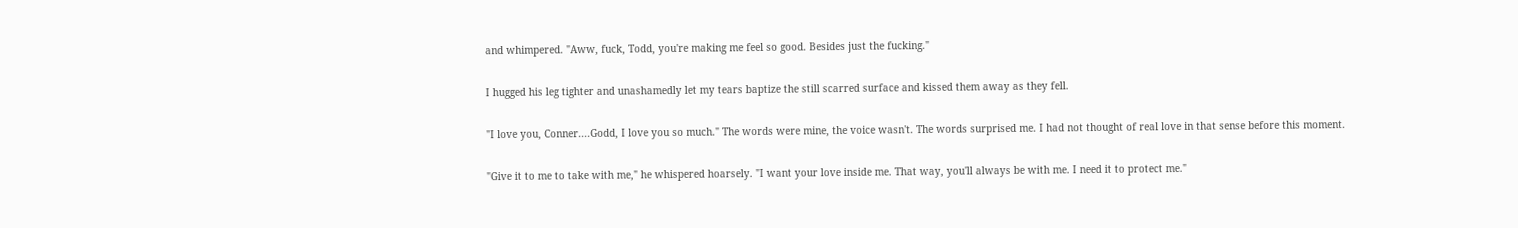and whimpered. "Aww, fuck, Todd, you're making me feel so good. Besides just the fucking."

I hugged his leg tighter and unashamedly let my tears baptize the still scarred surface and kissed them away as they fell.

"I love you, Conner....Godd, I love you so much." The words were mine, the voice wasn't. The words surprised me. I had not thought of real love in that sense before this moment.

"Give it to me to take with me," he whispered hoarsely. "I want your love inside me. That way, you'll always be with me. I need it to protect me."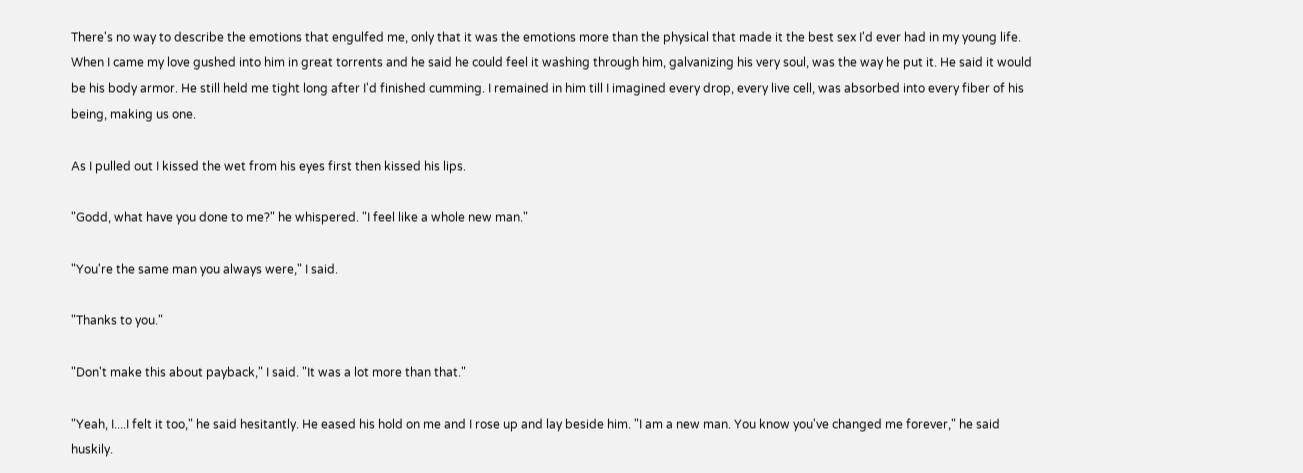There's no way to describe the emotions that engulfed me, only that it was the emotions more than the physical that made it the best sex I'd ever had in my young life. When I came my love gushed into him in great torrents and he said he could feel it washing through him, galvanizing his very soul, was the way he put it. He said it would be his body armor. He still held me tight long after I'd finished cumming. I remained in him till I imagined every drop, every live cell, was absorbed into every fiber of his being, making us one.

As I pulled out I kissed the wet from his eyes first then kissed his lips.

"Godd, what have you done to me?" he whispered. "I feel like a whole new man."

"You're the same man you always were," I said.

"Thanks to you."

"Don't make this about payback," I said. "It was a lot more than that."

"Yeah, I....I felt it too," he said hesitantly. He eased his hold on me and I rose up and lay beside him. "I am a new man. You know you've changed me forever," he said huskily.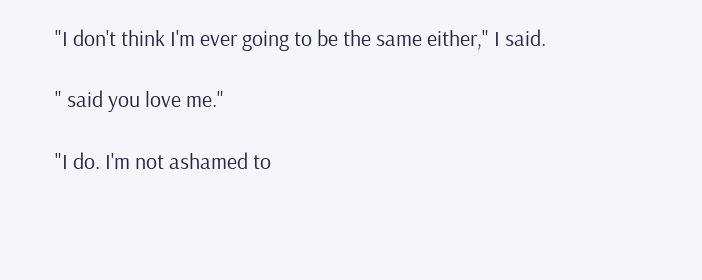"I don't think I'm ever going to be the same either," I said.

" said you love me."

"I do. I'm not ashamed to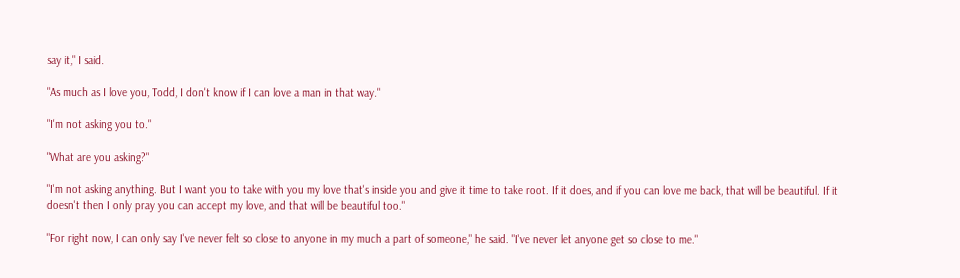say it," I said.

"As much as I love you, Todd, I don't know if I can love a man in that way."

"I'm not asking you to."

"What are you asking?"

"I'm not asking anything. But I want you to take with you my love that's inside you and give it time to take root. If it does, and if you can love me back, that will be beautiful. If it doesn't then I only pray you can accept my love, and that will be beautiful too."

"For right now, I can only say I've never felt so close to anyone in my much a part of someone," he said. "I've never let anyone get so close to me."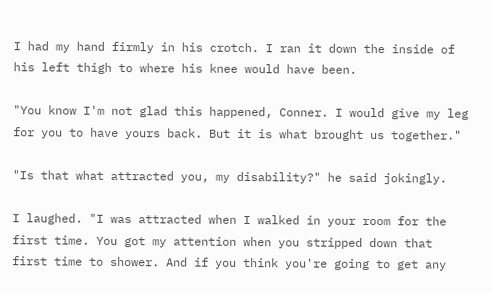I had my hand firmly in his crotch. I ran it down the inside of his left thigh to where his knee would have been.

"You know I'm not glad this happened, Conner. I would give my leg for you to have yours back. But it is what brought us together."

"Is that what attracted you, my disability?" he said jokingly.

I laughed. "I was attracted when I walked in your room for the first time. You got my attention when you stripped down that first time to shower. And if you think you're going to get any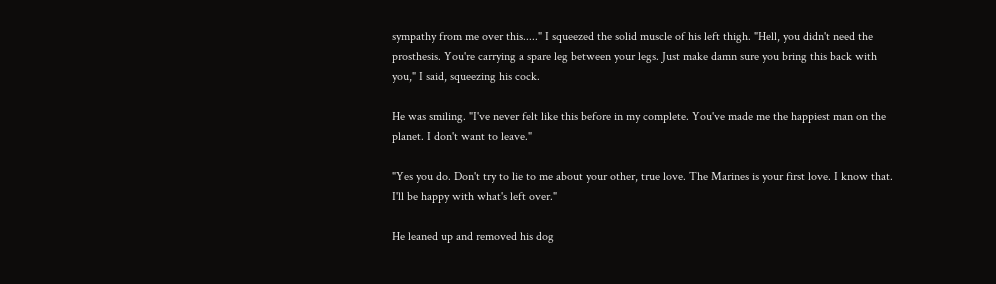sympathy from me over this....." I squeezed the solid muscle of his left thigh. "Hell, you didn't need the prosthesis. You're carrying a spare leg between your legs. Just make damn sure you bring this back with you," I said, squeezing his cock.

He was smiling. "I've never felt like this before in my complete. You've made me the happiest man on the planet. I don't want to leave."

"Yes you do. Don't try to lie to me about your other, true love. The Marines is your first love. I know that. I'll be happy with what's left over."

He leaned up and removed his dog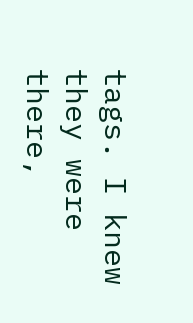tags. I knew they were there,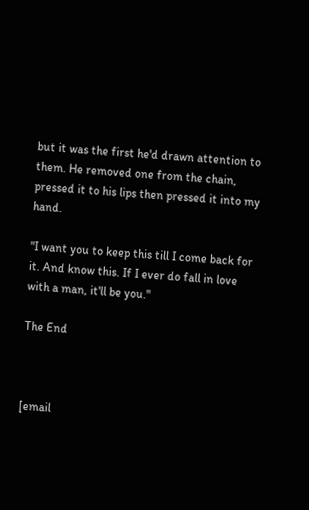but it was the first he'd drawn attention to them. He removed one from the chain, pressed it to his lips then pressed it into my hand.

"I want you to keep this till I come back for it. And know this. If I ever do fall in love with a man, it'll be you."

The End



[email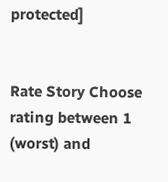protected]


Rate Story Choose rating between 1 (worst) and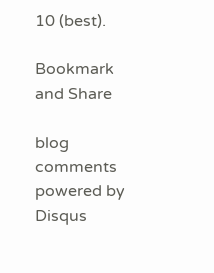10 (best).

Bookmark and Share

blog comments powered by Disqus